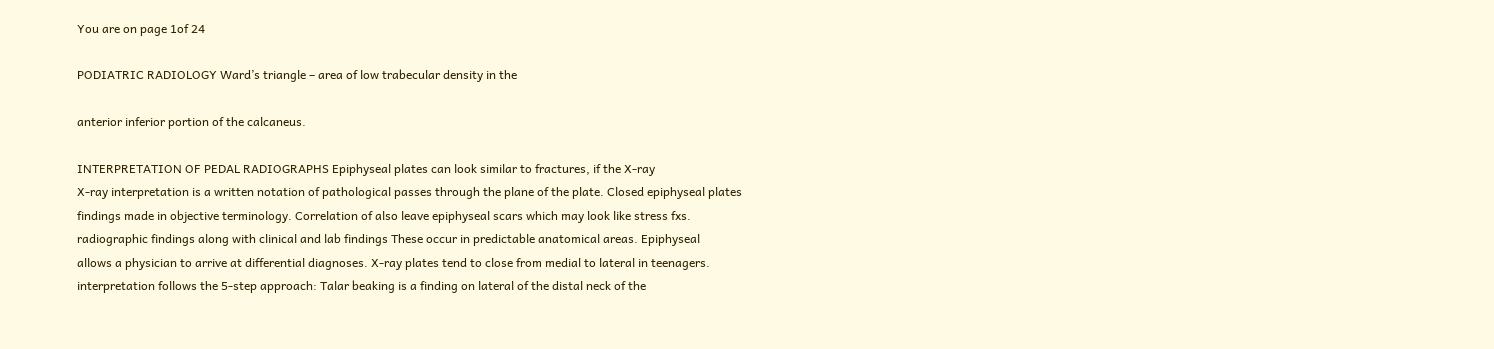You are on page 1of 24

PODIATRIC RADIOLOGY Ward’s triangle – area of low trabecular density in the

anterior inferior portion of the calcaneus.

INTERPRETATION OF PEDAL RADIOGRAPHS Epiphyseal plates can look similar to fractures, if the X-ray
X-ray interpretation is a written notation of pathological passes through the plane of the plate. Closed epiphyseal plates
findings made in objective terminology. Correlation of also leave epiphyseal scars which may look like stress fxs.
radiographic findings along with clinical and lab findings These occur in predictable anatomical areas. Epiphyseal
allows a physician to arrive at differential diagnoses. X-ray plates tend to close from medial to lateral in teenagers.
interpretation follows the 5-step approach: Talar beaking is a finding on lateral of the distal neck of the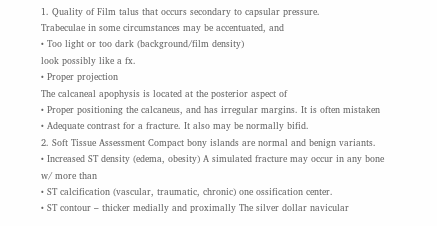1. Quality of Film talus that occurs secondary to capsular pressure.
Trabeculae in some circumstances may be accentuated, and
• Too light or too dark (background/film density)
look possibly like a fx.
• Proper projection
The calcaneal apophysis is located at the posterior aspect of
• Proper positioning the calcaneus, and has irregular margins. It is often mistaken
• Adequate contrast for a fracture. It also may be normally bifid.
2. Soft Tissue Assessment Compact bony islands are normal and benign variants.
• Increased ST density (edema, obesity) A simulated fracture may occur in any bone w/ more than
• ST calcification (vascular, traumatic, chronic) one ossification center.
• ST contour – thicker medially and proximally The silver dollar navicular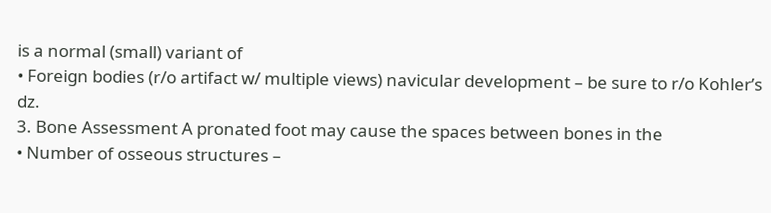is a normal (small) variant of
• Foreign bodies (r/o artifact w/ multiple views) navicular development – be sure to r/o Kohler’s dz.
3. Bone Assessment A pronated foot may cause the spaces between bones in the
• Number of osseous structures –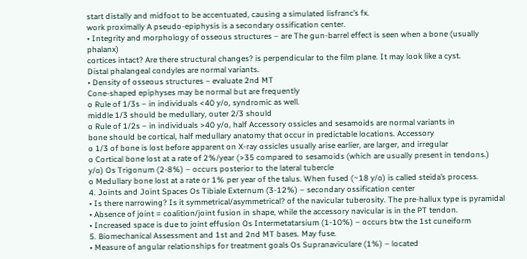start distally and midfoot to be accentuated, causing a simulated lisfranc’s fx.
work proximally A pseudo-epiphysis is a secondary ossification center.
• Integrity and morphology of osseous structures – are The gun-barrel effect is seen when a bone (usually phalanx)
cortices intact? Are there structural changes? is perpendicular to the film plane. It may look like a cyst.
Distal phalangeal condyles are normal variants.
• Density of osseous structures – evaluate 2nd MT
Cone-shaped epiphyses may be normal but are frequently
o Rule of 1/3s – in individuals <40 y/o, syndromic as well.
middle 1/3 should be medullary, outer 2/3 should
o Rule of 1/2s – in individuals >40 y/o, half Accessory ossicles and sesamoids are normal variants in
bone should be cortical, half medullary anatomy that occur in predictable locations. Accessory
o 1/3 of bone is lost before apparent on X-ray ossicles usually arise earlier, are larger, and irregular
o Cortical bone lost at a rate of 2%/year (>35 compared to sesamoids (which are usually present in tendons.)
y/o) Os Trigonum (2-8%) – occurs posterior to the lateral tubercle
o Medullary bone lost at a rate or 1% per year of the talus. When fused (~18 y/o) is called steida’s process.
4. Joints and Joint Spaces Os Tibiale Externum (3-12%) – secondary ossification center
• Is there narrowing? Is it symmetrical/asymmetrical? of the navicular tuberosity. The pre-hallux type is pyramidal
• Absence of joint = coalition/joint fusion in shape, while the accessory navicular is in the PT tendon.
• Increased space is due to joint effusion Os Intermetatarsium (1-10%) – occurs btw the 1st cuneiform
5. Biomechanical Assessment and 1st and 2nd MT bases. May fuse.
• Measure of angular relationships for treatment goals Os Supranaviculare (1%) – located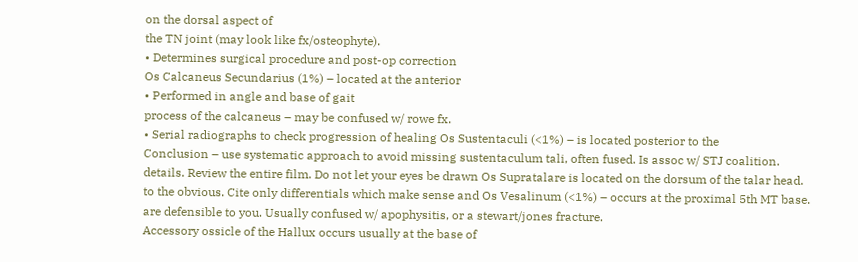on the dorsal aspect of
the TN joint (may look like fx/osteophyte).
• Determines surgical procedure and post-op correction
Os Calcaneus Secundarius (1%) – located at the anterior
• Performed in angle and base of gait
process of the calcaneus – may be confused w/ rowe fx.
• Serial radiographs to check progression of healing Os Sustentaculi (<1%) – is located posterior to the
Conclusion – use systematic approach to avoid missing sustentaculum tali, often fused. Is assoc w/ STJ coalition.
details. Review the entire film. Do not let your eyes be drawn Os Supratalare is located on the dorsum of the talar head.
to the obvious. Cite only differentials which make sense and Os Vesalinum (<1%) – occurs at the proximal 5th MT base.
are defensible to you. Usually confused w/ apophysitis, or a stewart/jones fracture.
Accessory ossicle of the Hallux occurs usually at the base of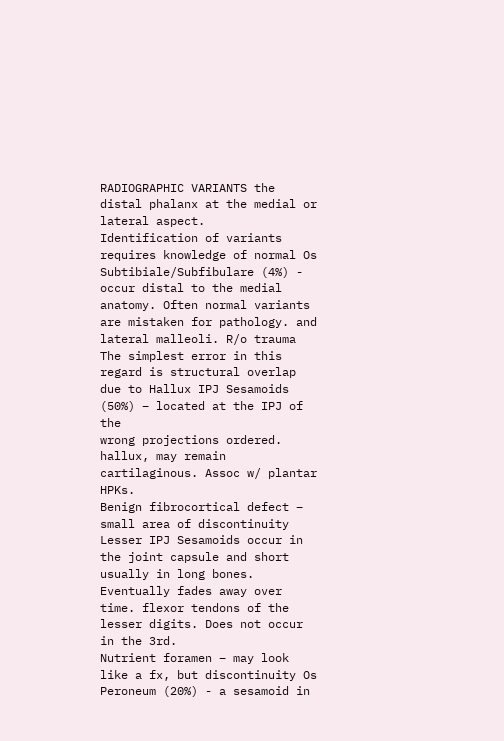RADIOGRAPHIC VARIANTS the distal phalanx at the medial or lateral aspect.
Identification of variants requires knowledge of normal Os Subtibiale/Subfibulare (4%) - occur distal to the medial
anatomy. Often normal variants are mistaken for pathology. and lateral malleoli. R/o trauma
The simplest error in this regard is structural overlap due to Hallux IPJ Sesamoids (50%) – located at the IPJ of the
wrong projections ordered. hallux, may remain cartilaginous. Assoc w/ plantar HPKs.
Benign fibrocortical defect – small area of discontinuity Lesser IPJ Sesamoids occur in the joint capsule and short
usually in long bones. Eventually fades away over time. flexor tendons of the lesser digits. Does not occur in the 3rd.
Nutrient foramen – may look like a fx, but discontinuity Os Peroneum (20%) - a sesamoid in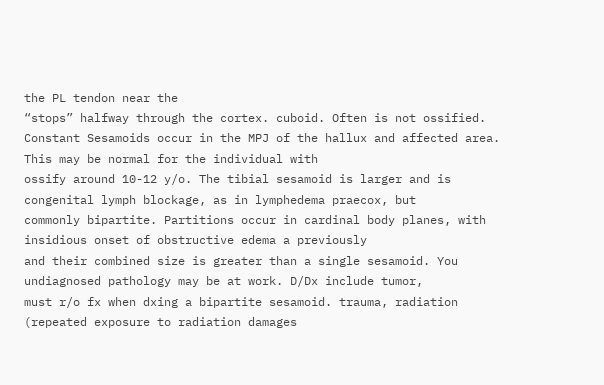the PL tendon near the
“stops” halfway through the cortex. cuboid. Often is not ossified.
Constant Sesamoids occur in the MPJ of the hallux and affected area. This may be normal for the individual with
ossify around 10-12 y/o. The tibial sesamoid is larger and is congenital lymph blockage, as in lymphedema praecox, but
commonly bipartite. Partitions occur in cardinal body planes, with insidious onset of obstructive edema a previously
and their combined size is greater than a single sesamoid. You undiagnosed pathology may be at work. D/Dx include tumor,
must r/o fx when dxing a bipartite sesamoid. trauma, radiation (repeated exposure to radiation damages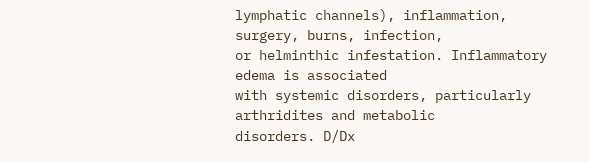lymphatic channels), inflammation, surgery, burns, infection,
or helminthic infestation. Inflammatory edema is associated
with systemic disorders, particularly arthridites and metabolic
disorders. D/Dx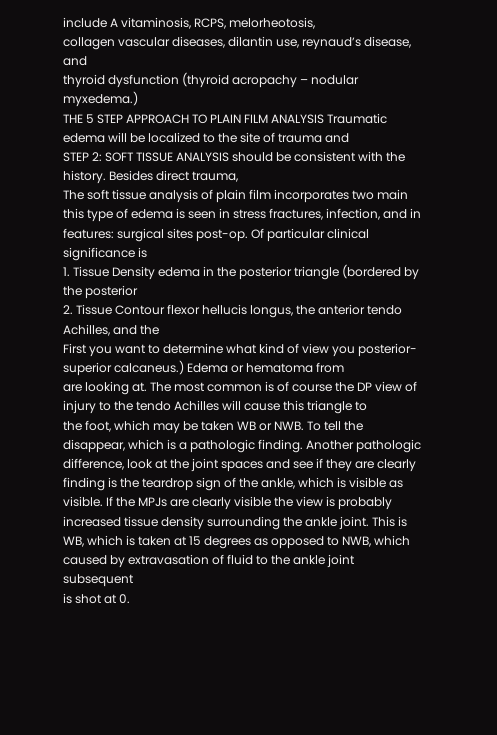include A vitaminosis, RCPS, melorheotosis,
collagen vascular diseases, dilantin use, reynaud’s disease, and
thyroid dysfunction (thyroid acropachy – nodular myxedema.)
THE 5 STEP APPROACH TO PLAIN FILM ANALYSIS Traumatic edema will be localized to the site of trauma and
STEP 2: SOFT TISSUE ANALYSIS should be consistent with the history. Besides direct trauma,
The soft tissue analysis of plain film incorporates two main this type of edema is seen in stress fractures, infection, and in
features: surgical sites post-op. Of particular clinical significance is
1. Tissue Density edema in the posterior triangle (bordered by the posterior
2. Tissue Contour flexor hellucis longus, the anterior tendo Achilles, and the
First you want to determine what kind of view you posterior-superior calcaneus.) Edema or hematoma from
are looking at. The most common is of course the DP view of injury to the tendo Achilles will cause this triangle to
the foot, which may be taken WB or NWB. To tell the disappear, which is a pathologic finding. Another pathologic
difference, look at the joint spaces and see if they are clearly finding is the teardrop sign of the ankle, which is visible as
visible. If the MPJs are clearly visible the view is probably increased tissue density surrounding the ankle joint. This is
WB, which is taken at 15 degrees as opposed to NWB, which caused by extravasation of fluid to the ankle joint subsequent
is shot at 0.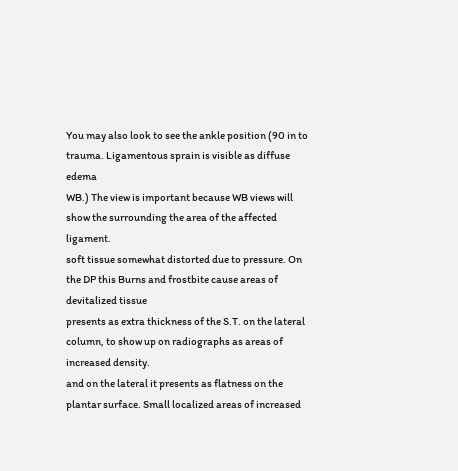You may also look to see the ankle position (90 in to trauma. Ligamentous sprain is visible as diffuse edema
WB.) The view is important because WB views will show the surrounding the area of the affected ligament.
soft tissue somewhat distorted due to pressure. On the DP this Burns and frostbite cause areas of devitalized tissue
presents as extra thickness of the S.T. on the lateral column, to show up on radiographs as areas of increased density.
and on the lateral it presents as flatness on the plantar surface. Small localized areas of increased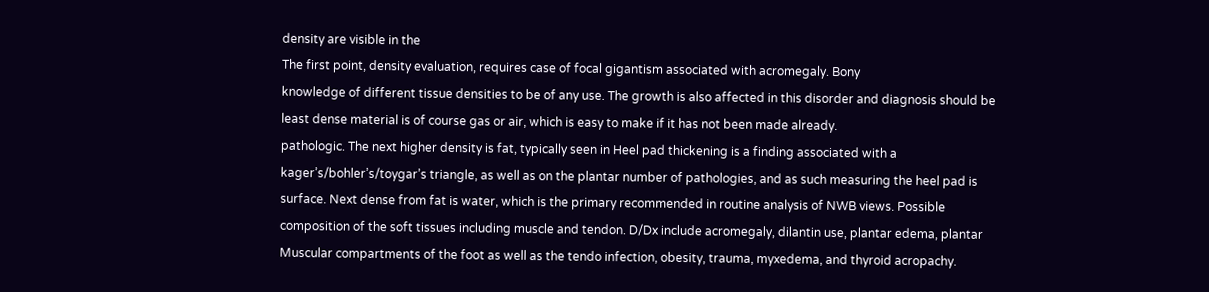density are visible in the
The first point, density evaluation, requires case of focal gigantism associated with acromegaly. Bony
knowledge of different tissue densities to be of any use. The growth is also affected in this disorder and diagnosis should be
least dense material is of course gas or air, which is easy to make if it has not been made already.
pathologic. The next higher density is fat, typically seen in Heel pad thickening is a finding associated with a
kager’s/bohler’s/toygar’s triangle, as well as on the plantar number of pathologies, and as such measuring the heel pad is
surface. Next dense from fat is water, which is the primary recommended in routine analysis of NWB views. Possible
composition of the soft tissues including muscle and tendon. D/Dx include acromegaly, dilantin use, plantar edema, plantar
Muscular compartments of the foot as well as the tendo infection, obesity, trauma, myxedema, and thyroid acropachy.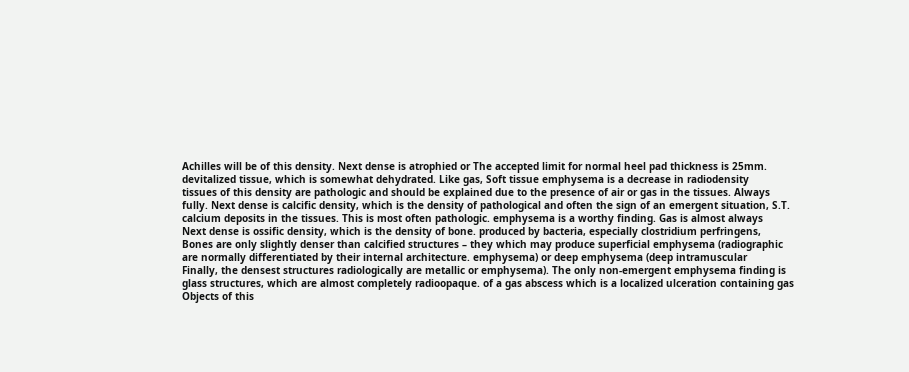Achilles will be of this density. Next dense is atrophied or The accepted limit for normal heel pad thickness is 25mm.
devitalized tissue, which is somewhat dehydrated. Like gas, Soft tissue emphysema is a decrease in radiodensity
tissues of this density are pathologic and should be explained due to the presence of air or gas in the tissues. Always
fully. Next dense is calcific density, which is the density of pathological and often the sign of an emergent situation, S.T.
calcium deposits in the tissues. This is most often pathologic. emphysema is a worthy finding. Gas is almost always
Next dense is ossific density, which is the density of bone. produced by bacteria, especially clostridium perfringens,
Bones are only slightly denser than calcified structures – they which may produce superficial emphysema (radiographic
are normally differentiated by their internal architecture. emphysema) or deep emphysema (deep intramuscular
Finally, the densest structures radiologically are metallic or emphysema). The only non-emergent emphysema finding is
glass structures, which are almost completely radioopaque. of a gas abscess which is a localized ulceration containing gas
Objects of this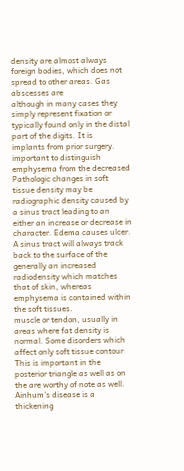density are almost always foreign bodies, which does not spread to other areas. Gas abscesses are
although in many cases they simply represent fixation or typically found only in the distal part of the digits. It is
implants from prior surgery. important to distinguish emphysema from the decreased
Pathologic changes in soft tissue density may be radiographic density caused by a sinus tract leading to an
either an increase or decrease in character. Edema causes ulcer. A sinus tract will always track back to the surface of the
generally an increased radiodensity which matches that of skin, whereas emphysema is contained within the soft tissues.
muscle or tendon, usually in areas where fat density is normal. Some disorders which affect only soft tissue contour
This is important in the posterior triangle as well as on the are worthy of note as well. Ainhum’s disease is a thickening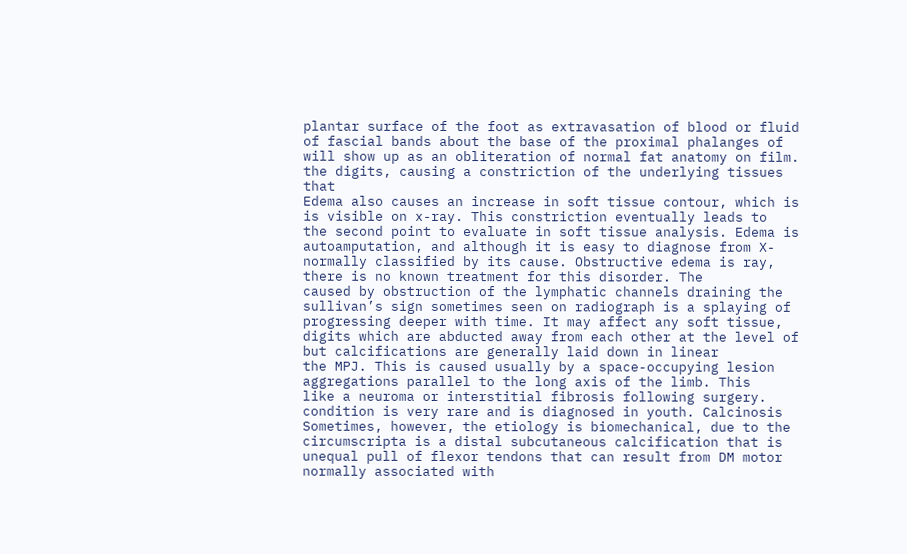plantar surface of the foot as extravasation of blood or fluid of fascial bands about the base of the proximal phalanges of
will show up as an obliteration of normal fat anatomy on film. the digits, causing a constriction of the underlying tissues that
Edema also causes an increase in soft tissue contour, which is is visible on x-ray. This constriction eventually leads to
the second point to evaluate in soft tissue analysis. Edema is autoamputation, and although it is easy to diagnose from X-
normally classified by its cause. Obstructive edema is ray, there is no known treatment for this disorder. The
caused by obstruction of the lymphatic channels draining the
sullivan’s sign sometimes seen on radiograph is a splaying of progressing deeper with time. It may affect any soft tissue,
digits which are abducted away from each other at the level of but calcifications are generally laid down in linear
the MPJ. This is caused usually by a space-occupying lesion aggregations parallel to the long axis of the limb. This
like a neuroma or interstitial fibrosis following surgery. condition is very rare and is diagnosed in youth. Calcinosis
Sometimes, however, the etiology is biomechanical, due to the circumscripta is a distal subcutaneous calcification that is
unequal pull of flexor tendons that can result from DM motor normally associated with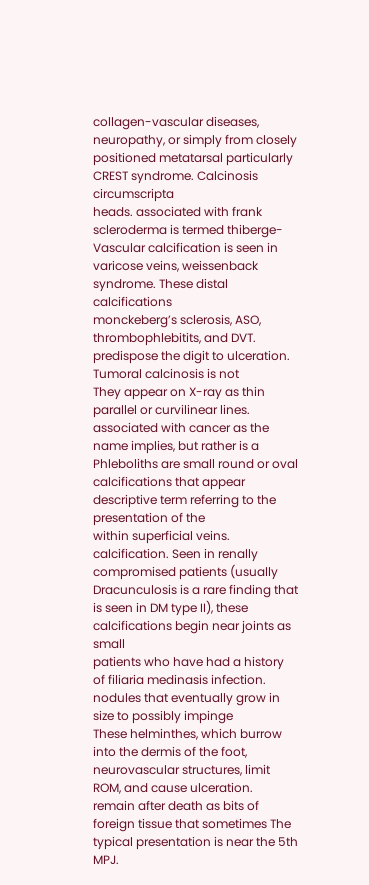collagen-vascular diseases,
neuropathy, or simply from closely positioned metatarsal particularly CREST syndrome. Calcinosis circumscripta
heads. associated with frank scleroderma is termed thiberge-
Vascular calcification is seen in varicose veins, weissenback syndrome. These distal calcifications
monckeberg’s sclerosis, ASO, thrombophlebitits, and DVT. predispose the digit to ulceration. Tumoral calcinosis is not
They appear on X-ray as thin parallel or curvilinear lines. associated with cancer as the name implies, but rather is a
Phleboliths are small round or oval calcifications that appear descriptive term referring to the presentation of the
within superficial veins. calcification. Seen in renally compromised patients (usually
Dracunculosis is a rare finding that is seen in DM type II), these calcifications begin near joints as small
patients who have had a history of filiaria medinasis infection. nodules that eventually grow in size to possibly impinge
These helminthes, which burrow into the dermis of the foot, neurovascular structures, limit ROM, and cause ulceration.
remain after death as bits of foreign tissue that sometimes The typical presentation is near the 5th MPJ.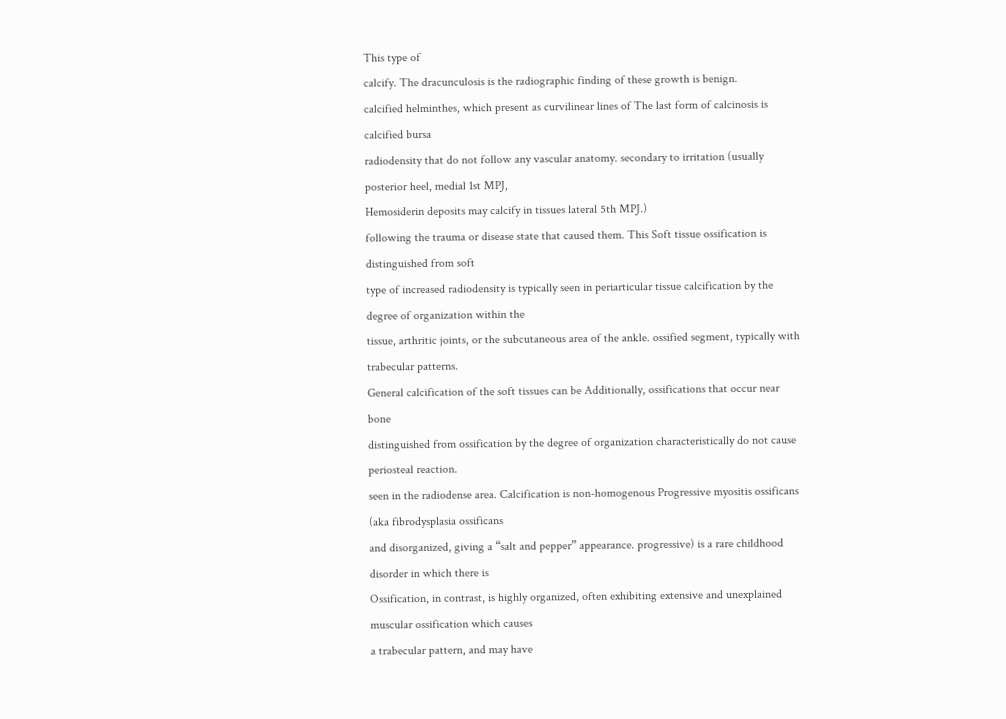This type of
calcify. The dracunculosis is the radiographic finding of these growth is benign.
calcified helminthes, which present as curvilinear lines of The last form of calcinosis is calcified bursa
radiodensity that do not follow any vascular anatomy. secondary to irritation (usually posterior heel, medial 1st MPJ,
Hemosiderin deposits may calcify in tissues lateral 5th MPJ.)
following the trauma or disease state that caused them. This Soft tissue ossification is distinguished from soft
type of increased radiodensity is typically seen in periarticular tissue calcification by the degree of organization within the
tissue, arthritic joints, or the subcutaneous area of the ankle. ossified segment, typically with trabecular patterns.
General calcification of the soft tissues can be Additionally, ossifications that occur near bone
distinguished from ossification by the degree of organization characteristically do not cause periosteal reaction.
seen in the radiodense area. Calcification is non-homogenous Progressive myositis ossificans (aka fibrodysplasia ossificans
and disorganized, giving a “salt and pepper” appearance. progressive) is a rare childhood disorder in which there is
Ossification, in contrast, is highly organized, often exhibiting extensive and unexplained muscular ossification which causes
a trabecular pattern, and may have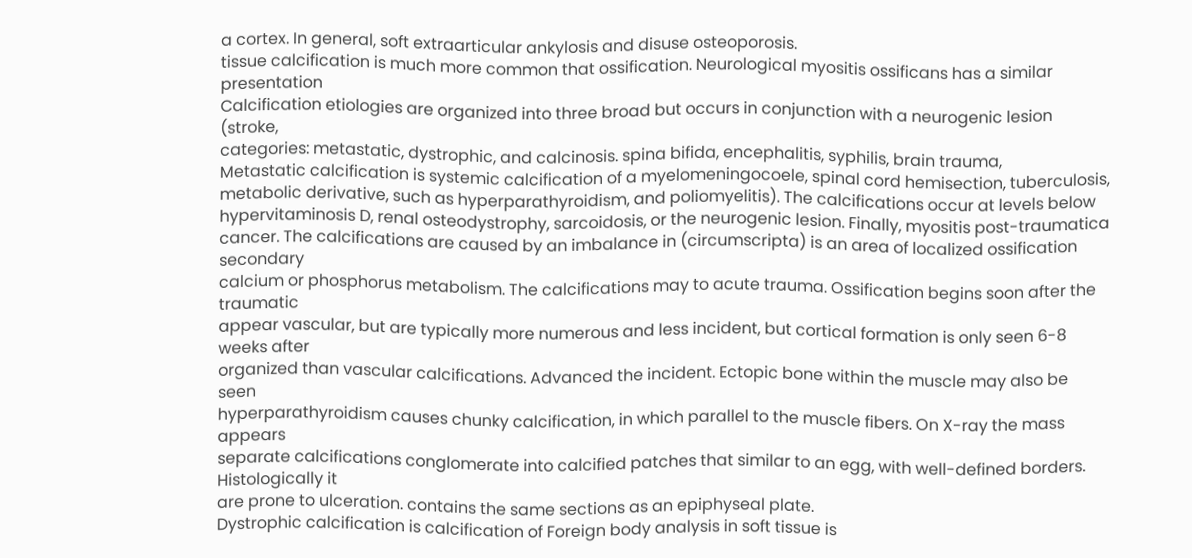a cortex. In general, soft extraarticular ankylosis and disuse osteoporosis.
tissue calcification is much more common that ossification. Neurological myositis ossificans has a similar presentation
Calcification etiologies are organized into three broad but occurs in conjunction with a neurogenic lesion (stroke,
categories: metastatic, dystrophic, and calcinosis. spina bifida, encephalitis, syphilis, brain trauma,
Metastatic calcification is systemic calcification of a myelomeningocoele, spinal cord hemisection, tuberculosis,
metabolic derivative, such as hyperparathyroidism, and poliomyelitis). The calcifications occur at levels below
hypervitaminosis D, renal osteodystrophy, sarcoidosis, or the neurogenic lesion. Finally, myositis post-traumatica
cancer. The calcifications are caused by an imbalance in (circumscripta) is an area of localized ossification secondary
calcium or phosphorus metabolism. The calcifications may to acute trauma. Ossification begins soon after the traumatic
appear vascular, but are typically more numerous and less incident, but cortical formation is only seen 6-8 weeks after
organized than vascular calcifications. Advanced the incident. Ectopic bone within the muscle may also be seen
hyperparathyroidism causes chunky calcification, in which parallel to the muscle fibers. On X-ray the mass appears
separate calcifications conglomerate into calcified patches that similar to an egg, with well-defined borders. Histologically it
are prone to ulceration. contains the same sections as an epiphyseal plate.
Dystrophic calcification is calcification of Foreign body analysis in soft tissue is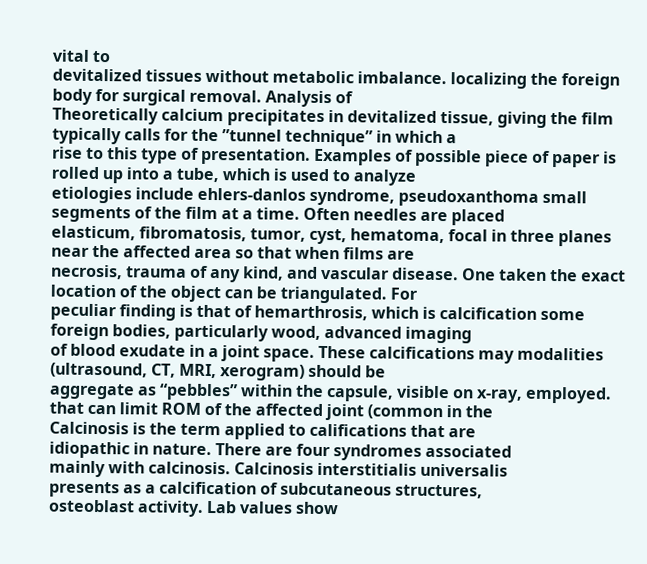vital to
devitalized tissues without metabolic imbalance. localizing the foreign body for surgical removal. Analysis of
Theoretically calcium precipitates in devitalized tissue, giving the film typically calls for the ”tunnel technique” in which a
rise to this type of presentation. Examples of possible piece of paper is rolled up into a tube, which is used to analyze
etiologies include ehlers-danlos syndrome, pseudoxanthoma small segments of the film at a time. Often needles are placed
elasticum, fibromatosis, tumor, cyst, hematoma, focal in three planes near the affected area so that when films are
necrosis, trauma of any kind, and vascular disease. One taken the exact location of the object can be triangulated. For
peculiar finding is that of hemarthrosis, which is calcification some foreign bodies, particularly wood, advanced imaging
of blood exudate in a joint space. These calcifications may modalities (ultrasound, CT, MRI, xerogram) should be
aggregate as “pebbles” within the capsule, visible on x-ray, employed.
that can limit ROM of the affected joint (common in the
Calcinosis is the term applied to califications that are
idiopathic in nature. There are four syndromes associated
mainly with calcinosis. Calcinosis interstitialis universalis
presents as a calcification of subcutaneous structures,
osteoblast activity. Lab values show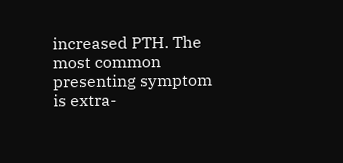increased PTH. The
most common presenting symptom is extra-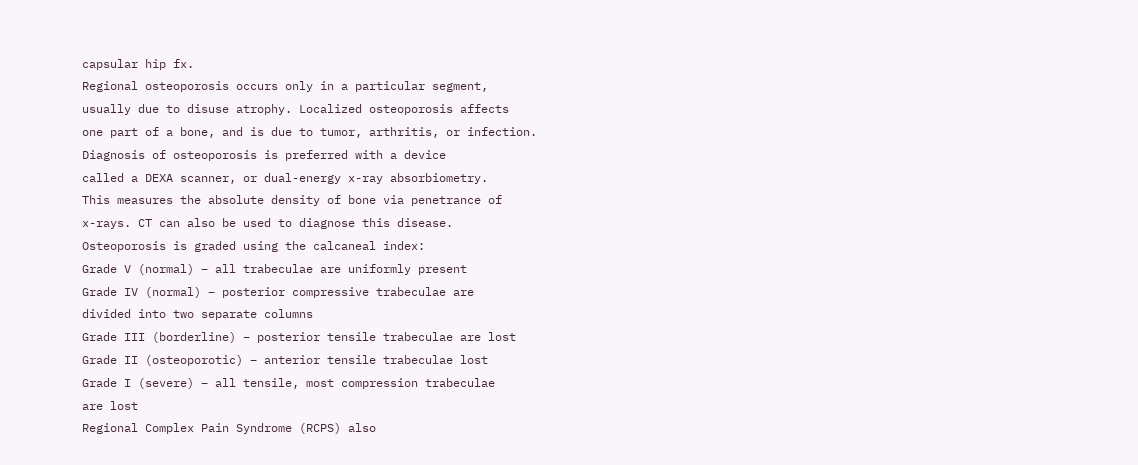capsular hip fx.
Regional osteoporosis occurs only in a particular segment,
usually due to disuse atrophy. Localized osteoporosis affects
one part of a bone, and is due to tumor, arthritis, or infection.
Diagnosis of osteoporosis is preferred with a device
called a DEXA scanner, or dual-energy x-ray absorbiometry.
This measures the absolute density of bone via penetrance of
x-rays. CT can also be used to diagnose this disease.
Osteoporosis is graded using the calcaneal index:
Grade V (normal) – all trabeculae are uniformly present
Grade IV (normal) – posterior compressive trabeculae are
divided into two separate columns
Grade III (borderline) – posterior tensile trabeculae are lost
Grade II (osteoporotic) – anterior tensile trabeculae lost
Grade I (severe) – all tensile, most compression trabeculae
are lost
Regional Complex Pain Syndrome (RCPS) also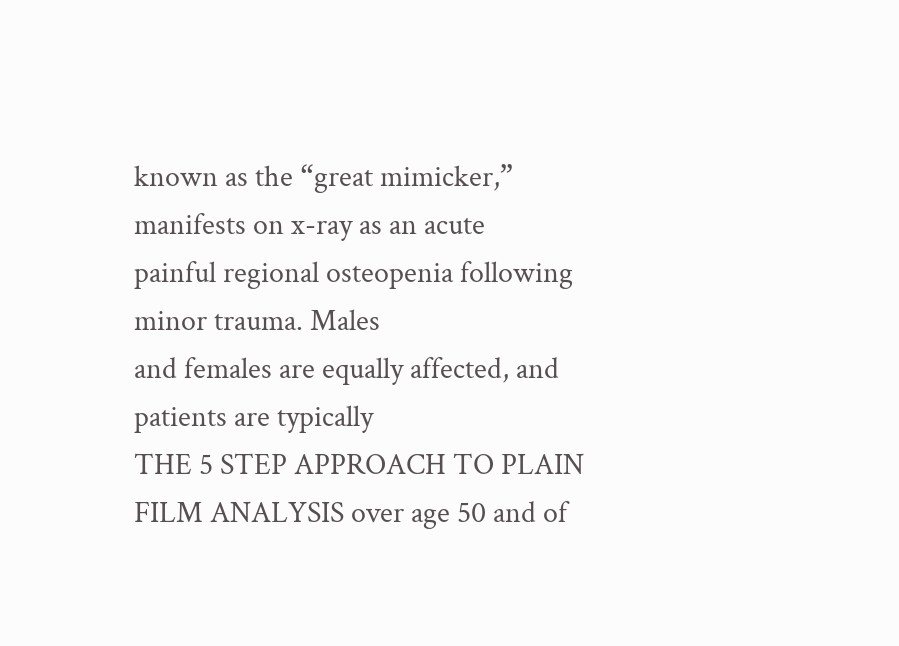known as the “great mimicker,” manifests on x-ray as an acute
painful regional osteopenia following minor trauma. Males
and females are equally affected, and patients are typically
THE 5 STEP APPROACH TO PLAIN FILM ANALYSIS over age 50 and of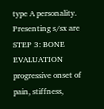type A personality. Presenting s/sx are
STEP 3: BONE EVALUATION progressive onset of pain, stiffness,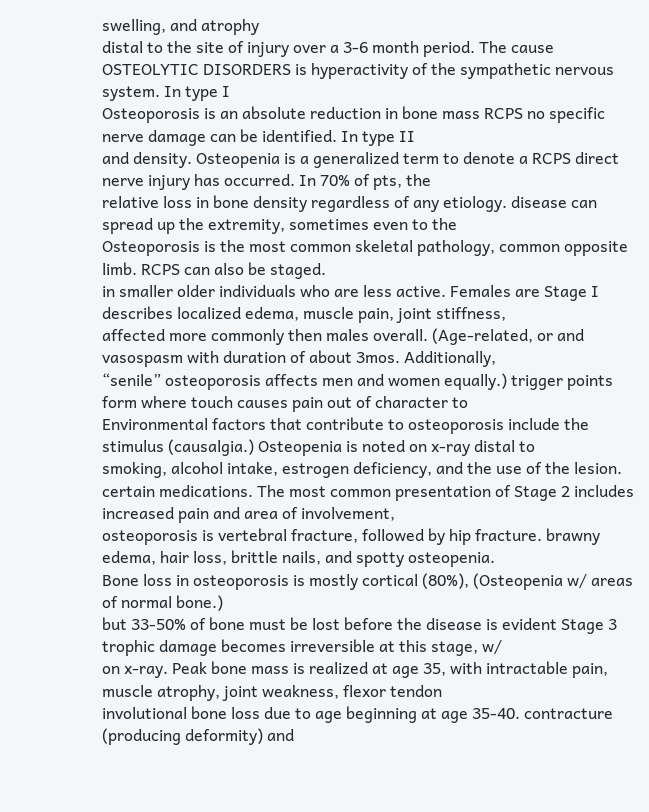swelling, and atrophy
distal to the site of injury over a 3-6 month period. The cause
OSTEOLYTIC DISORDERS is hyperactivity of the sympathetic nervous system. In type I
Osteoporosis is an absolute reduction in bone mass RCPS no specific nerve damage can be identified. In type II
and density. Osteopenia is a generalized term to denote a RCPS direct nerve injury has occurred. In 70% of pts, the
relative loss in bone density regardless of any etiology. disease can spread up the extremity, sometimes even to the
Osteoporosis is the most common skeletal pathology, common opposite limb. RCPS can also be staged.
in smaller older individuals who are less active. Females are Stage I describes localized edema, muscle pain, joint stiffness,
affected more commonly then males overall. (Age-related, or and vasospasm with duration of about 3mos. Additionally,
“senile” osteoporosis affects men and women equally.) trigger points form where touch causes pain out of character to
Environmental factors that contribute to osteoporosis include the stimulus (causalgia.) Osteopenia is noted on x-ray distal to
smoking, alcohol intake, estrogen deficiency, and the use of the lesion.
certain medications. The most common presentation of Stage 2 includes increased pain and area of involvement,
osteoporosis is vertebral fracture, followed by hip fracture. brawny edema, hair loss, brittle nails, and spotty osteopenia.
Bone loss in osteoporosis is mostly cortical (80%), (Osteopenia w/ areas of normal bone.)
but 33-50% of bone must be lost before the disease is evident Stage 3 trophic damage becomes irreversible at this stage, w/
on x-ray. Peak bone mass is realized at age 35, with intractable pain, muscle atrophy, joint weakness, flexor tendon
involutional bone loss due to age beginning at age 35-40. contracture (producing deformity) and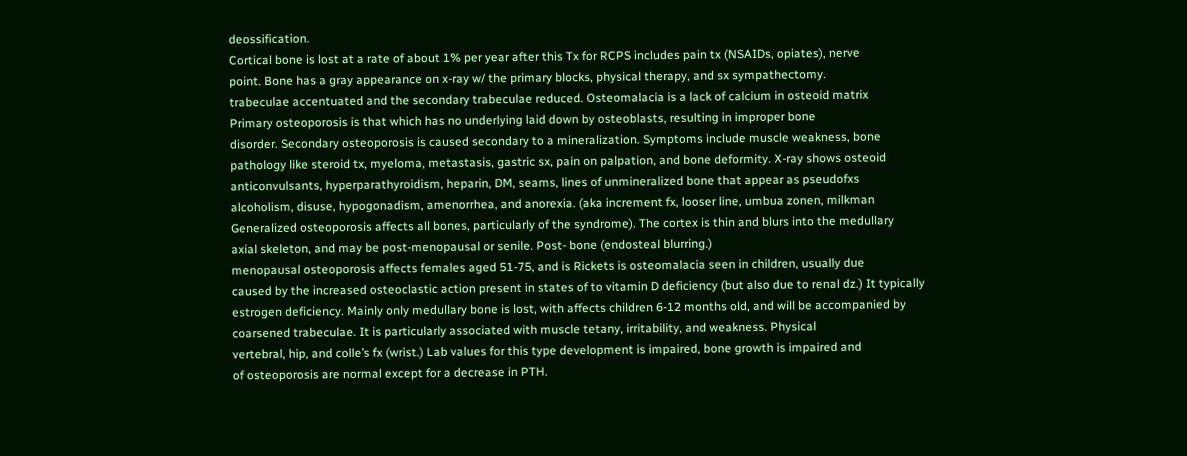deossification.
Cortical bone is lost at a rate of about 1% per year after this Tx for RCPS includes pain tx (NSAIDs, opiates), nerve
point. Bone has a gray appearance on x-ray w/ the primary blocks, physical therapy, and sx sympathectomy.
trabeculae accentuated and the secondary trabeculae reduced. Osteomalacia is a lack of calcium in osteoid matrix
Primary osteoporosis is that which has no underlying laid down by osteoblasts, resulting in improper bone
disorder. Secondary osteoporosis is caused secondary to a mineralization. Symptoms include muscle weakness, bone
pathology like steroid tx, myeloma, metastasis, gastric sx, pain on palpation, and bone deformity. X-ray shows osteoid
anticonvulsants, hyperparathyroidism, heparin, DM, seams, lines of unmineralized bone that appear as pseudofxs
alcoholism, disuse, hypogonadism, amenorrhea, and anorexia. (aka increment fx, looser line, umbua zonen, milkman
Generalized osteoporosis affects all bones, particularly of the syndrome). The cortex is thin and blurs into the medullary
axial skeleton, and may be post-menopausal or senile. Post- bone (endosteal blurring.)
menopausal osteoporosis affects females aged 51-75, and is Rickets is osteomalacia seen in children, usually due
caused by the increased osteoclastic action present in states of to vitamin D deficiency (but also due to renal dz.) It typically
estrogen deficiency. Mainly only medullary bone is lost, with affects children 6-12 months old, and will be accompanied by
coarsened trabeculae. It is particularly associated with muscle tetany, irritability, and weakness. Physical
vertebral, hip, and colle’s fx (wrist.) Lab values for this type development is impaired, bone growth is impaired and
of osteoporosis are normal except for a decrease in PTH.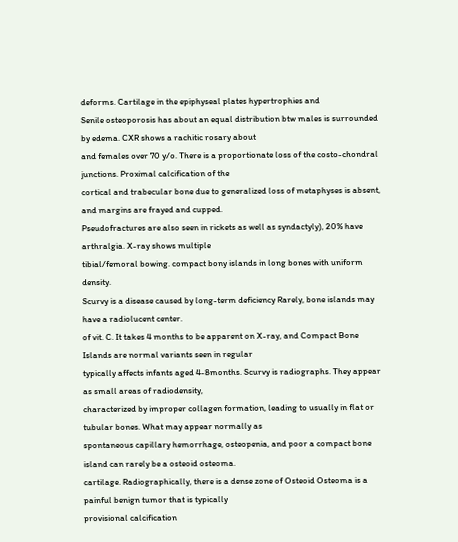deforms. Cartilage in the epiphyseal plates hypertrophies and
Senile osteoporosis has about an equal distribution btw males is surrounded by edema. CXR shows a rachitic rosary about
and females over 70 y/o. There is a proportionate loss of the costo-chondral junctions. Proximal calcification of the
cortical and trabecular bone due to generalized loss of metaphyses is absent, and margins are frayed and cupped.
Pseudofractures are also seen in rickets as well as syndactyly), 20% have arthralgia. X-ray shows multiple
tibial/femoral bowing. compact bony islands in long bones with uniform density.
Scurvy is a disease caused by long-term deficiency Rarely, bone islands may have a radiolucent center.
of vit. C. It takes 4 months to be apparent on X-ray, and Compact Bone Islands are normal variants seen in regular
typically affects infants aged 4-8months. Scurvy is radiographs. They appear as small areas of radiodensity,
characterized by improper collagen formation, leading to usually in flat or tubular bones. What may appear normally as
spontaneous capillary hemorrhage, osteopenia, and poor a compact bone island can rarely be a osteoid osteoma.
cartilage. Radiographically, there is a dense zone of Osteoid Osteoma is a painful benign tumor that is typically
provisional calcification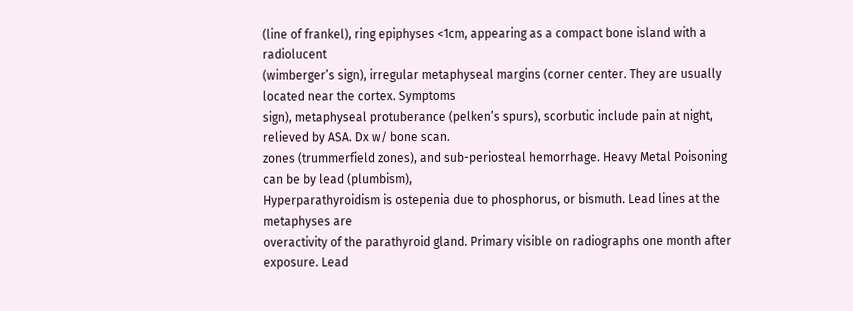(line of frankel), ring epiphyses <1cm, appearing as a compact bone island with a radiolucent
(wimberger’s sign), irregular metaphyseal margins (corner center. They are usually located near the cortex. Symptoms
sign), metaphyseal protuberance (pelken’s spurs), scorbutic include pain at night, relieved by ASA. Dx w/ bone scan.
zones (trummerfield zones), and sub-periosteal hemorrhage. Heavy Metal Poisoning can be by lead (plumbism),
Hyperparathyroidism is ostepenia due to phosphorus, or bismuth. Lead lines at the metaphyses are
overactivity of the parathyroid gland. Primary visible on radiographs one month after exposure. Lead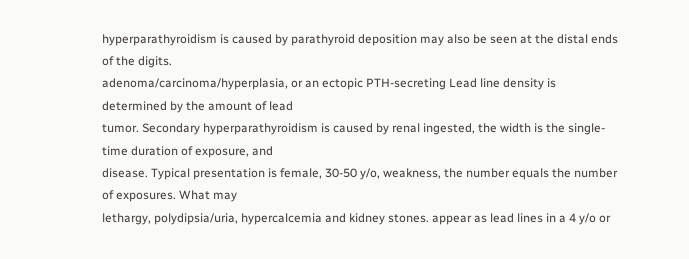hyperparathyroidism is caused by parathyroid deposition may also be seen at the distal ends of the digits.
adenoma/carcinoma/hyperplasia, or an ectopic PTH-secreting Lead line density is determined by the amount of lead
tumor. Secondary hyperparathyroidism is caused by renal ingested, the width is the single-time duration of exposure, and
disease. Typical presentation is female, 30-50 y/o, weakness, the number equals the number of exposures. What may
lethargy, polydipsia/uria, hypercalcemia and kidney stones. appear as lead lines in a 4 y/o or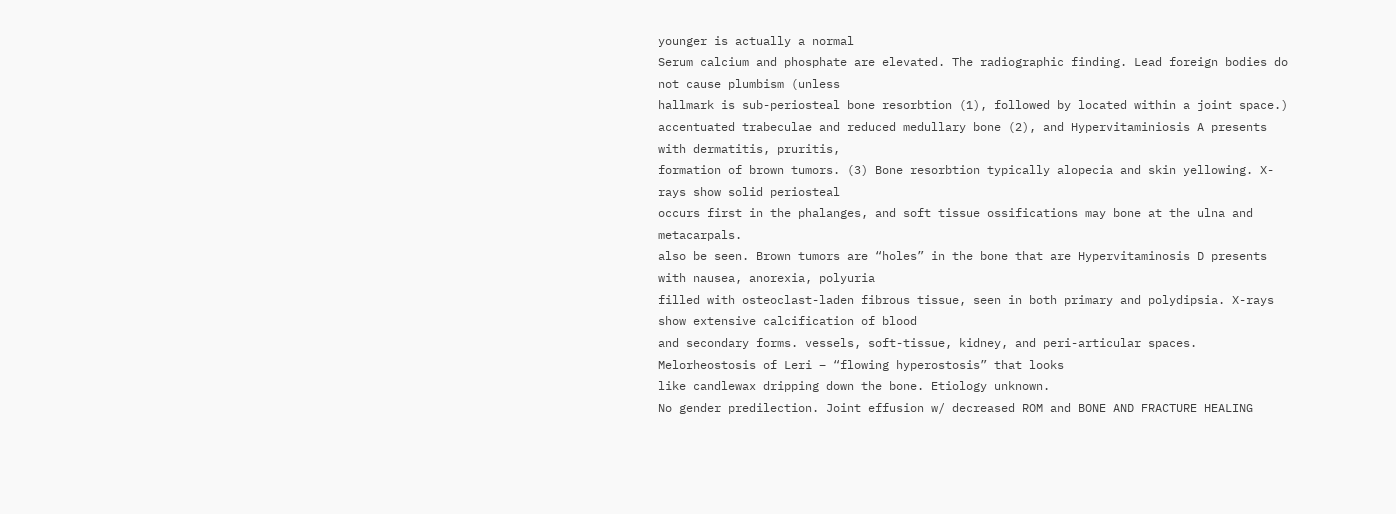younger is actually a normal
Serum calcium and phosphate are elevated. The radiographic finding. Lead foreign bodies do not cause plumbism (unless
hallmark is sub-periosteal bone resorbtion (1), followed by located within a joint space.)
accentuated trabeculae and reduced medullary bone (2), and Hypervitaminiosis A presents with dermatitis, pruritis,
formation of brown tumors. (3) Bone resorbtion typically alopecia and skin yellowing. X-rays show solid periosteal
occurs first in the phalanges, and soft tissue ossifications may bone at the ulna and metacarpals.
also be seen. Brown tumors are “holes” in the bone that are Hypervitaminosis D presents with nausea, anorexia, polyuria
filled with osteoclast-laden fibrous tissue, seen in both primary and polydipsia. X-rays show extensive calcification of blood
and secondary forms. vessels, soft-tissue, kidney, and peri-articular spaces.
Melorheostosis of Leri – “flowing hyperostosis” that looks
like candlewax dripping down the bone. Etiology unknown.
No gender predilection. Joint effusion w/ decreased ROM and BONE AND FRACTURE HEALING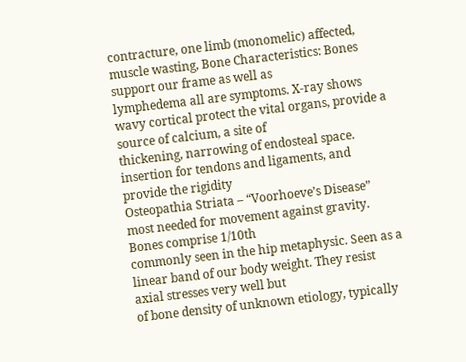contracture, one limb (monomelic) affected, muscle wasting, Bone Characteristics: Bones support our frame as well as
lymphedema all are symptoms. X-ray shows wavy cortical protect the vital organs, provide a source of calcium, a site of
thickening, narrowing of endosteal space. insertion for tendons and ligaments, and provide the rigidity
Osteopathia Striata – “Voorhoeve’s Disease” most needed for movement against gravity. Bones comprise 1/10th
commonly seen in the hip metaphysic. Seen as a linear band of our body weight. They resist axial stresses very well but
of bone density of unknown etiology, typically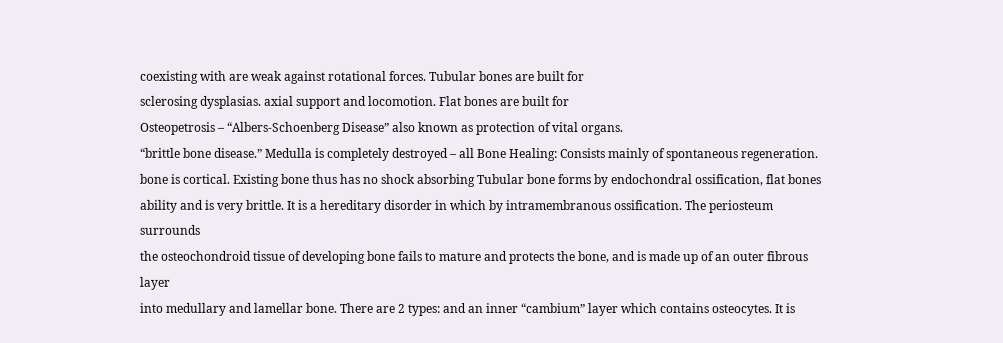coexisting with are weak against rotational forces. Tubular bones are built for
sclerosing dysplasias. axial support and locomotion. Flat bones are built for
Osteopetrosis – “Albers-Schoenberg Disease” also known as protection of vital organs.
“brittle bone disease.” Medulla is completely destroyed – all Bone Healing: Consists mainly of spontaneous regeneration.
bone is cortical. Existing bone thus has no shock absorbing Tubular bone forms by endochondral ossification, flat bones
ability and is very brittle. It is a hereditary disorder in which by intramembranous ossification. The periosteum surrounds
the osteochondroid tissue of developing bone fails to mature and protects the bone, and is made up of an outer fibrous layer
into medullary and lamellar bone. There are 2 types: and an inner “cambium” layer which contains osteocytes. It is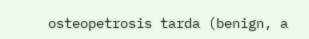osteopetrosis tarda (benign, a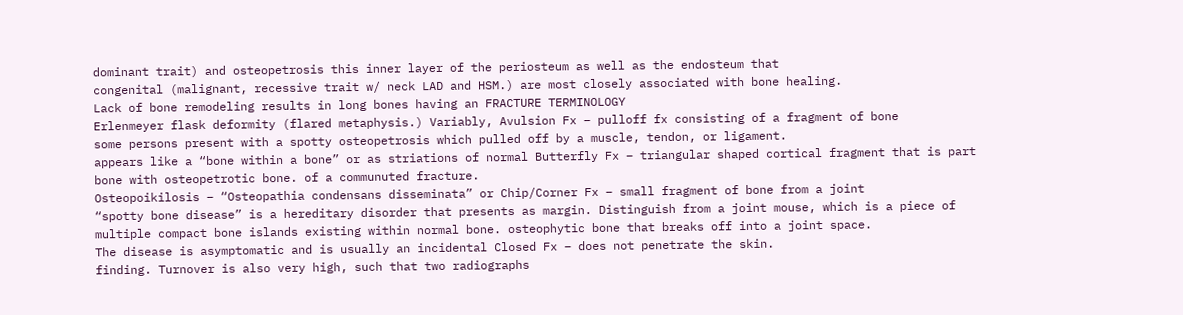dominant trait) and osteopetrosis this inner layer of the periosteum as well as the endosteum that
congenital (malignant, recessive trait w/ neck LAD and HSM.) are most closely associated with bone healing.
Lack of bone remodeling results in long bones having an FRACTURE TERMINOLOGY
Erlenmeyer flask deformity (flared metaphysis.) Variably, Avulsion Fx – pulloff fx consisting of a fragment of bone
some persons present with a spotty osteopetrosis which pulled off by a muscle, tendon, or ligament.
appears like a “bone within a bone” or as striations of normal Butterfly Fx – triangular shaped cortical fragment that is part
bone with osteopetrotic bone. of a communuted fracture.
Osteopoikilosis – “Osteopathia condensans disseminata” or Chip/Corner Fx – small fragment of bone from a joint
“spotty bone disease” is a hereditary disorder that presents as margin. Distinguish from a joint mouse, which is a piece of
multiple compact bone islands existing within normal bone. osteophytic bone that breaks off into a joint space.
The disease is asymptomatic and is usually an incidental Closed Fx – does not penetrate the skin.
finding. Turnover is also very high, such that two radiographs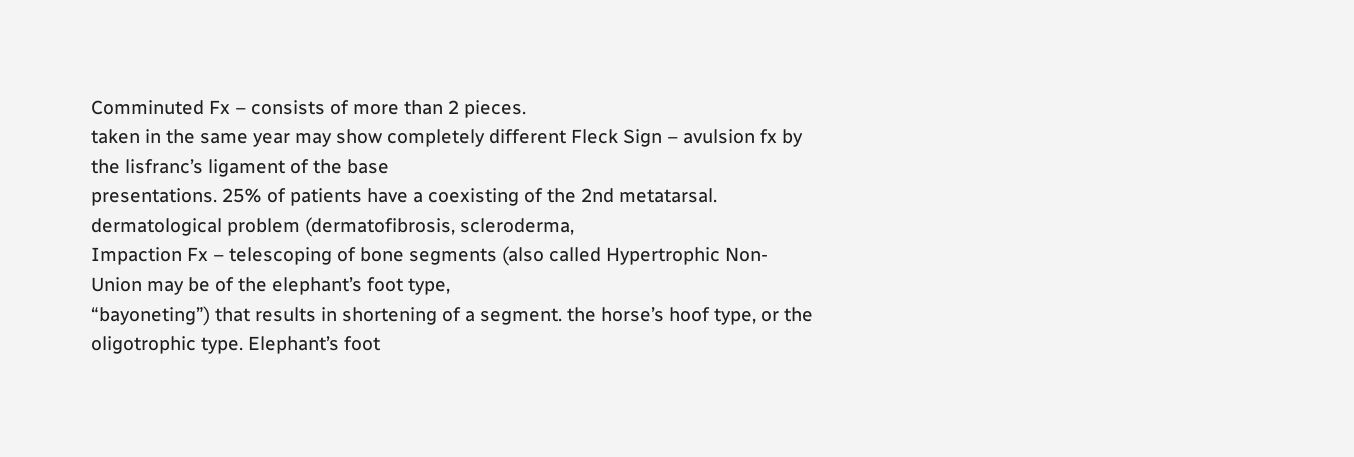Comminuted Fx – consists of more than 2 pieces.
taken in the same year may show completely different Fleck Sign – avulsion fx by the lisfranc’s ligament of the base
presentations. 25% of patients have a coexisting of the 2nd metatarsal.
dermatological problem (dermatofibrosis, scleroderma,
Impaction Fx – telescoping of bone segments (also called Hypertrophic Non-Union may be of the elephant’s foot type,
“bayoneting”) that results in shortening of a segment. the horse’s hoof type, or the oligotrophic type. Elephant’s foot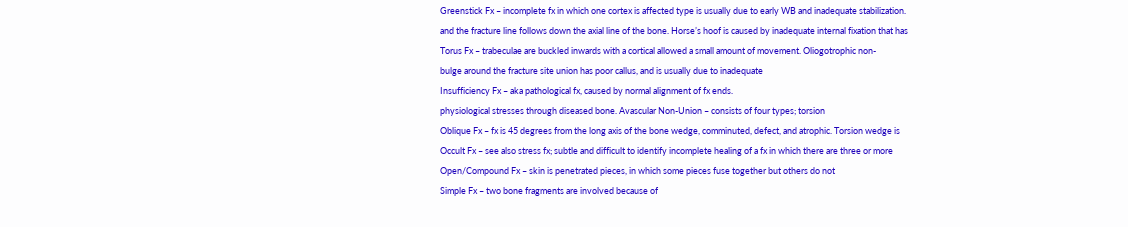Greenstick Fx – incomplete fx in which one cortex is affected type is usually due to early WB and inadequate stabilization.
and the fracture line follows down the axial line of the bone. Horse’s hoof is caused by inadequate internal fixation that has
Torus Fx – trabeculae are buckled inwards with a cortical allowed a small amount of movement. Oliogotrophic non-
bulge around the fracture site union has poor callus, and is usually due to inadequate
Insufficiency Fx – aka pathological fx, caused by normal alignment of fx ends.
physiological stresses through diseased bone. Avascular Non-Union – consists of four types; torsion
Oblique Fx – fx is 45 degrees from the long axis of the bone wedge, comminuted, defect, and atrophic. Torsion wedge is
Occult Fx – see also stress fx; subtle and difficult to identify incomplete healing of a fx in which there are three or more
Open/Compound Fx – skin is penetrated pieces, in which some pieces fuse together but others do not
Simple Fx – two bone fragments are involved because of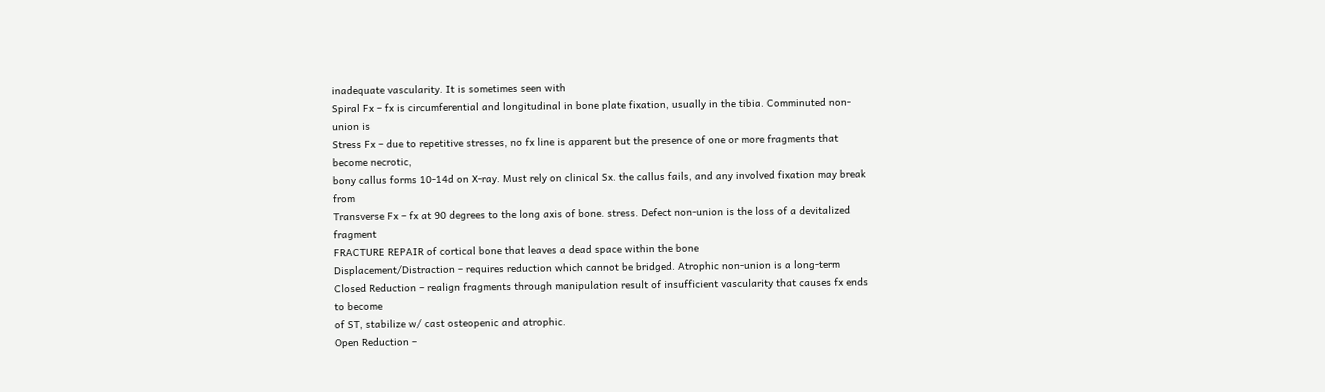inadequate vascularity. It is sometimes seen with
Spiral Fx – fx is circumferential and longitudinal in bone plate fixation, usually in the tibia. Comminuted non-union is
Stress Fx – due to repetitive stresses, no fx line is apparent but the presence of one or more fragments that become necrotic,
bony callus forms 10-14d on X-ray. Must rely on clinical Sx. the callus fails, and any involved fixation may break from
Transverse Fx – fx at 90 degrees to the long axis of bone. stress. Defect non-union is the loss of a devitalized fragment
FRACTURE REPAIR of cortical bone that leaves a dead space within the bone
Displacement/Distraction – requires reduction which cannot be bridged. Atrophic non-union is a long-term
Closed Reduction – realign fragments through manipulation result of insufficient vascularity that causes fx ends to become
of ST, stabilize w/ cast osteopenic and atrophic.
Open Reduction –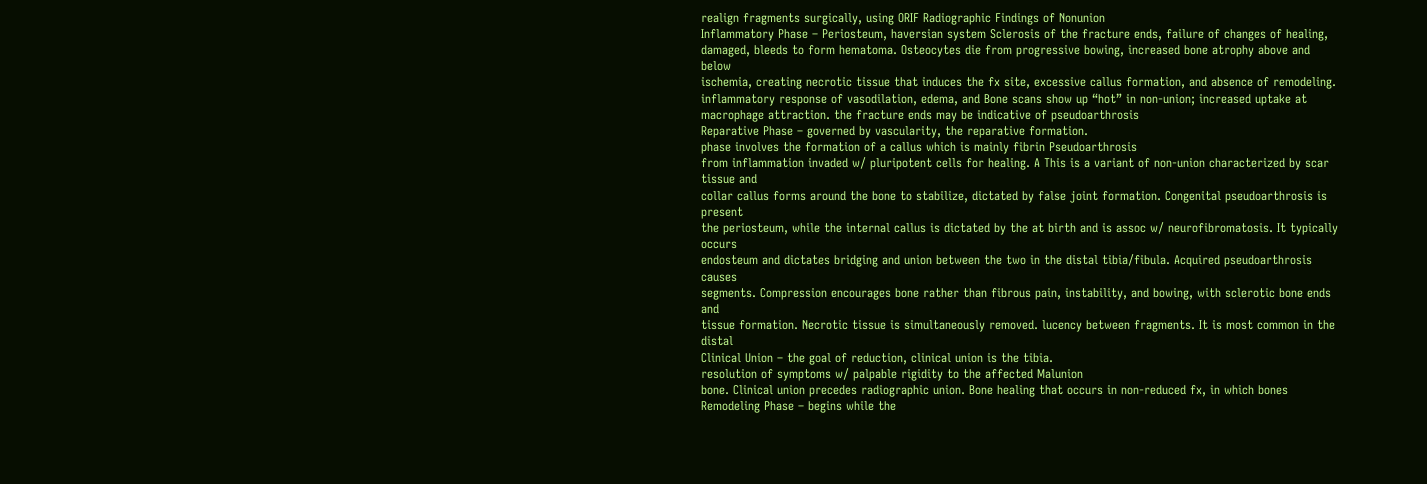realign fragments surgically, using ORIF Radiographic Findings of Nonunion
Inflammatory Phase – Periosteum, haversian system Sclerosis of the fracture ends, failure of changes of healing,
damaged, bleeds to form hematoma. Osteocytes die from progressive bowing, increased bone atrophy above and below
ischemia, creating necrotic tissue that induces the fx site, excessive callus formation, and absence of remodeling.
inflammatory response of vasodilation, edema, and Bone scans show up “hot” in non-union; increased uptake at
macrophage attraction. the fracture ends may be indicative of pseudoarthrosis
Reparative Phase – governed by vascularity, the reparative formation.
phase involves the formation of a callus which is mainly fibrin Pseudoarthrosis
from inflammation invaded w/ pluripotent cells for healing. A This is a variant of non-union characterized by scar tissue and
collar callus forms around the bone to stabilize, dictated by false joint formation. Congenital pseudoarthrosis is present
the periosteum, while the internal callus is dictated by the at birth and is assoc w/ neurofibromatosis. It typically occurs
endosteum and dictates bridging and union between the two in the distal tibia/fibula. Acquired pseudoarthrosis causes
segments. Compression encourages bone rather than fibrous pain, instability, and bowing, with sclerotic bone ends and
tissue formation. Necrotic tissue is simultaneously removed. lucency between fragments. It is most common in the distal
Clinical Union – the goal of reduction, clinical union is the tibia.
resolution of symptoms w/ palpable rigidity to the affected Malunion
bone. Clinical union precedes radiographic union. Bone healing that occurs in non-reduced fx, in which bones
Remodeling Phase – begins while the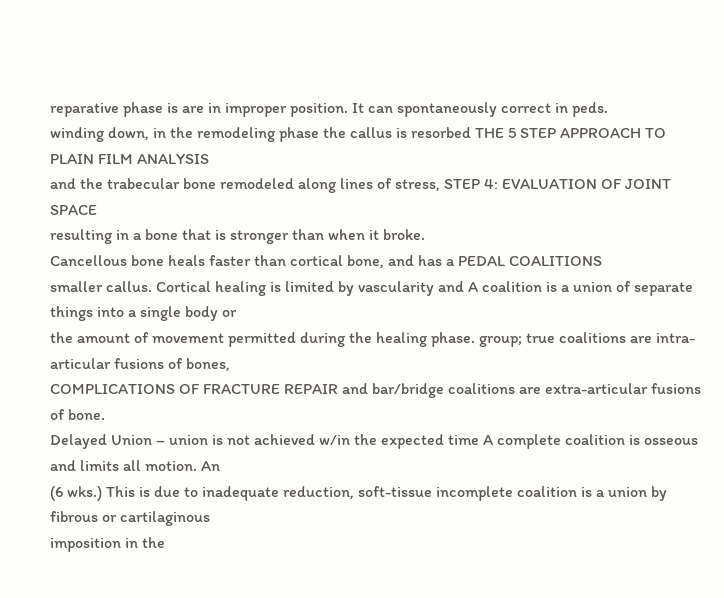reparative phase is are in improper position. It can spontaneously correct in peds.
winding down, in the remodeling phase the callus is resorbed THE 5 STEP APPROACH TO PLAIN FILM ANALYSIS
and the trabecular bone remodeled along lines of stress, STEP 4: EVALUATION OF JOINT SPACE
resulting in a bone that is stronger than when it broke.
Cancellous bone heals faster than cortical bone, and has a PEDAL COALITIONS
smaller callus. Cortical healing is limited by vascularity and A coalition is a union of separate things into a single body or
the amount of movement permitted during the healing phase. group; true coalitions are intra-articular fusions of bones,
COMPLICATIONS OF FRACTURE REPAIR and bar/bridge coalitions are extra-articular fusions of bone.
Delayed Union – union is not achieved w/in the expected time A complete coalition is osseous and limits all motion. An
(6 wks.) This is due to inadequate reduction, soft-tissue incomplete coalition is a union by fibrous or cartilaginous
imposition in the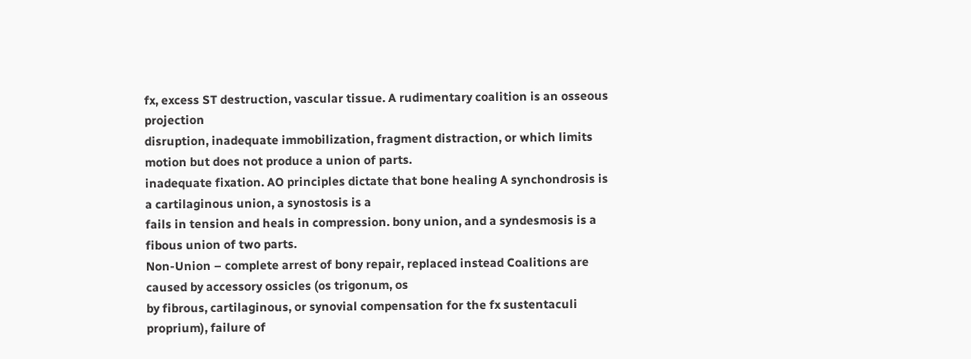fx, excess ST destruction, vascular tissue. A rudimentary coalition is an osseous projection
disruption, inadequate immobilization, fragment distraction, or which limits motion but does not produce a union of parts.
inadequate fixation. AO principles dictate that bone healing A synchondrosis is a cartilaginous union, a synostosis is a
fails in tension and heals in compression. bony union, and a syndesmosis is a fibous union of two parts.
Non-Union – complete arrest of bony repair, replaced instead Coalitions are caused by accessory ossicles (os trigonum, os
by fibrous, cartilaginous, or synovial compensation for the fx sustentaculi proprium), failure of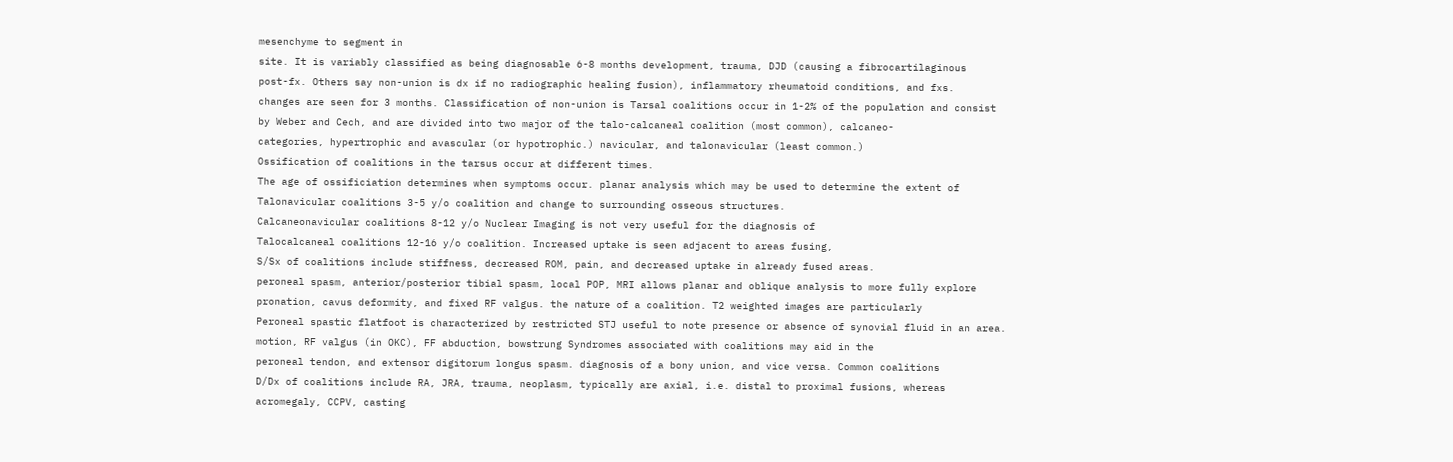mesenchyme to segment in
site. It is variably classified as being diagnosable 6-8 months development, trauma, DJD (causing a fibrocartilaginous
post-fx. Others say non-union is dx if no radiographic healing fusion), inflammatory rheumatoid conditions, and fxs.
changes are seen for 3 months. Classification of non-union is Tarsal coalitions occur in 1-2% of the population and consist
by Weber and Cech, and are divided into two major of the talo-calcaneal coalition (most common), calcaneo-
categories, hypertrophic and avascular (or hypotrophic.) navicular, and talonavicular (least common.)
Ossification of coalitions in the tarsus occur at different times.
The age of ossificiation determines when symptoms occur. planar analysis which may be used to determine the extent of
Talonavicular coalitions 3-5 y/o coalition and change to surrounding osseous structures.
Calcaneonavicular coalitions 8-12 y/o Nuclear Imaging is not very useful for the diagnosis of
Talocalcaneal coalitions 12-16 y/o coalition. Increased uptake is seen adjacent to areas fusing,
S/Sx of coalitions include stiffness, decreased ROM, pain, and decreased uptake in already fused areas.
peroneal spasm, anterior/posterior tibial spasm, local POP, MRI allows planar and oblique analysis to more fully explore
pronation, cavus deformity, and fixed RF valgus. the nature of a coalition. T2 weighted images are particularly
Peroneal spastic flatfoot is characterized by restricted STJ useful to note presence or absence of synovial fluid in an area.
motion, RF valgus (in OKC), FF abduction, bowstrung Syndromes associated with coalitions may aid in the
peroneal tendon, and extensor digitorum longus spasm. diagnosis of a bony union, and vice versa. Common coalitions
D/Dx of coalitions include RA, JRA, trauma, neoplasm, typically are axial, i.e. distal to proximal fusions, whereas
acromegaly, CCPV, casting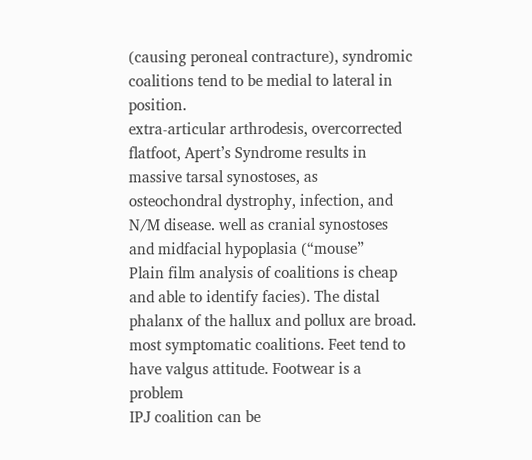(causing peroneal contracture), syndromic coalitions tend to be medial to lateral in position.
extra-articular arthrodesis, overcorrected flatfoot, Apert’s Syndrome results in massive tarsal synostoses, as
osteochondral dystrophy, infection, and N/M disease. well as cranial synostoses and midfacial hypoplasia (“mouse”
Plain film analysis of coalitions is cheap and able to identify facies). The distal phalanx of the hallux and pollux are broad.
most symptomatic coalitions. Feet tend to have valgus attitude. Footwear is a problem
IPJ coalition can be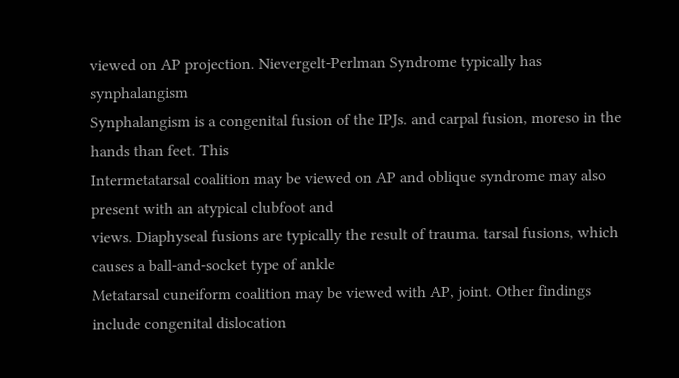viewed on AP projection. Nievergelt-Perlman Syndrome typically has synphalangism
Synphalangism is a congenital fusion of the IPJs. and carpal fusion, moreso in the hands than feet. This
Intermetatarsal coalition may be viewed on AP and oblique syndrome may also present with an atypical clubfoot and
views. Diaphyseal fusions are typically the result of trauma. tarsal fusions, which causes a ball-and-socket type of ankle
Metatarsal cuneiform coalition may be viewed with AP, joint. Other findings include congenital dislocation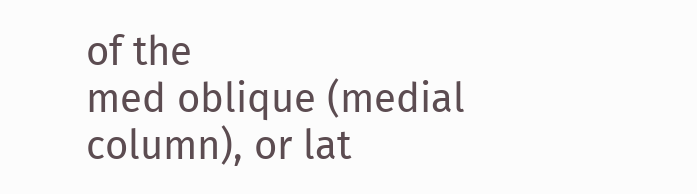of the
med oblique (medial column), or lat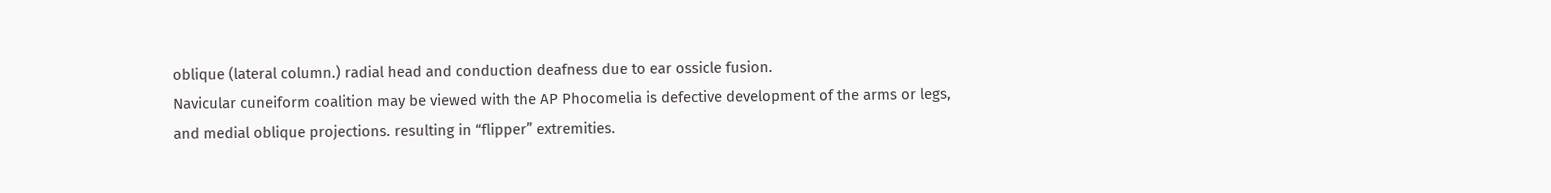oblique (lateral column.) radial head and conduction deafness due to ear ossicle fusion.
Navicular cuneiform coalition may be viewed with the AP Phocomelia is defective development of the arms or legs,
and medial oblique projections. resulting in “flipper” extremities.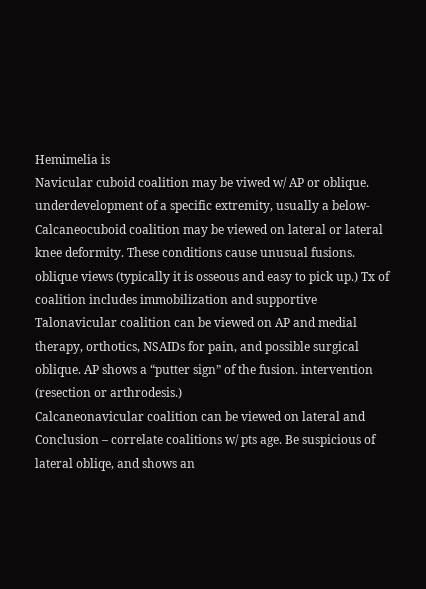Hemimelia is
Navicular cuboid coalition may be viwed w/ AP or oblique. underdevelopment of a specific extremity, usually a below-
Calcaneocuboid coalition may be viewed on lateral or lateral knee deformity. These conditions cause unusual fusions.
oblique views (typically it is osseous and easy to pick up.) Tx of coalition includes immobilization and supportive
Talonavicular coalition can be viewed on AP and medial therapy, orthotics, NSAIDs for pain, and possible surgical
oblique. AP shows a “putter sign” of the fusion. intervention (resection or arthrodesis.)
Calcaneonavicular coalition can be viewed on lateral and Conclusion – correlate coalitions w/ pts age. Be suspicious of
lateral obliqe, and shows an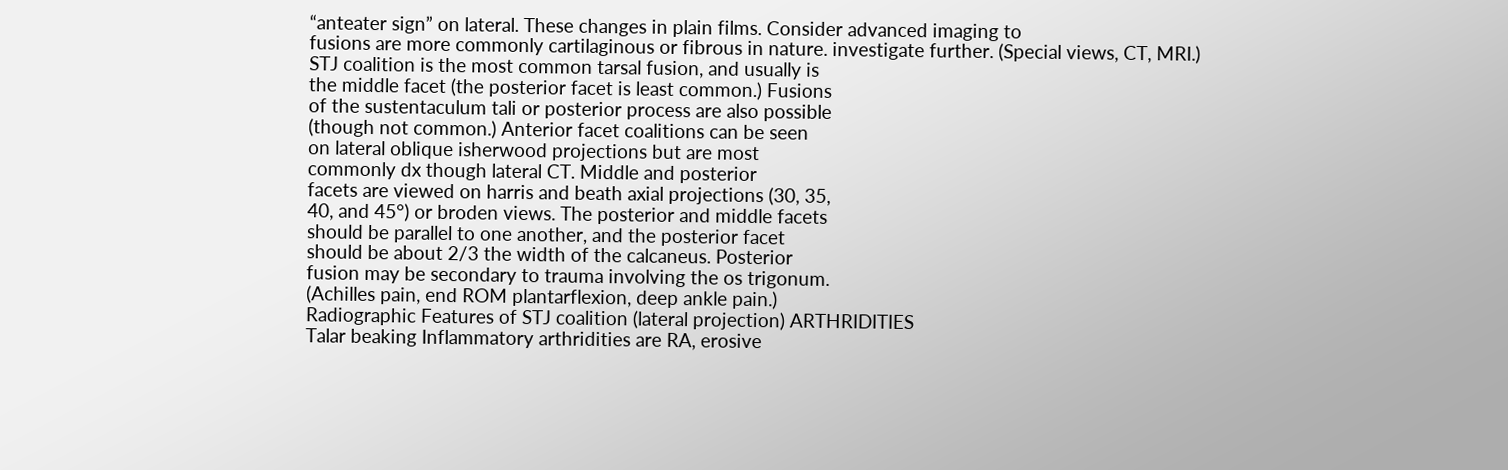“anteater sign” on lateral. These changes in plain films. Consider advanced imaging to
fusions are more commonly cartilaginous or fibrous in nature. investigate further. (Special views, CT, MRI.)
STJ coalition is the most common tarsal fusion, and usually is
the middle facet (the posterior facet is least common.) Fusions
of the sustentaculum tali or posterior process are also possible
(though not common.) Anterior facet coalitions can be seen
on lateral oblique isherwood projections but are most
commonly dx though lateral CT. Middle and posterior
facets are viewed on harris and beath axial projections (30, 35,
40, and 45°) or broden views. The posterior and middle facets
should be parallel to one another, and the posterior facet
should be about 2/3 the width of the calcaneus. Posterior
fusion may be secondary to trauma involving the os trigonum.
(Achilles pain, end ROM plantarflexion, deep ankle pain.)
Radiographic Features of STJ coalition (lateral projection) ARTHRIDITIES
Talar beaking Inflammatory arthridities are RA, erosive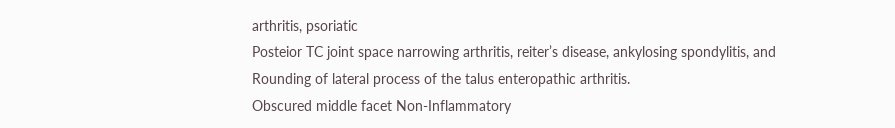arthritis, psoriatic
Posteior TC joint space narrowing arthritis, reiter’s disease, ankylosing spondylitis, and
Rounding of lateral process of the talus enteropathic arthritis.
Obscured middle facet Non-Inflammatory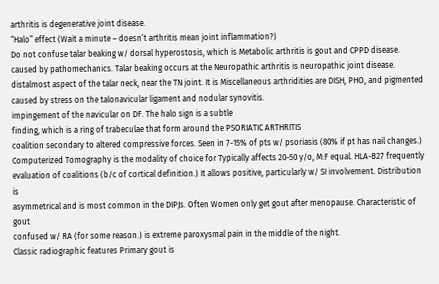arthritis is degenerative joint disease.
“Halo” effect (Wait a minute – doesn’t arthritis mean joint inflammation?)
Do not confuse talar beaking w/ dorsal hyperostosis, which is Metabolic arthritis is gout and CPPD disease.
caused by pathomechanics. Talar beaking occurs at the Neuropathic arthritis is neuropathic joint disease.
distalmost aspect of the talar neck, near the TN joint. It is Miscellaneous arthridities are DISH, PHO, and pigmented
caused by stress on the talonavicular ligament and nodular synovitis.
impingement of the navicular on DF. The halo sign is a subtle
finding, which is a ring of trabeculae that form around the PSORIATIC ARTHRITIS
coalition secondary to altered compressive forces. Seen in 7-15% of pts w/ psoriasis (80% if pt has nail changes.)
Computerized Tomography is the modality of choice for Typically affects 20-50 y/o, M:F equal. HLA-B27 frequently
evaluation of coalitions (b/c of cortical definition.) It allows positive, particularly w/ SI involvement. Distribution is
asymmetrical and is most common in the DIPJs. Often Women only get gout after menopause. Characteristic of gout
confused w/ RA (for some reason.) is extreme paroxysmal pain in the middle of the night.
Classic radiographic features Primary gout is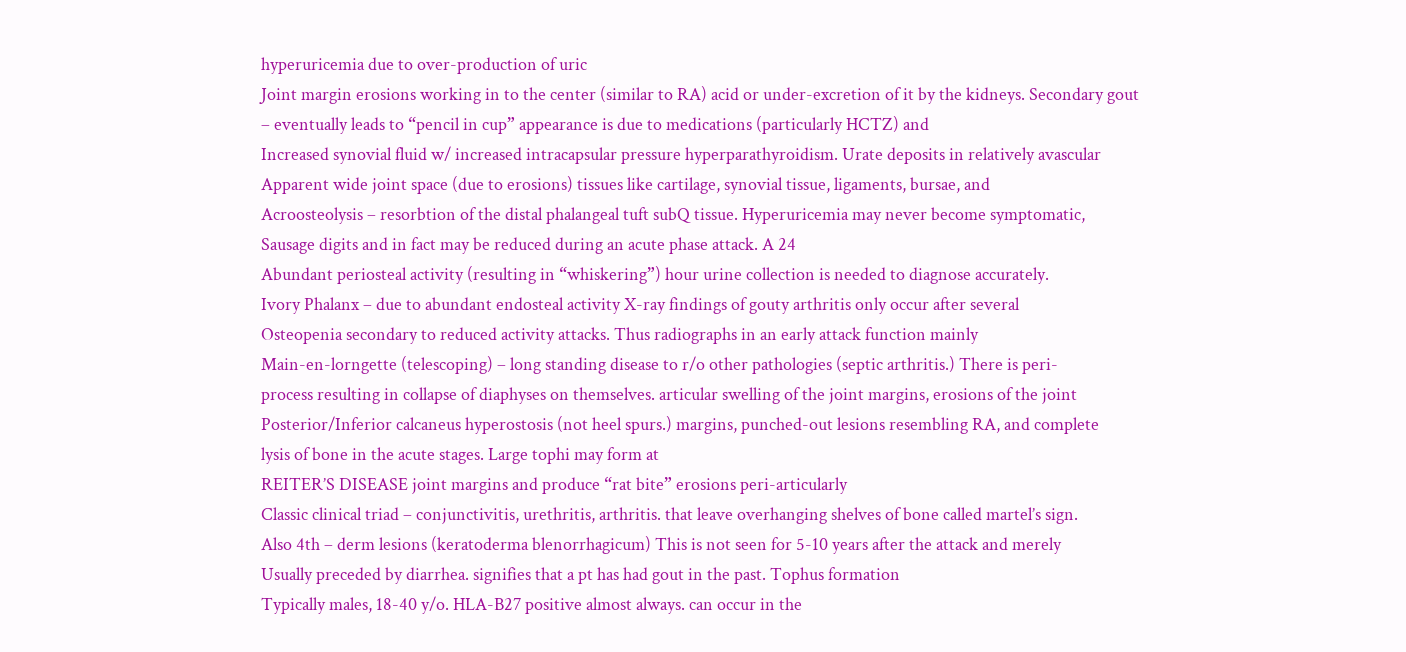hyperuricemia due to over-production of uric
Joint margin erosions working in to the center (similar to RA) acid or under-excretion of it by the kidneys. Secondary gout
– eventually leads to “pencil in cup” appearance is due to medications (particularly HCTZ) and
Increased synovial fluid w/ increased intracapsular pressure hyperparathyroidism. Urate deposits in relatively avascular
Apparent wide joint space (due to erosions) tissues like cartilage, synovial tissue, ligaments, bursae, and
Acroosteolysis – resorbtion of the distal phalangeal tuft subQ tissue. Hyperuricemia may never become symptomatic,
Sausage digits and in fact may be reduced during an acute phase attack. A 24
Abundant periosteal activity (resulting in “whiskering”) hour urine collection is needed to diagnose accurately.
Ivory Phalanx – due to abundant endosteal activity X-ray findings of gouty arthritis only occur after several
Osteopenia secondary to reduced activity attacks. Thus radiographs in an early attack function mainly
Main-en-lorngette (telescoping) – long standing disease to r/o other pathologies (septic arthritis.) There is peri-
process resulting in collapse of diaphyses on themselves. articular swelling of the joint margins, erosions of the joint
Posterior/Inferior calcaneus hyperostosis (not heel spurs.) margins, punched-out lesions resembling RA, and complete
lysis of bone in the acute stages. Large tophi may form at
REITER’S DISEASE joint margins and produce “rat bite” erosions peri-articularly
Classic clinical triad – conjunctivitis, urethritis, arthritis. that leave overhanging shelves of bone called martel’s sign.
Also 4th – derm lesions (keratoderma blenorrhagicum) This is not seen for 5-10 years after the attack and merely
Usually preceded by diarrhea. signifies that a pt has had gout in the past. Tophus formation
Typically males, 18-40 y/o. HLA-B27 positive almost always. can occur in the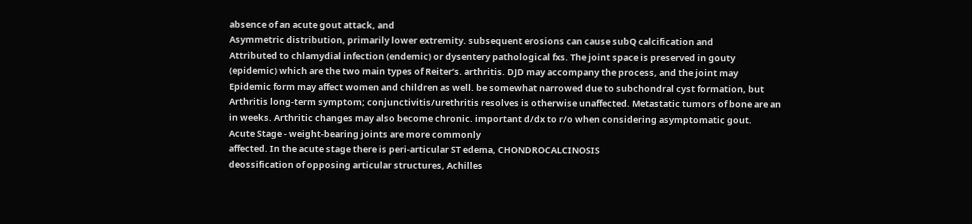absence of an acute gout attack, and
Asymmetric distribution, primarily lower extremity. subsequent erosions can cause subQ calcification and
Attributed to chlamydial infection (endemic) or dysentery pathological fxs. The joint space is preserved in gouty
(epidemic) which are the two main types of Reiter’s. arthritis. DJD may accompany the process, and the joint may
Epidemic form may affect women and children as well. be somewhat narrowed due to subchondral cyst formation, but
Arthritis long-term symptom; conjunctivitis/urethritis resolves is otherwise unaffected. Metastatic tumors of bone are an
in weeks. Arthritic changes may also become chronic. important d/dx to r/o when considering asymptomatic gout.
Acute Stage - weight-bearing joints are more commonly
affected. In the acute stage there is peri-articular ST edema, CHONDROCALCINOSIS
deossification of opposing articular structures, Achilles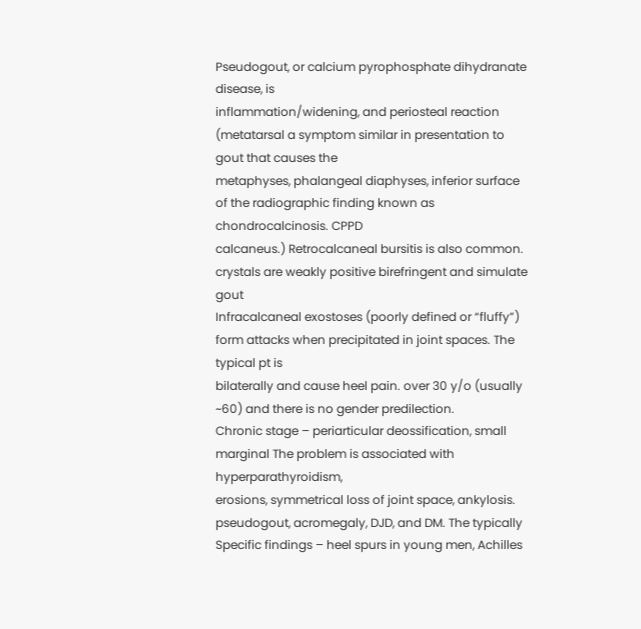Pseudogout, or calcium pyrophosphate dihydranate disease, is
inflammation/widening, and periosteal reaction (metatarsal a symptom similar in presentation to gout that causes the
metaphyses, phalangeal diaphyses, inferior surface of the radiographic finding known as chondrocalcinosis. CPPD
calcaneus.) Retrocalcaneal bursitis is also common. crystals are weakly positive birefringent and simulate gout
Infracalcaneal exostoses (poorly defined or “fluffy”) form attacks when precipitated in joint spaces. The typical pt is
bilaterally and cause heel pain. over 30 y/o (usually ~60) and there is no gender predilection.
Chronic stage – periarticular deossification, small marginal The problem is associated with hyperparathyroidism,
erosions, symmetrical loss of joint space, ankylosis. pseudogout, acromegaly, DJD, and DM. The typically
Specific findings – heel spurs in young men, Achilles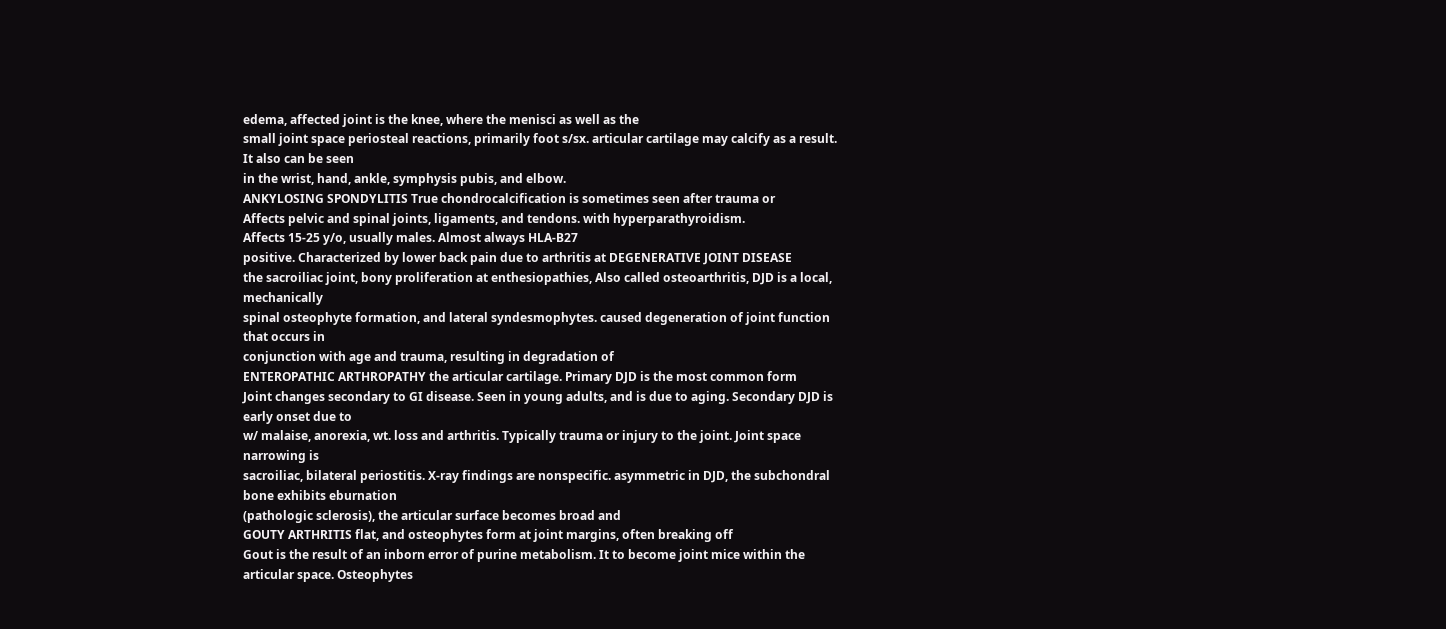edema, affected joint is the knee, where the menisci as well as the
small joint space periosteal reactions, primarily foot s/sx. articular cartilage may calcify as a result. It also can be seen
in the wrist, hand, ankle, symphysis pubis, and elbow.
ANKYLOSING SPONDYLITIS True chondrocalcification is sometimes seen after trauma or
Affects pelvic and spinal joints, ligaments, and tendons. with hyperparathyroidism.
Affects 15-25 y/o, usually males. Almost always HLA-B27
positive. Characterized by lower back pain due to arthritis at DEGENERATIVE JOINT DISEASE
the sacroiliac joint, bony proliferation at enthesiopathies, Also called osteoarthritis, DJD is a local, mechanically
spinal osteophyte formation, and lateral syndesmophytes. caused degeneration of joint function that occurs in
conjunction with age and trauma, resulting in degradation of
ENTEROPATHIC ARTHROPATHY the articular cartilage. Primary DJD is the most common form
Joint changes secondary to GI disease. Seen in young adults, and is due to aging. Secondary DJD is early onset due to
w/ malaise, anorexia, wt. loss and arthritis. Typically trauma or injury to the joint. Joint space narrowing is
sacroiliac, bilateral periostitis. X-ray findings are nonspecific. asymmetric in DJD, the subchondral bone exhibits eburnation
(pathologic sclerosis), the articular surface becomes broad and
GOUTY ARTHRITIS flat, and osteophytes form at joint margins, often breaking off
Gout is the result of an inborn error of purine metabolism. It to become joint mice within the articular space. Osteophytes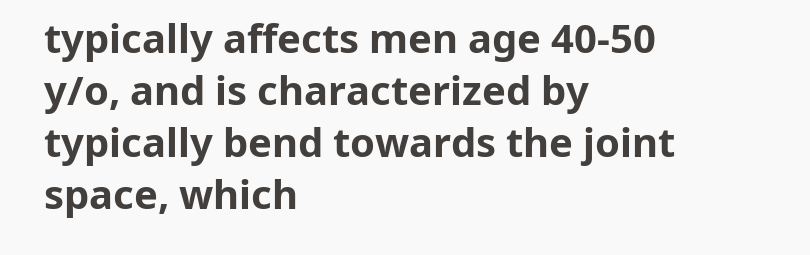typically affects men age 40-50 y/o, and is characterized by typically bend towards the joint space, which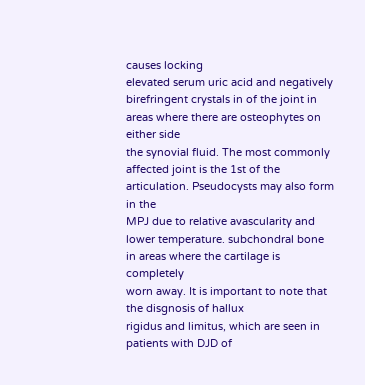causes locking
elevated serum uric acid and negatively birefringent crystals in of the joint in areas where there are osteophytes on either side
the synovial fluid. The most commonly affected joint is the 1st of the articulation. Pseudocysts may also form in the
MPJ due to relative avascularity and lower temperature. subchondral bone in areas where the cartilage is completely
worn away. It is important to note that the disgnosis of hallux
rigidus and limitus, which are seen in patients with DJD of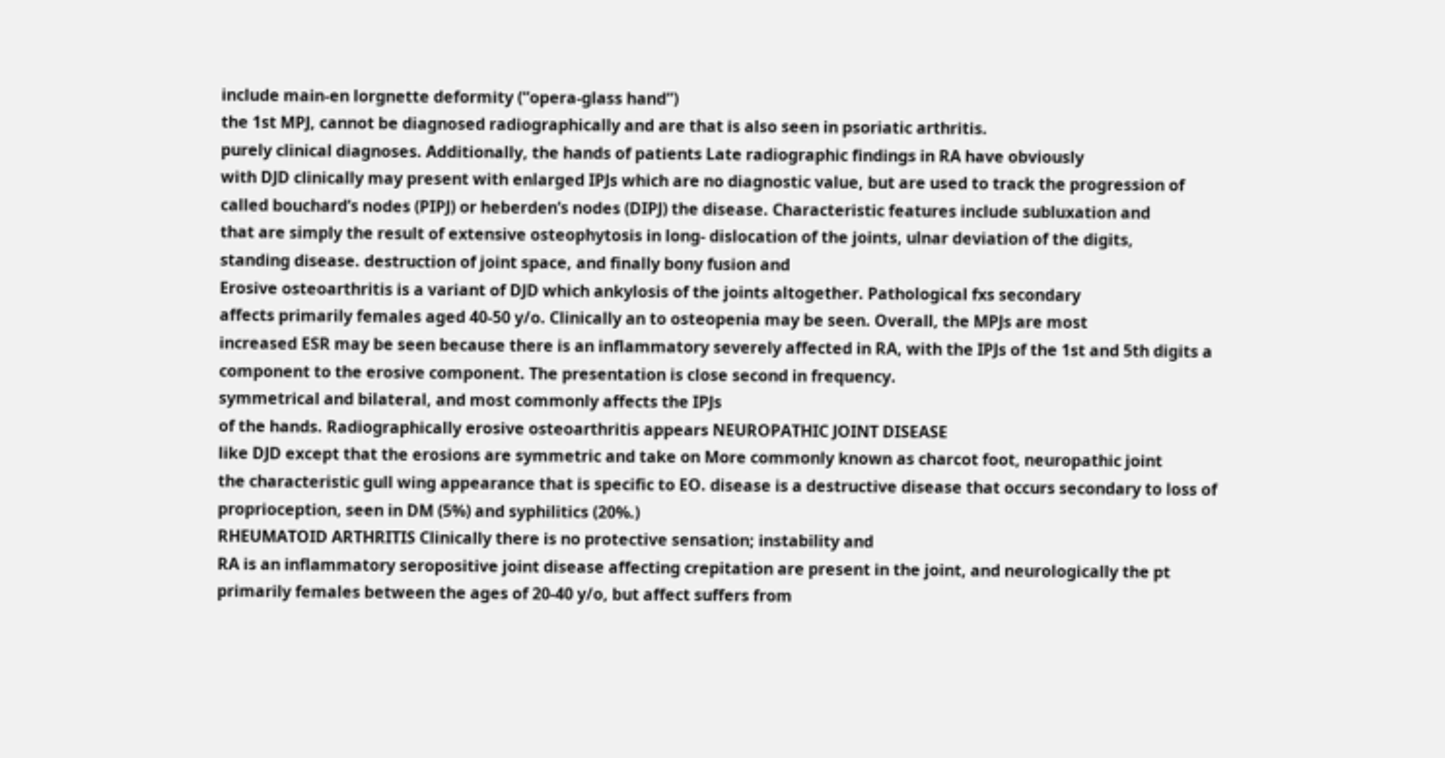include main-en lorgnette deformity (“opera-glass hand”)
the 1st MPJ, cannot be diagnosed radiographically and are that is also seen in psoriatic arthritis.
purely clinical diagnoses. Additionally, the hands of patients Late radiographic findings in RA have obviously
with DJD clinically may present with enlarged IPJs which are no diagnostic value, but are used to track the progression of
called bouchard’s nodes (PIPJ) or heberden’s nodes (DIPJ) the disease. Characteristic features include subluxation and
that are simply the result of extensive osteophytosis in long- dislocation of the joints, ulnar deviation of the digits,
standing disease. destruction of joint space, and finally bony fusion and
Erosive osteoarthritis is a variant of DJD which ankylosis of the joints altogether. Pathological fxs secondary
affects primarily females aged 40-50 y/o. Clinically an to osteopenia may be seen. Overall, the MPJs are most
increased ESR may be seen because there is an inflammatory severely affected in RA, with the IPJs of the 1st and 5th digits a
component to the erosive component. The presentation is close second in frequency.
symmetrical and bilateral, and most commonly affects the IPJs
of the hands. Radiographically erosive osteoarthritis appears NEUROPATHIC JOINT DISEASE
like DJD except that the erosions are symmetric and take on More commonly known as charcot foot, neuropathic joint
the characteristic gull wing appearance that is specific to EO. disease is a destructive disease that occurs secondary to loss of
proprioception, seen in DM (5%) and syphilitics (20%.)
RHEUMATOID ARTHRITIS Clinically there is no protective sensation; instability and
RA is an inflammatory seropositive joint disease affecting crepitation are present in the joint, and neurologically the pt
primarily females between the ages of 20-40 y/o, but affect suffers from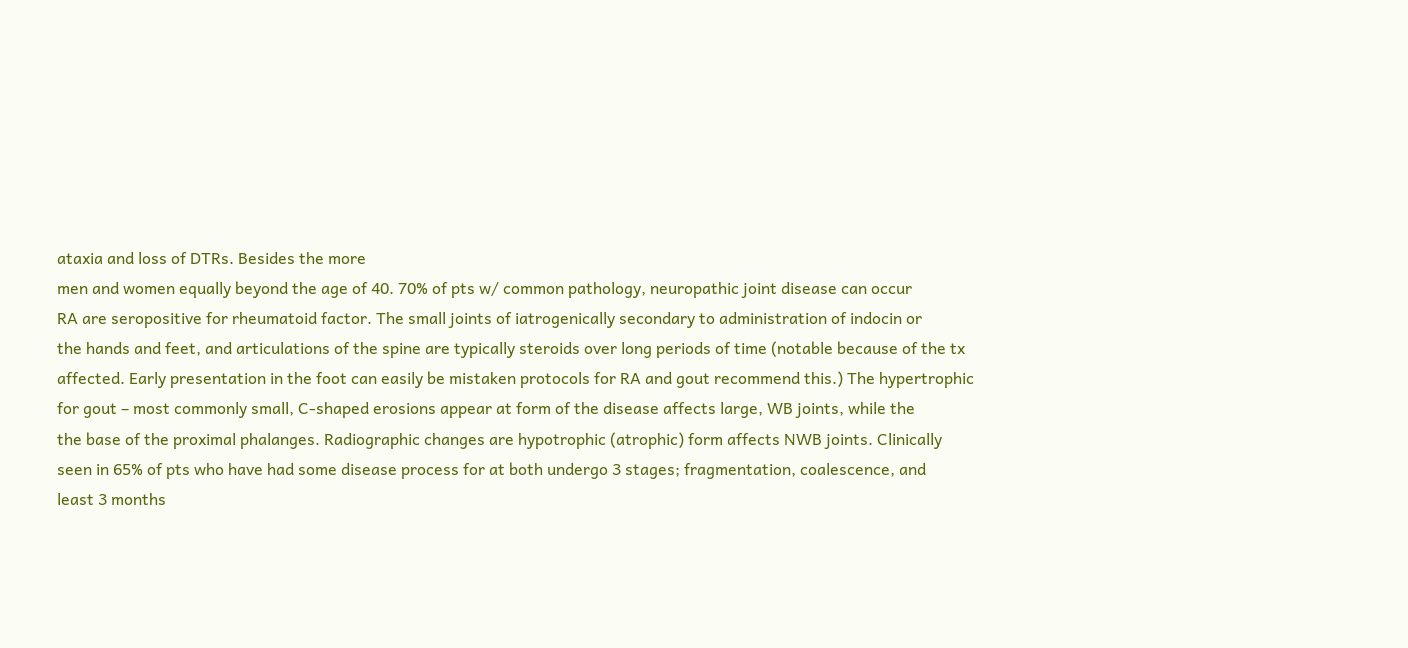ataxia and loss of DTRs. Besides the more
men and women equally beyond the age of 40. 70% of pts w/ common pathology, neuropathic joint disease can occur
RA are seropositive for rheumatoid factor. The small joints of iatrogenically secondary to administration of indocin or
the hands and feet, and articulations of the spine are typically steroids over long periods of time (notable because of the tx
affected. Early presentation in the foot can easily be mistaken protocols for RA and gout recommend this.) The hypertrophic
for gout – most commonly small, C-shaped erosions appear at form of the disease affects large, WB joints, while the
the base of the proximal phalanges. Radiographic changes are hypotrophic (atrophic) form affects NWB joints. Clinically
seen in 65% of pts who have had some disease process for at both undergo 3 stages; fragmentation, coalescence, and
least 3 months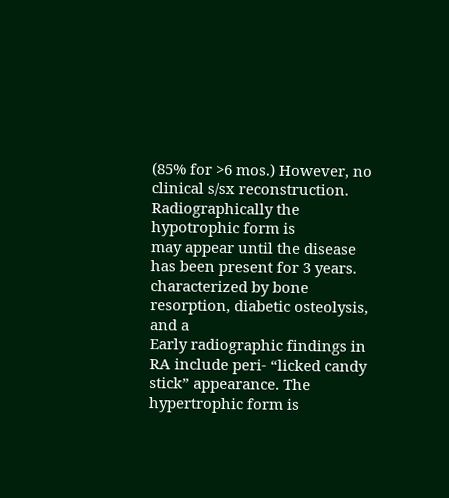(85% for >6 mos.) However, no clinical s/sx reconstruction. Radiographically the hypotrophic form is
may appear until the disease has been present for 3 years. characterized by bone resorption, diabetic osteolysis, and a
Early radiographic findings in RA include peri- “licked candy stick” appearance. The hypertrophic form is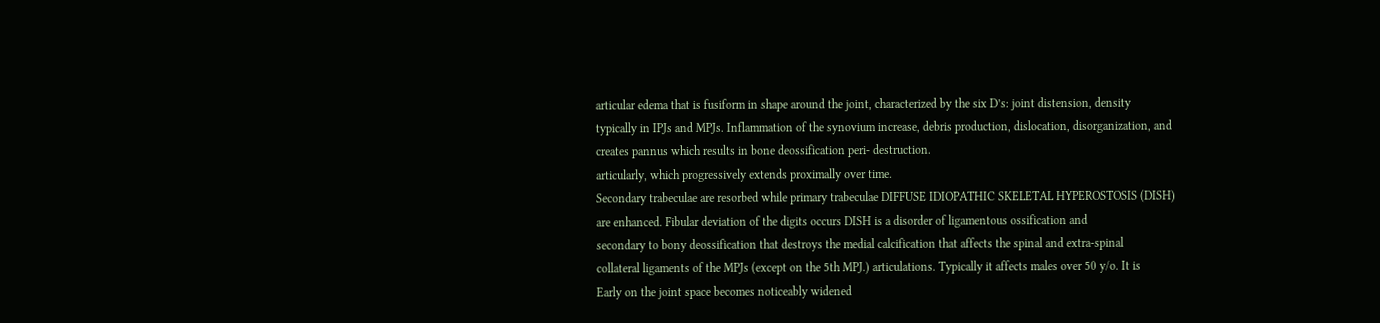articular edema that is fusiform in shape around the joint, characterized by the six D’s: joint distension, density
typically in IPJs and MPJs. Inflammation of the synovium increase, debris production, dislocation, disorganization, and
creates pannus which results in bone deossification peri- destruction.
articularly, which progressively extends proximally over time.
Secondary trabeculae are resorbed while primary trabeculae DIFFUSE IDIOPATHIC SKELETAL HYPEROSTOSIS (DISH)
are enhanced. Fibular deviation of the digits occurs DISH is a disorder of ligamentous ossification and
secondary to bony deossification that destroys the medial calcification that affects the spinal and extra-spinal
collateral ligaments of the MPJs (except on the 5th MPJ.) articulations. Typically it affects males over 50 y/o. It is
Early on the joint space becomes noticeably widened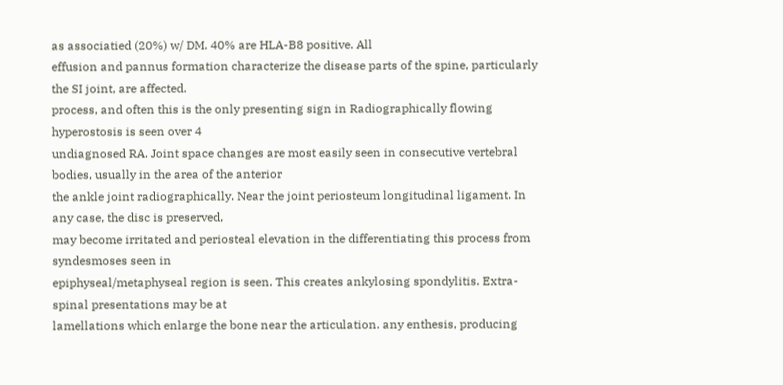as associatied (20%) w/ DM. 40% are HLA-B8 positive. All
effusion and pannus formation characterize the disease parts of the spine, particularly the SI joint, are affected.
process, and often this is the only presenting sign in Radiographically flowing hyperostosis is seen over 4
undiagnosed RA. Joint space changes are most easily seen in consecutive vertebral bodies, usually in the area of the anterior
the ankle joint radiographically. Near the joint periosteum longitudinal ligament. In any case, the disc is preserved,
may become irritated and periosteal elevation in the differentiating this process from syndesmoses seen in
epiphyseal/metaphyseal region is seen. This creates ankylosing spondylitis. Extra-spinal presentations may be at
lamellations which enlarge the bone near the articulation. any enthesis, producing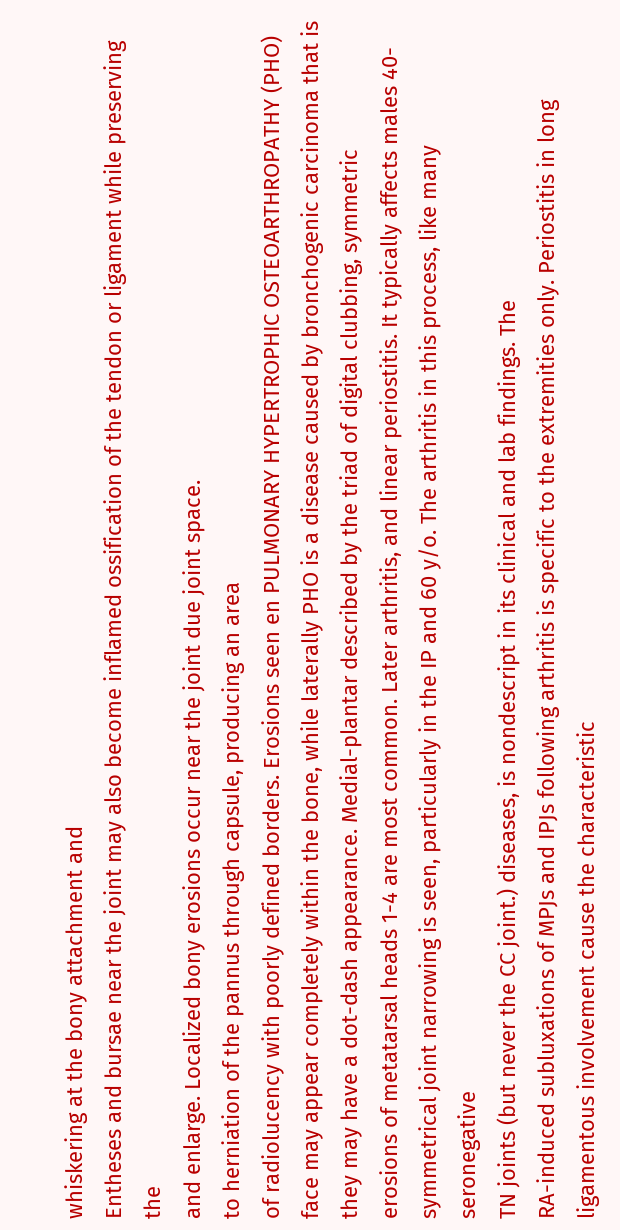whiskering at the bony attachment and
Entheses and bursae near the joint may also become inflamed ossification of the tendon or ligament while preserving the
and enlarge. Localized bony erosions occur near the joint due joint space.
to herniation of the pannus through capsule, producing an area
of radiolucency with poorly defined borders. Erosions seen en PULMONARY HYPERTROPHIC OSTEOARTHROPATHY (PHO)
face may appear completely within the bone, while laterally PHO is a disease caused by bronchogenic carcinoma that is
they may have a dot-dash appearance. Medial-plantar described by the triad of digital clubbing, symmetric
erosions of metatarsal heads 1-4 are most common. Later arthritis, and linear periostitis. It typically affects males 40-
symmetrical joint narrowing is seen, particularly in the IP and 60 y/o. The arthritis in this process, like many seronegative
TN joints (but never the CC joint.) diseases, is nondescript in its clinical and lab findings. The
RA-induced subluxations of MPJs and IPJs following arthritis is specific to the extremities only. Periostitis in long
ligamentous involvement cause the characteristic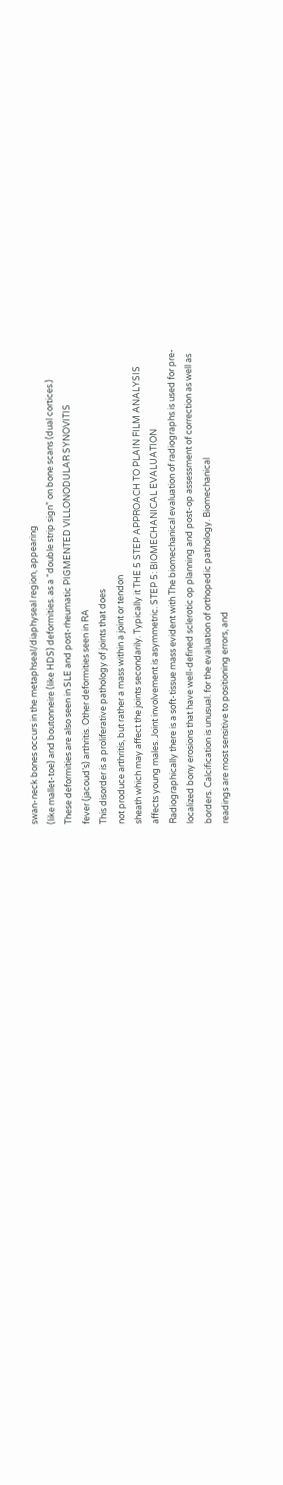swan-neck bones occurs in the metaphseal/diaphyseal region, appearing
(like mallet-toe) and boutonneire (like HDS) deformities. as a “double strip sign” on bone scans (dual cortices.)
These deformities are also seen in SLE and post-rheumatic PIGMENTED VILLONODULAR SYNOVITIS
fever (jacoud’s) arthritis. Other deformities seen in RA
This disorder is a proliferative pathology of joints that does
not produce arthritis, but rather a mass within a joint or tendon
sheath which may affect the joints secondarily. Typically it THE 5 STEP APPROACH TO PLAIN FILM ANALYSIS
affects young males. Joint involvement is asymmetric. STEP 5: BIOMECHANICAL EVALUATION
Radiographically there is a soft-tissue mass evident with The biomechanical evaluation of radiographs is used for pre-
localized bony erosions that have well-defined sclerotic op planning and post-op assessment of correction as well as
borders. Calcification is unusual. for the evaluation of orthopedic pathology. Biomechanical
readings are most sensitive to positioning errors, and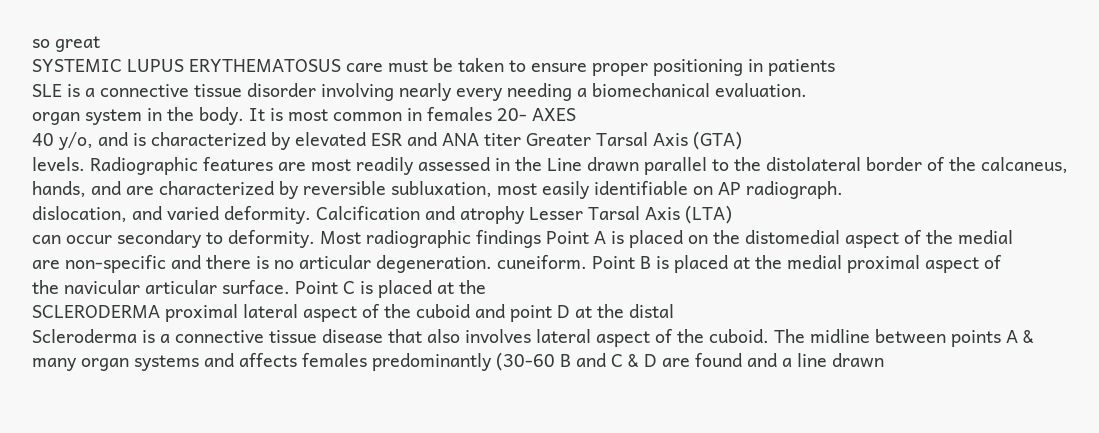so great
SYSTEMIC LUPUS ERYTHEMATOSUS care must be taken to ensure proper positioning in patients
SLE is a connective tissue disorder involving nearly every needing a biomechanical evaluation.
organ system in the body. It is most common in females 20- AXES
40 y/o, and is characterized by elevated ESR and ANA titer Greater Tarsal Axis (GTA)
levels. Radiographic features are most readily assessed in the Line drawn parallel to the distolateral border of the calcaneus,
hands, and are characterized by reversible subluxation, most easily identifiable on AP radiograph.
dislocation, and varied deformity. Calcification and atrophy Lesser Tarsal Axis (LTA)
can occur secondary to deformity. Most radiographic findings Point A is placed on the distomedial aspect of the medial
are non-specific and there is no articular degeneration. cuneiform. Point B is placed at the medial proximal aspect of
the navicular articular surface. Point C is placed at the
SCLERODERMA proximal lateral aspect of the cuboid and point D at the distal
Scleroderma is a connective tissue disease that also involves lateral aspect of the cuboid. The midline between points A &
many organ systems and affects females predominantly (30-60 B and C & D are found and a line drawn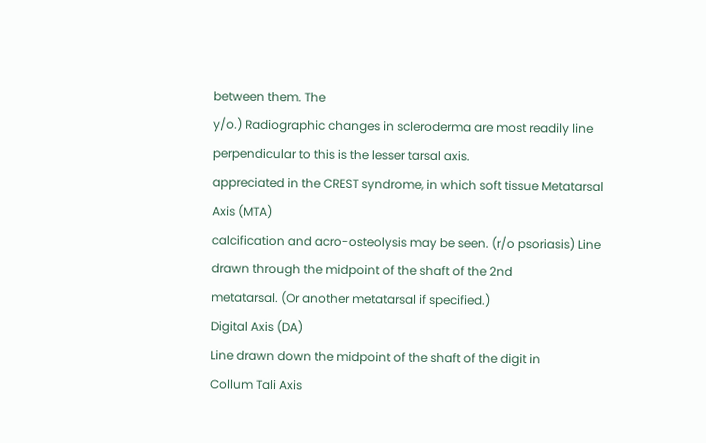between them. The
y/o.) Radiographic changes in scleroderma are most readily line perpendicular to this is the lesser tarsal axis.
appreciated in the CREST syndrome, in which soft tissue Metatarsal Axis (MTA)
calcification and acro-osteolysis may be seen. (r/o psoriasis) Line drawn through the midpoint of the shaft of the 2nd
metatarsal. (Or another metatarsal if specified.)
Digital Axis (DA)
Line drawn down the midpoint of the shaft of the digit in
Collum Tali Axis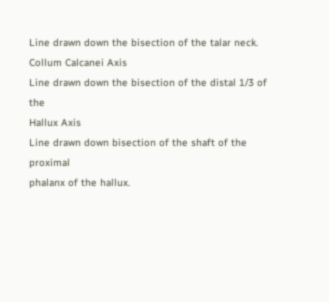Line drawn down the bisection of the talar neck.
Collum Calcanei Axis
Line drawn down the bisection of the distal 1/3 of the
Hallux Axis
Line drawn down bisection of the shaft of the proximal
phalanx of the hallux.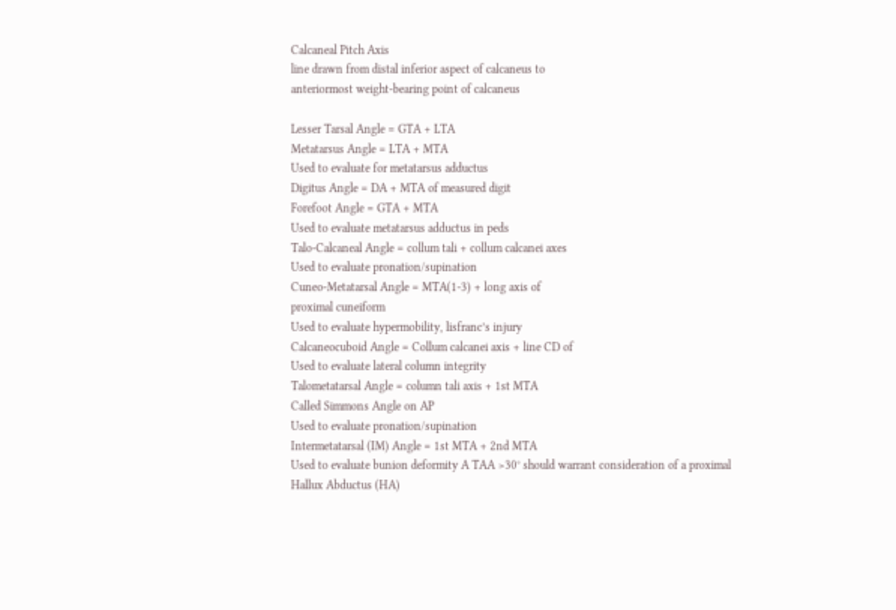Calcaneal Pitch Axis
line drawn from distal inferior aspect of calcaneus to
anteriormost weight-bearing point of calcaneus

Lesser Tarsal Angle = GTA + LTA
Metatarsus Angle = LTA + MTA
Used to evaluate for metatarsus adductus
Digitus Angle = DA + MTA of measured digit
Forefoot Angle = GTA + MTA
Used to evaluate metatarsus adductus in peds
Talo-Calcaneal Angle = collum tali + collum calcanei axes
Used to evaluate pronation/supination
Cuneo-Metatarsal Angle = MTA(1-3) + long axis of
proximal cuneiform
Used to evaluate hypermobility, lisfranc’s injury
Calcaneocuboid Angle = Collum calcanei axis + line CD of
Used to evaluate lateral column integrity
Talometatarsal Angle = column tali axis + 1st MTA
Called Simmons Angle on AP
Used to evaluate pronation/supination
Intermetatarsal (IM) Angle = 1st MTA + 2nd MTA
Used to evaluate bunion deformity A TAA >30° should warrant consideration of a proximal
Hallux Abductus (HA)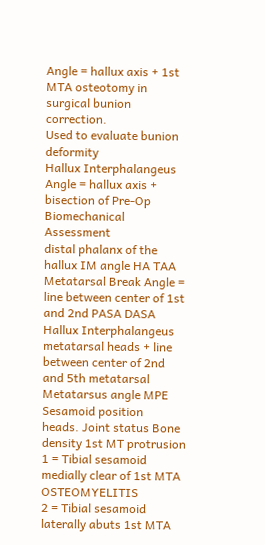Angle = hallux axis + 1st MTA osteotomy in surgical bunion correction.
Used to evaluate bunion deformity
Hallux Interphalangeus Angle = hallux axis + bisection of Pre-Op Biomechanical Assessment
distal phalanx of the hallux IM angle HA TAA
Metatarsal Break Angle = line between center of 1st and 2nd PASA DASA Hallux Interphalangeus
metatarsal heads + line between center of 2nd and 5th metatarsal Metatarsus angle MPE Sesamoid position
heads. Joint status Bone density 1st MT protrusion
1 = Tibial sesamoid medially clear of 1st MTA OSTEOMYELITIS
2 = Tibial sesamoid laterally abuts 1st MTA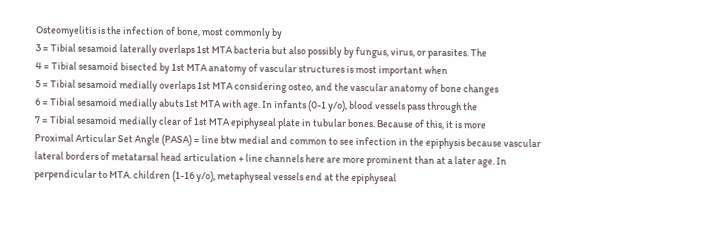Osteomyelitis is the infection of bone, most commonly by
3 = Tibial sesamoid laterally overlaps 1st MTA bacteria but also possibly by fungus, virus, or parasites. The
4 = Tibial sesamoid bisected by 1st MTA anatomy of vascular structures is most important when
5 = Tibial sesamoid medially overlaps 1st MTA considering osteo, and the vascular anatomy of bone changes
6 = Tibial sesamoid medially abuts 1st MTA with age. In infants (0-1 y/o), blood vessels pass through the
7 = Tibial sesamoid medially clear of 1st MTA epiphyseal plate in tubular bones. Because of this, it is more
Proximal Articular Set Angle (PASA) = line btw medial and common to see infection in the epiphysis because vascular
lateral borders of metatarsal head articulation + line channels here are more prominent than at a later age. In
perpendicular to MTA. children (1-16 y/o), metaphyseal vessels end at the epiphyseal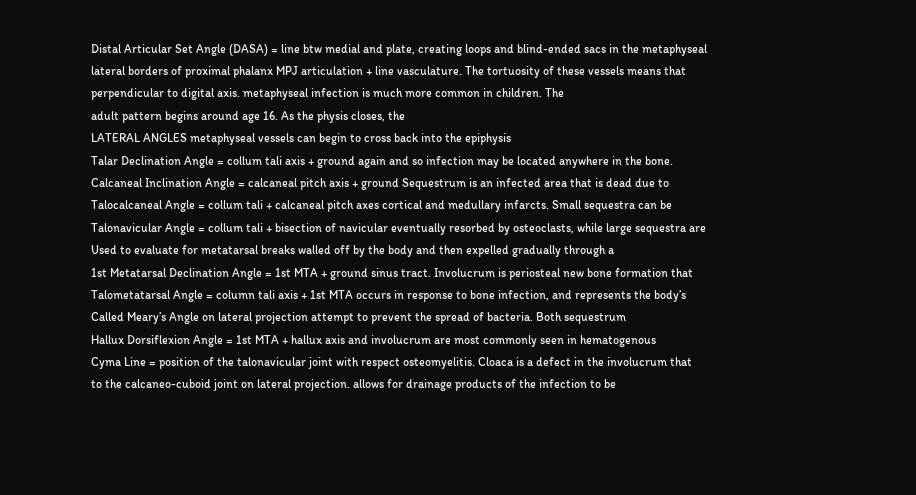Distal Articular Set Angle (DASA) = line btw medial and plate, creating loops and blind-ended sacs in the metaphyseal
lateral borders of proximal phalanx MPJ articulation + line vasculature. The tortuosity of these vessels means that
perpendicular to digital axis. metaphyseal infection is much more common in children. The
adult pattern begins around age 16. As the physis closes, the
LATERAL ANGLES metaphyseal vessels can begin to cross back into the epiphysis
Talar Declination Angle = collum tali axis + ground again and so infection may be located anywhere in the bone.
Calcaneal Inclination Angle = calcaneal pitch axis + ground Sequestrum is an infected area that is dead due to
Talocalcaneal Angle = collum tali + calcaneal pitch axes cortical and medullary infarcts. Small sequestra can be
Talonavicular Angle = collum tali + bisection of navicular eventually resorbed by osteoclasts, while large sequestra are
Used to evaluate for metatarsal breaks walled off by the body and then expelled gradually through a
1st Metatarsal Declination Angle = 1st MTA + ground sinus tract. Involucrum is periosteal new bone formation that
Talometatarsal Angle = column tali axis + 1st MTA occurs in response to bone infection, and represents the body’s
Called Meary’s Angle on lateral projection attempt to prevent the spread of bacteria. Both sequestrum
Hallux Dorsiflexion Angle = 1st MTA + hallux axis and involucrum are most commonly seen in hematogenous
Cyma Line = position of the talonavicular joint with respect osteomyelitis. Cloaca is a defect in the involucrum that
to the calcaneo-cuboid joint on lateral projection. allows for drainage products of the infection to be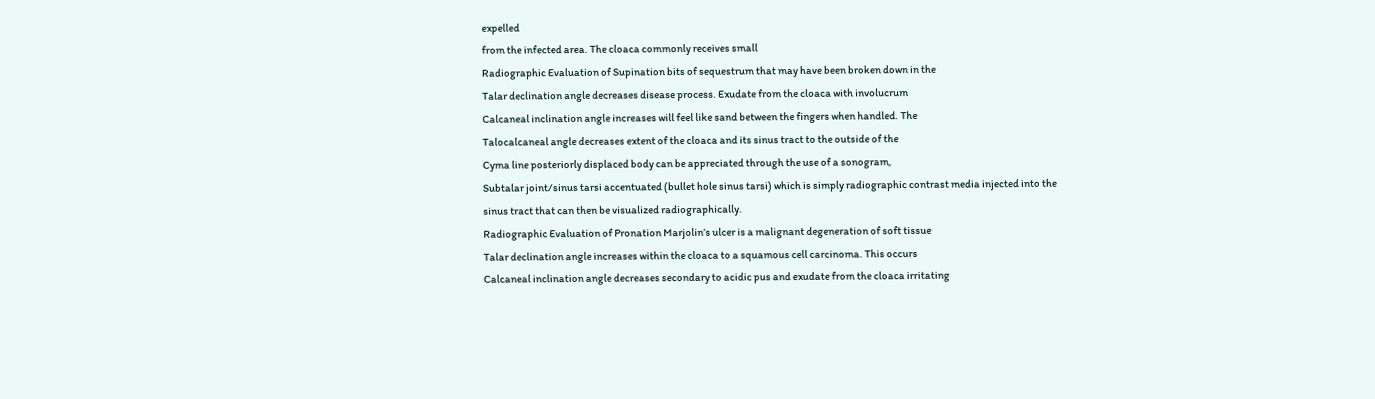expelled
from the infected area. The cloaca commonly receives small
Radiographic Evaluation of Supination bits of sequestrum that may have been broken down in the
Talar declination angle decreases disease process. Exudate from the cloaca with involucrum
Calcaneal inclination angle increases will feel like sand between the fingers when handled. The
Talocalcaneal angle decreases extent of the cloaca and its sinus tract to the outside of the
Cyma line posteriorly displaced body can be appreciated through the use of a sonogram,
Subtalar joint/sinus tarsi accentuated (bullet hole sinus tarsi) which is simply radiographic contrast media injected into the
sinus tract that can then be visualized radiographically.
Radiographic Evaluation of Pronation Marjolin’s ulcer is a malignant degeneration of soft tissue
Talar declination angle increases within the cloaca to a squamous cell carcinoma. This occurs
Calcaneal inclination angle decreases secondary to acidic pus and exudate from the cloaca irritating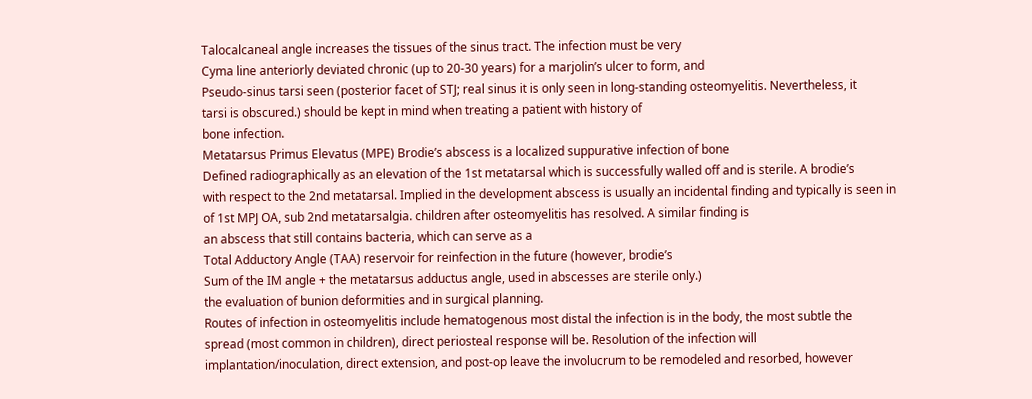Talocalcaneal angle increases the tissues of the sinus tract. The infection must be very
Cyma line anteriorly deviated chronic (up to 20-30 years) for a marjolin’s ulcer to form, and
Pseudo-sinus tarsi seen (posterior facet of STJ; real sinus it is only seen in long-standing osteomyelitis. Nevertheless, it
tarsi is obscured.) should be kept in mind when treating a patient with history of
bone infection.
Metatarsus Primus Elevatus (MPE) Brodie’s abscess is a localized suppurative infection of bone
Defined radiographically as an elevation of the 1st metatarsal which is successfully walled off and is sterile. A brodie’s
with respect to the 2nd metatarsal. Implied in the development abscess is usually an incidental finding and typically is seen in
of 1st MPJ OA, sub 2nd metatarsalgia. children after osteomyelitis has resolved. A similar finding is
an abscess that still contains bacteria, which can serve as a
Total Adductory Angle (TAA) reservoir for reinfection in the future (however, brodie’s
Sum of the IM angle + the metatarsus adductus angle, used in abscesses are sterile only.)
the evaluation of bunion deformities and in surgical planning.
Routes of infection in osteomyelitis include hematogenous most distal the infection is in the body, the most subtle the
spread (most common in children), direct periosteal response will be. Resolution of the infection will
implantation/inoculation, direct extension, and post-op leave the involucrum to be remodeled and resorbed, however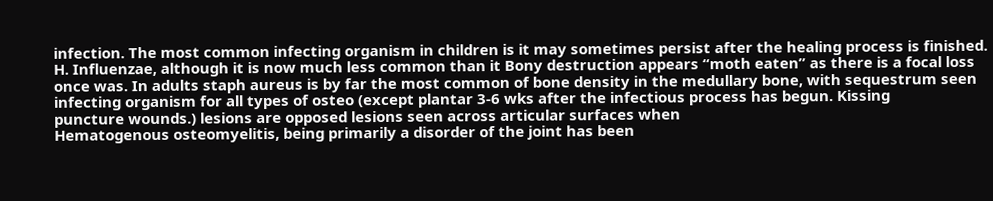infection. The most common infecting organism in children is it may sometimes persist after the healing process is finished.
H. Influenzae, although it is now much less common than it Bony destruction appears “moth eaten” as there is a focal loss
once was. In adults staph aureus is by far the most common of bone density in the medullary bone, with sequestrum seen
infecting organism for all types of osteo (except plantar 3-6 wks after the infectious process has begun. Kissing
puncture wounds.) lesions are opposed lesions seen across articular surfaces when
Hematogenous osteomyelitis, being primarily a disorder of the joint has been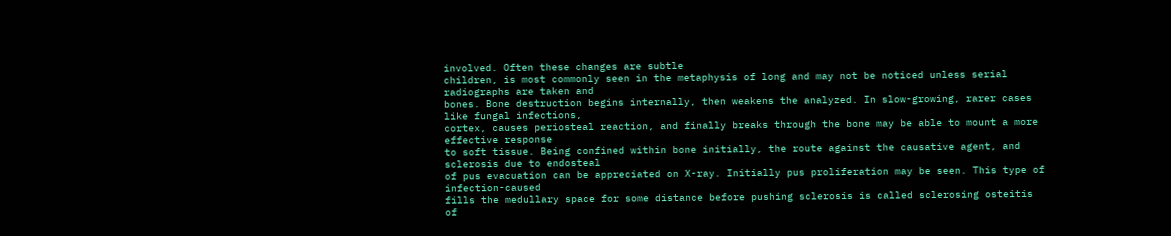involved. Often these changes are subtle
children, is most commonly seen in the metaphysis of long and may not be noticed unless serial radiographs are taken and
bones. Bone destruction begins internally, then weakens the analyzed. In slow-growing, rarer cases like fungal infections,
cortex, causes periosteal reaction, and finally breaks through the bone may be able to mount a more effective response
to soft tissue. Being confined within bone initially, the route against the causative agent, and sclerosis due to endosteal
of pus evacuation can be appreciated on X-ray. Initially pus proliferation may be seen. This type of infection-caused
fills the medullary space for some distance before pushing sclerosis is called sclerosing osteitis of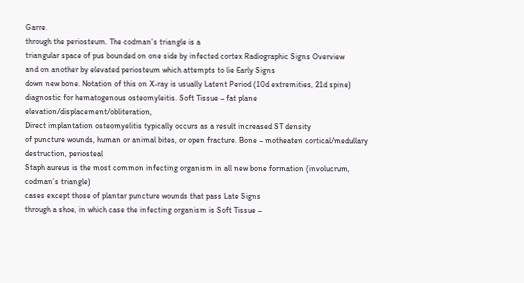Garre.
through the periosteum. The codman’s triangle is a
triangular space of pus bounded on one side by infected cortex Radiographic Signs Overview
and on another by elevated periosteum which attempts to lie Early Signs
down new bone. Notation of this on X-ray is usually Latent Period (10d extremities, 21d spine)
diagnostic for hematogenous osteomyleitis. Soft Tissue – fat plane elevation/displacement/obliteration,
Direct implantation osteomyelitis typically occurs as a result increased ST density
of puncture wounds, human or animal bites, or open fracture. Bone – motheaten cortical/medullary destruction, periosteal
Staph aureus is the most common infecting organism in all new bone formation (involucrum, codman’s triangle)
cases except those of plantar puncture wounds that pass Late Signs
through a shoe, in which case the infecting organism is Soft Tissue –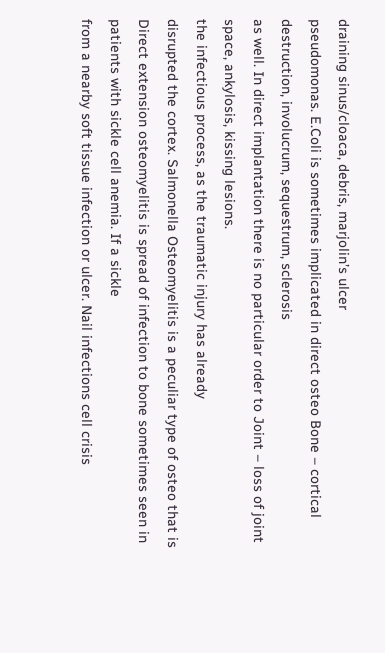draining sinus/cloaca, debris, marjolin’s ulcer
pseudomonas. E.Coli is sometimes implicated in direct osteo Bone – cortical destruction, involucrum, sequestrum, sclerosis
as well. In direct implantation there is no particular order to Joint – loss of joint space, ankylosis, kissing lesions.
the infectious process, as the traumatic injury has already
disrupted the cortex. Salmonella Osteomyelitis is a peculiar type of osteo that is
Direct extension osteomyelitis is spread of infection to bone sometimes seen in patients with sickle cell anemia. If a sickle
from a nearby soft tissue infection or ulcer. Nail infections cell crisis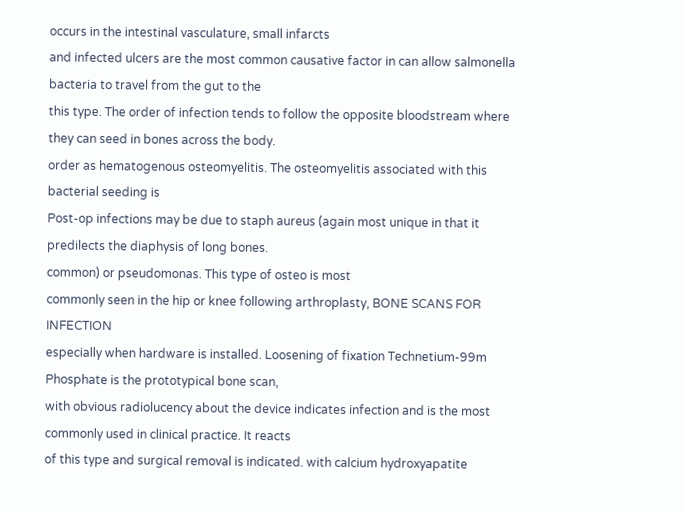occurs in the intestinal vasculature, small infarcts
and infected ulcers are the most common causative factor in can allow salmonella bacteria to travel from the gut to the
this type. The order of infection tends to follow the opposite bloodstream where they can seed in bones across the body.
order as hematogenous osteomyelitis. The osteomyelitis associated with this bacterial seeding is
Post-op infections may be due to staph aureus (again most unique in that it predilects the diaphysis of long bones.
common) or pseudomonas. This type of osteo is most
commonly seen in the hip or knee following arthroplasty, BONE SCANS FOR INFECTION
especially when hardware is installed. Loosening of fixation Technetium-99m Phosphate is the prototypical bone scan,
with obvious radiolucency about the device indicates infection and is the most commonly used in clinical practice. It reacts
of this type and surgical removal is indicated. with calcium hydroxyapatite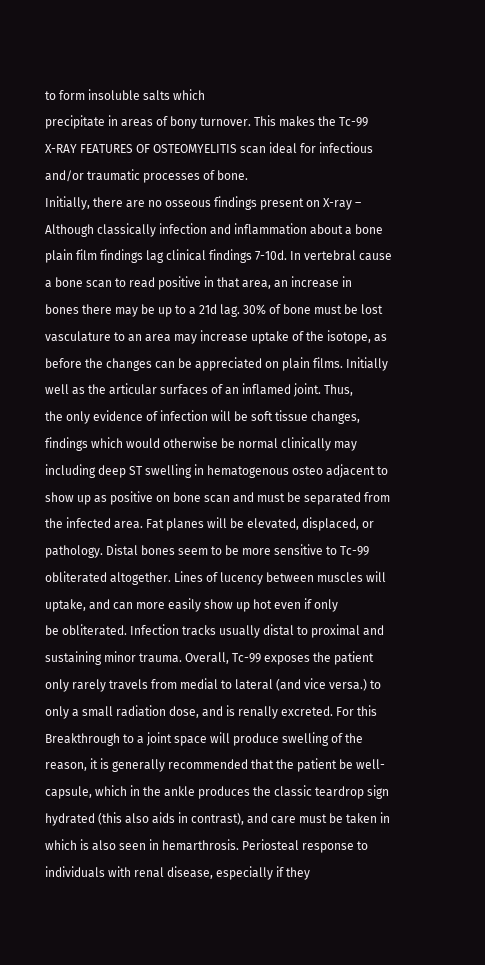to form insoluble salts which
precipitate in areas of bony turnover. This makes the Tc-99
X-RAY FEATURES OF OSTEOMYELITIS scan ideal for infectious and/or traumatic processes of bone.
Initially, there are no osseous findings present on X-ray – Although classically infection and inflammation about a bone
plain film findings lag clinical findings 7-10d. In vertebral cause a bone scan to read positive in that area, an increase in
bones there may be up to a 21d lag. 30% of bone must be lost vasculature to an area may increase uptake of the isotope, as
before the changes can be appreciated on plain films. Initially well as the articular surfaces of an inflamed joint. Thus,
the only evidence of infection will be soft tissue changes, findings which would otherwise be normal clinically may
including deep ST swelling in hematogenous osteo adjacent to show up as positive on bone scan and must be separated from
the infected area. Fat planes will be elevated, displaced, or pathology. Distal bones seem to be more sensitive to Tc-99
obliterated altogether. Lines of lucency between muscles will uptake, and can more easily show up hot even if only
be obliterated. Infection tracks usually distal to proximal and sustaining minor trauma. Overall, Tc-99 exposes the patient
only rarely travels from medial to lateral (and vice versa.) to only a small radiation dose, and is renally excreted. For this
Breakthrough to a joint space will produce swelling of the reason, it is generally recommended that the patient be well-
capsule, which in the ankle produces the classic teardrop sign hydrated (this also aids in contrast), and care must be taken in
which is also seen in hemarthrosis. Periosteal response to individuals with renal disease, especially if they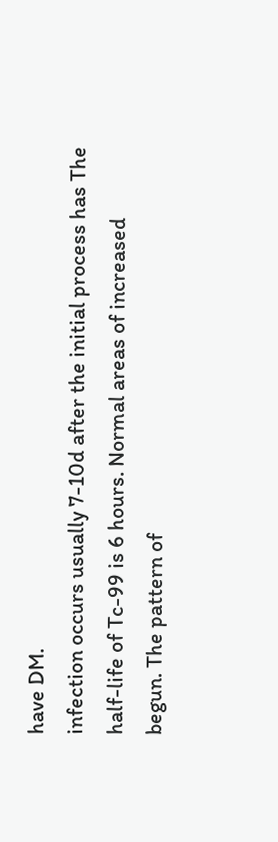have DM.
infection occurs usually 7-10d after the initial process has The half-life of Tc-99 is 6 hours. Normal areas of increased
begun. The pattern of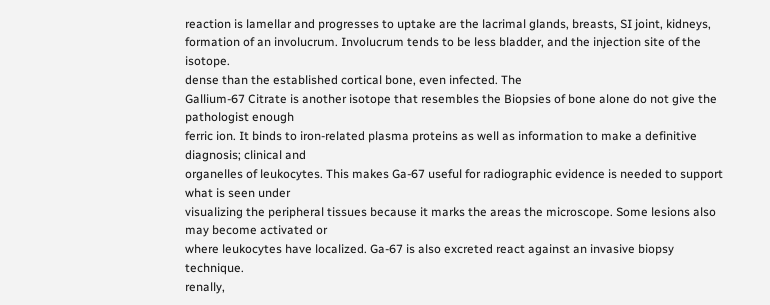reaction is lamellar and progresses to uptake are the lacrimal glands, breasts, SI joint, kidneys,
formation of an involucrum. Involucrum tends to be less bladder, and the injection site of the isotope.
dense than the established cortical bone, even infected. The
Gallium-67 Citrate is another isotope that resembles the Biopsies of bone alone do not give the pathologist enough
ferric ion. It binds to iron-related plasma proteins as well as information to make a definitive diagnosis; clinical and
organelles of leukocytes. This makes Ga-67 useful for radiographic evidence is needed to support what is seen under
visualizing the peripheral tissues because it marks the areas the microscope. Some lesions also may become activated or
where leukocytes have localized. Ga-67 is also excreted react against an invasive biopsy technique.
renally,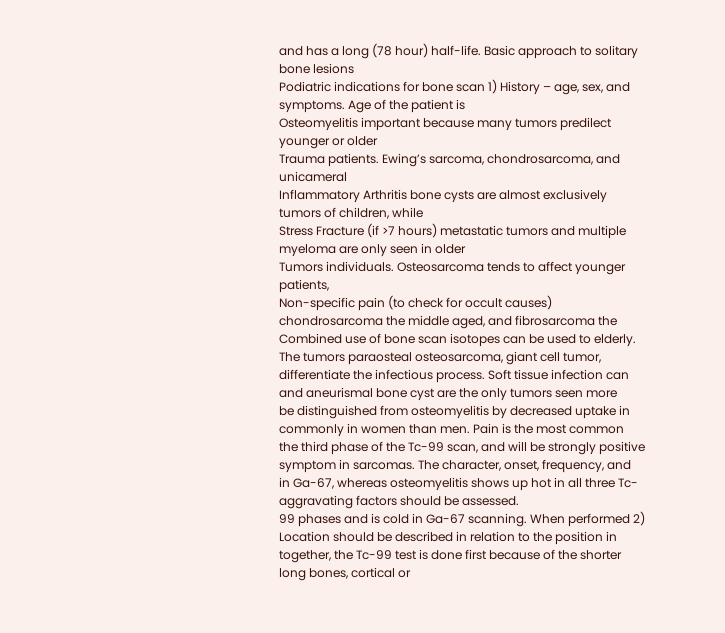and has a long (78 hour) half-life. Basic approach to solitary bone lesions
Podiatric indications for bone scan 1) History – age, sex, and symptoms. Age of the patient is
Osteomyelitis important because many tumors predilect younger or older
Trauma patients. Ewing’s sarcoma, chondrosarcoma, and unicameral
Inflammatory Arthritis bone cysts are almost exclusively tumors of children, while
Stress Fracture (if >7 hours) metastatic tumors and multiple myeloma are only seen in older
Tumors individuals. Osteosarcoma tends to affect younger patients,
Non-specific pain (to check for occult causes) chondrosarcoma the middle aged, and fibrosarcoma the
Combined use of bone scan isotopes can be used to elderly. The tumors paraosteal osteosarcoma, giant cell tumor,
differentiate the infectious process. Soft tissue infection can and aneurismal bone cyst are the only tumors seen more
be distinguished from osteomyelitis by decreased uptake in commonly in women than men. Pain is the most common
the third phase of the Tc-99 scan, and will be strongly positive symptom in sarcomas. The character, onset, frequency, and
in Ga-67, whereas osteomyelitis shows up hot in all three Tc- aggravating factors should be assessed.
99 phases and is cold in Ga-67 scanning. When performed 2) Location should be described in relation to the position in
together, the Tc-99 test is done first because of the shorter long bones, cortical or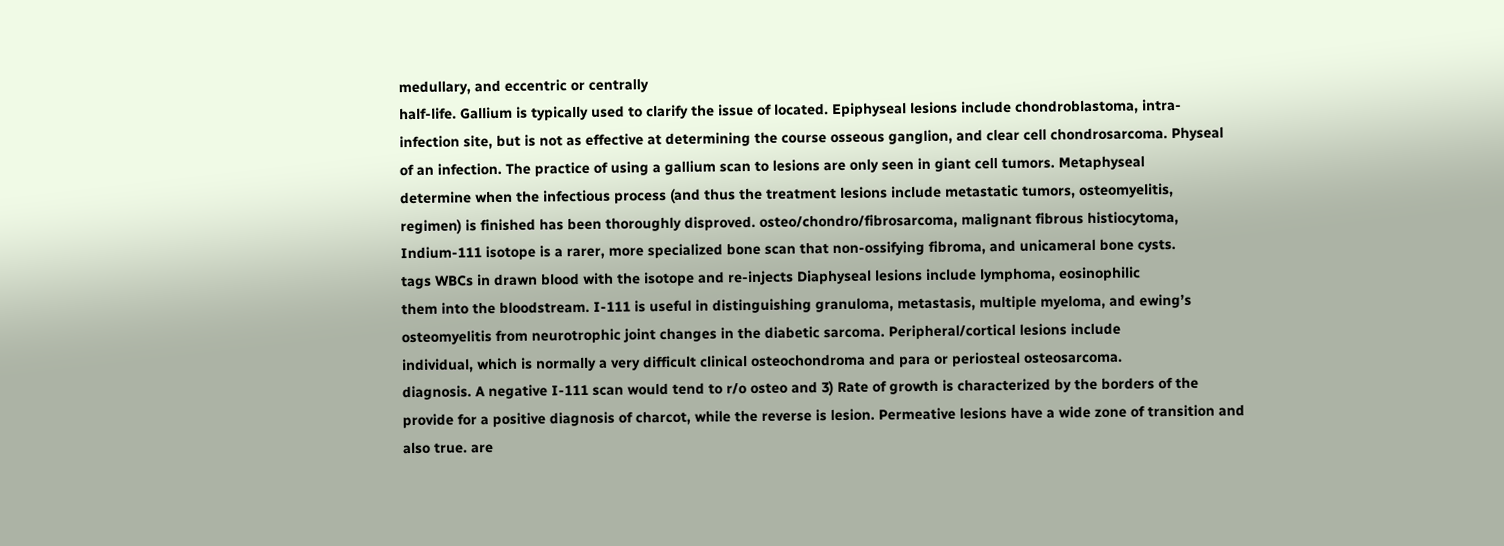medullary, and eccentric or centrally
half-life. Gallium is typically used to clarify the issue of located. Epiphyseal lesions include chondroblastoma, intra-
infection site, but is not as effective at determining the course osseous ganglion, and clear cell chondrosarcoma. Physeal
of an infection. The practice of using a gallium scan to lesions are only seen in giant cell tumors. Metaphyseal
determine when the infectious process (and thus the treatment lesions include metastatic tumors, osteomyelitis,
regimen) is finished has been thoroughly disproved. osteo/chondro/fibrosarcoma, malignant fibrous histiocytoma,
Indium-111 isotope is a rarer, more specialized bone scan that non-ossifying fibroma, and unicameral bone cysts.
tags WBCs in drawn blood with the isotope and re-injects Diaphyseal lesions include lymphoma, eosinophilic
them into the bloodstream. I-111 is useful in distinguishing granuloma, metastasis, multiple myeloma, and ewing’s
osteomyelitis from neurotrophic joint changes in the diabetic sarcoma. Peripheral/cortical lesions include
individual, which is normally a very difficult clinical osteochondroma and para or periosteal osteosarcoma.
diagnosis. A negative I-111 scan would tend to r/o osteo and 3) Rate of growth is characterized by the borders of the
provide for a positive diagnosis of charcot, while the reverse is lesion. Permeative lesions have a wide zone of transition and
also true. are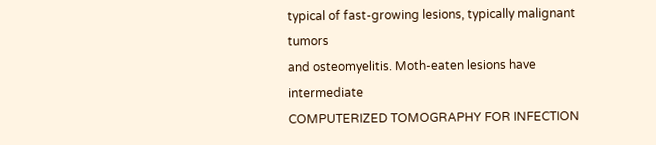typical of fast-growing lesions, typically malignant tumors
and osteomyelitis. Moth-eaten lesions have intermediate
COMPUTERIZED TOMOGRAPHY FOR INFECTION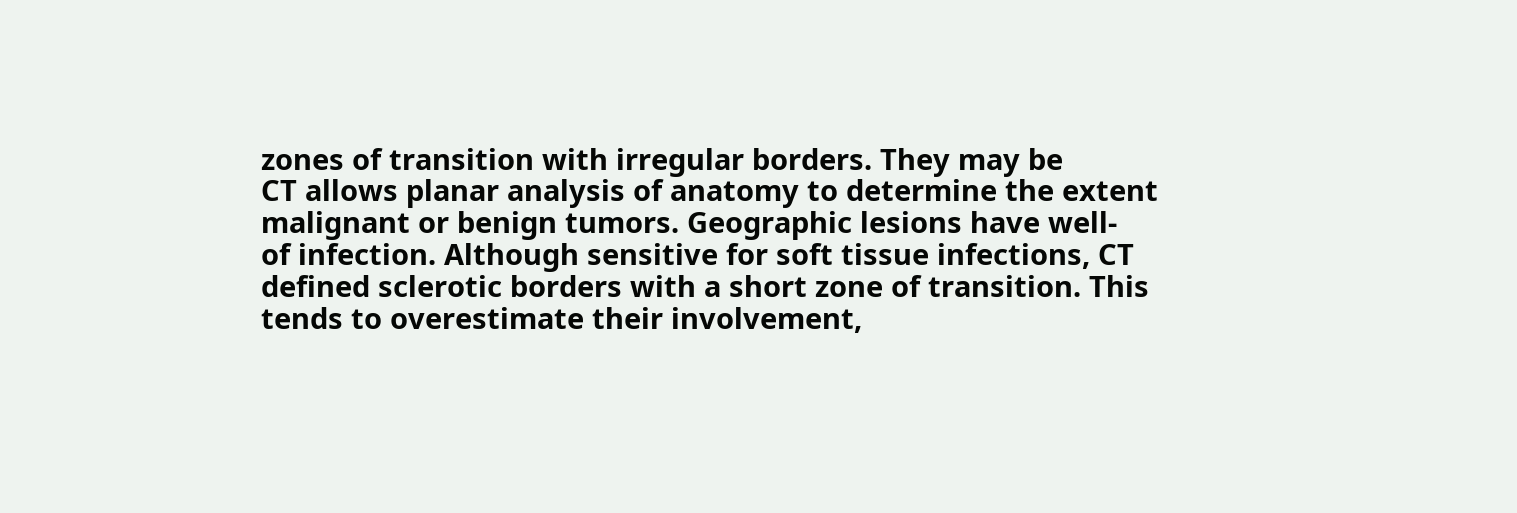zones of transition with irregular borders. They may be
CT allows planar analysis of anatomy to determine the extent malignant or benign tumors. Geographic lesions have well-
of infection. Although sensitive for soft tissue infections, CT defined sclerotic borders with a short zone of transition. This
tends to overestimate their involvement,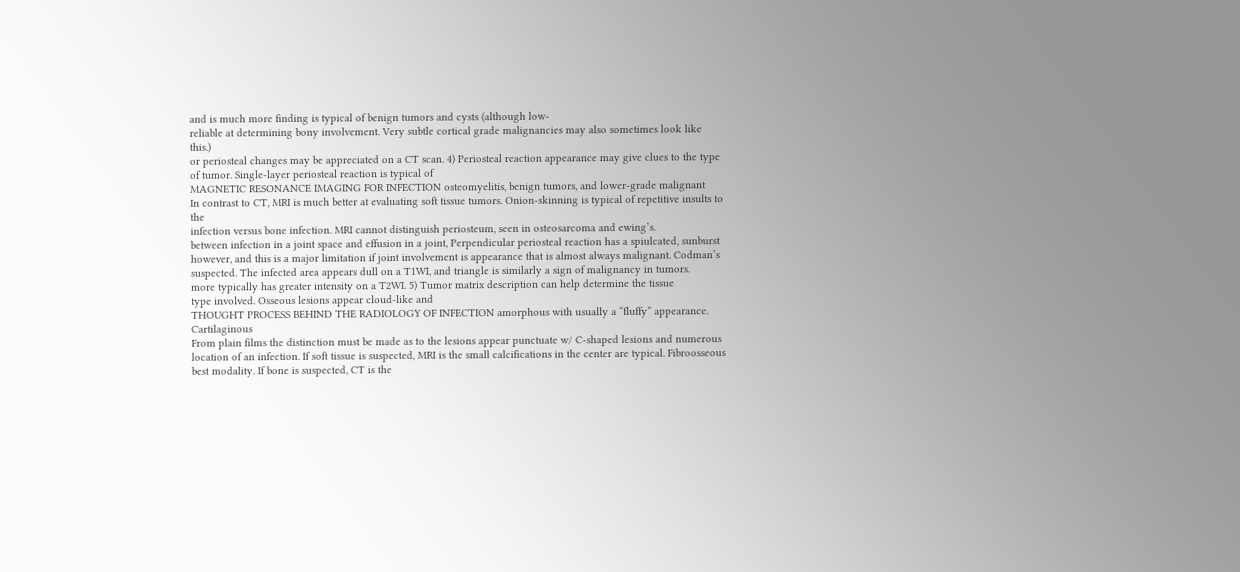and is much more finding is typical of benign tumors and cysts (although low-
reliable at determining bony involvement. Very subtle cortical grade malignancies may also sometimes look like this.)
or periosteal changes may be appreciated on a CT scan. 4) Periosteal reaction appearance may give clues to the type
of tumor. Single-layer periosteal reaction is typical of
MAGNETIC RESONANCE IMAGING FOR INFECTION osteomyelitis, benign tumors, and lower-grade malignant
In contrast to CT, MRI is much better at evaluating soft tissue tumors. Onion-skinning is typical of repetitive insults to the
infection versus bone infection. MRI cannot distinguish periosteum, seen in osteosarcoma and ewing’s.
between infection in a joint space and effusion in a joint, Perpendicular periosteal reaction has a spiulcated, sunburst
however, and this is a major limitation if joint involvement is appearance that is almost always malignant. Codman’s
suspected. The infected area appears dull on a T1WI, and triangle is similarly a sign of malignancy in tumors.
more typically has greater intensity on a T2WI. 5) Tumor matrix description can help determine the tissue
type involved. Osseous lesions appear cloud-like and
THOUGHT PROCESS BEHIND THE RADIOLOGY OF INFECTION amorphous with usually a “fluffy” appearance. Cartilaginous
From plain films the distinction must be made as to the lesions appear punctuate w/ C-shaped lesions and numerous
location of an infection. If soft tissue is suspected, MRI is the small calcifications in the center are typical. Fibroosseous
best modality. If bone is suspected, CT is the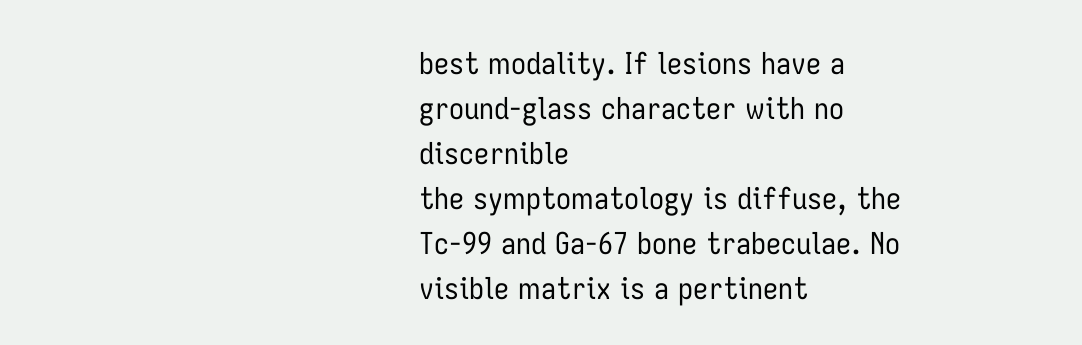best modality. If lesions have a ground-glass character with no discernible
the symptomatology is diffuse, the Tc-99 and Ga-67 bone trabeculae. No visible matrix is a pertinent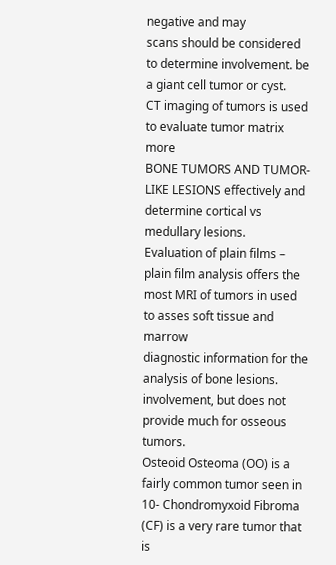negative and may
scans should be considered to determine involvement. be a giant cell tumor or cyst.
CT imaging of tumors is used to evaluate tumor matrix more
BONE TUMORS AND TUMOR-LIKE LESIONS effectively and determine cortical vs medullary lesions.
Evaluation of plain films – plain film analysis offers the most MRI of tumors in used to asses soft tissue and marrow
diagnostic information for the analysis of bone lesions. involvement, but does not provide much for osseous tumors.
Osteoid Osteoma (OO) is a fairly common tumor seen in 10- Chondromyxoid Fibroma (CF) is a very rare tumor that is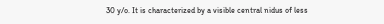30 y/o. It is characterized by a visible central nidus of less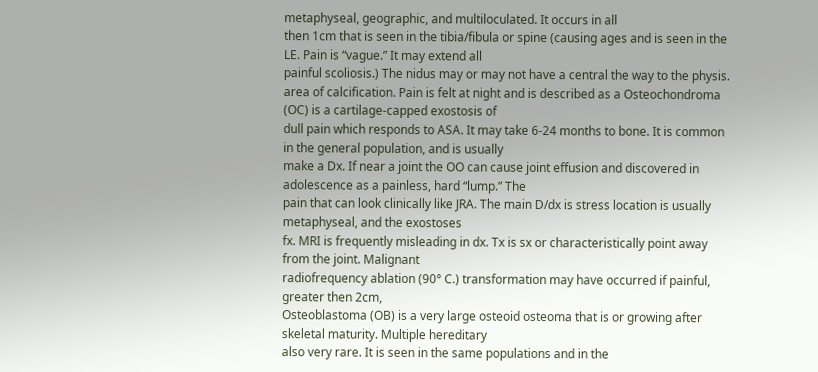metaphyseal, geographic, and multiloculated. It occurs in all
then 1cm that is seen in the tibia/fibula or spine (causing ages and is seen in the LE. Pain is “vague.” It may extend all
painful scoliosis.) The nidus may or may not have a central the way to the physis.
area of calcification. Pain is felt at night and is described as a Osteochondroma (OC) is a cartilage-capped exostosis of
dull pain which responds to ASA. It may take 6-24 months to bone. It is common in the general population, and is usually
make a Dx. If near a joint the OO can cause joint effusion and discovered in adolescence as a painless, hard “lump.” The
pain that can look clinically like JRA. The main D/dx is stress location is usually metaphyseal, and the exostoses
fx. MRI is frequently misleading in dx. Tx is sx or characteristically point away from the joint. Malignant
radiofrequency ablation (90° C.) transformation may have occurred if painful, greater then 2cm,
Osteoblastoma (OB) is a very large osteoid osteoma that is or growing after skeletal maturity. Multiple hereditary
also very rare. It is seen in the same populations and in the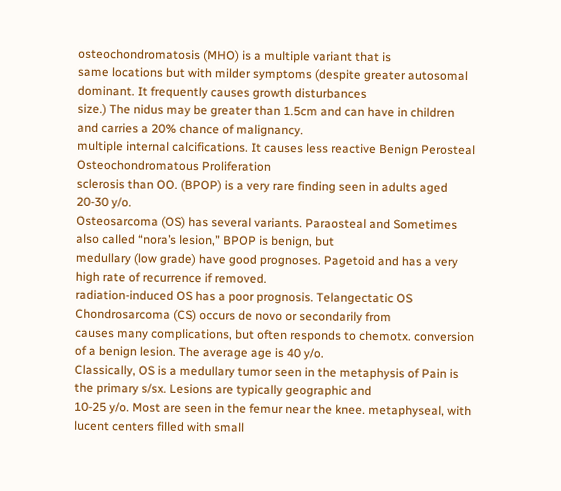osteochondromatosis (MHO) is a multiple variant that is
same locations but with milder symptoms (despite greater autosomal dominant. It frequently causes growth disturbances
size.) The nidus may be greater than 1.5cm and can have in children and carries a 20% chance of malignancy.
multiple internal calcifications. It causes less reactive Benign Perosteal Osteochondromatous Proliferation
sclerosis than OO. (BPOP) is a very rare finding seen in adults aged 20-30 y/o.
Osteosarcoma (OS) has several variants. Paraosteal and Sometimes also called “nora’s lesion,” BPOP is benign, but
medullary (low grade) have good prognoses. Pagetoid and has a very high rate of recurrence if removed.
radiation-induced OS has a poor prognosis. Telangectatic OS Chondrosarcoma (CS) occurs de novo or secondarily from
causes many complications, but often responds to chemotx. conversion of a benign lesion. The average age is 40 y/o.
Classically, OS is a medullary tumor seen in the metaphysis of Pain is the primary s/sx. Lesions are typically geographic and
10-25 y/o. Most are seen in the femur near the knee. metaphyseal, with lucent centers filled with small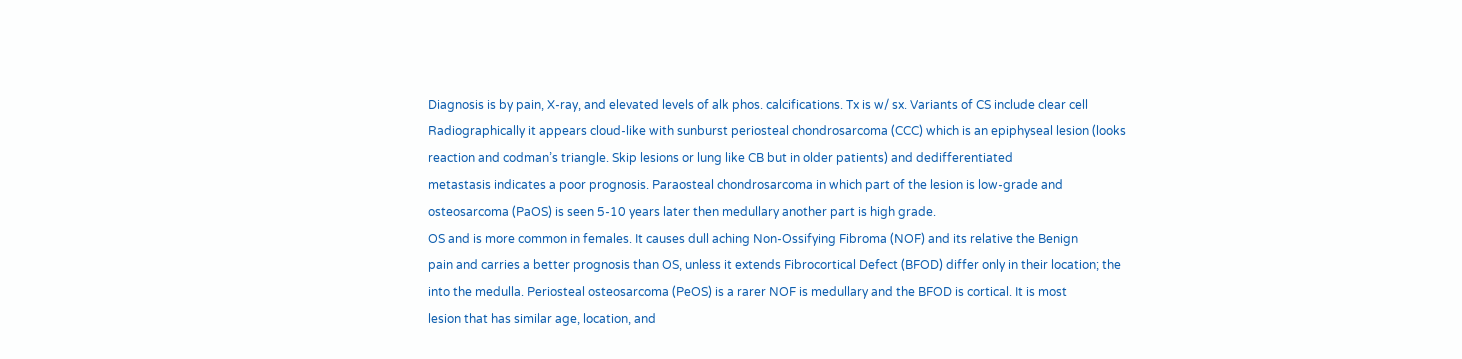Diagnosis is by pain, X-ray, and elevated levels of alk phos. calcifications. Tx is w/ sx. Variants of CS include clear cell
Radiographically it appears cloud-like with sunburst periosteal chondrosarcoma (CCC) which is an epiphyseal lesion (looks
reaction and codman’s triangle. Skip lesions or lung like CB but in older patients) and dedifferentiated
metastasis indicates a poor prognosis. Paraosteal chondrosarcoma in which part of the lesion is low-grade and
osteosarcoma (PaOS) is seen 5-10 years later then medullary another part is high grade.
OS and is more common in females. It causes dull aching Non-Ossifying Fibroma (NOF) and its relative the Benign
pain and carries a better prognosis than OS, unless it extends Fibrocortical Defect (BFOD) differ only in their location; the
into the medulla. Periosteal osteosarcoma (PeOS) is a rarer NOF is medullary and the BFOD is cortical. It is most
lesion that has similar age, location, and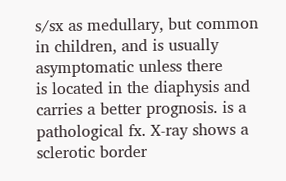s/sx as medullary, but common in children, and is usually asymptomatic unless there
is located in the diaphysis and carries a better prognosis. is a pathological fx. X-ray shows a sclerotic border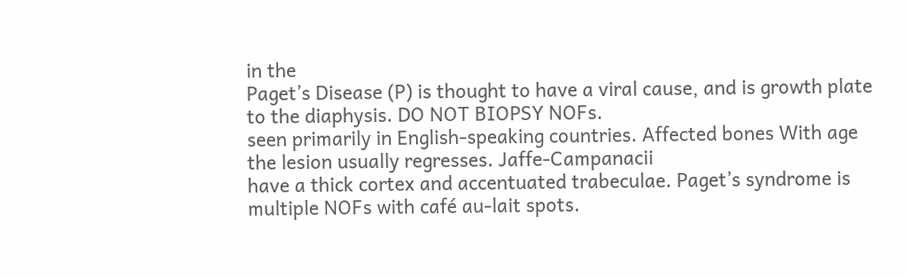in the
Paget’s Disease (P) is thought to have a viral cause, and is growth plate to the diaphysis. DO NOT BIOPSY NOFs.
seen primarily in English-speaking countries. Affected bones With age the lesion usually regresses. Jaffe-Campanacii
have a thick cortex and accentuated trabeculae. Paget’s syndrome is multiple NOFs with café au-lait spots.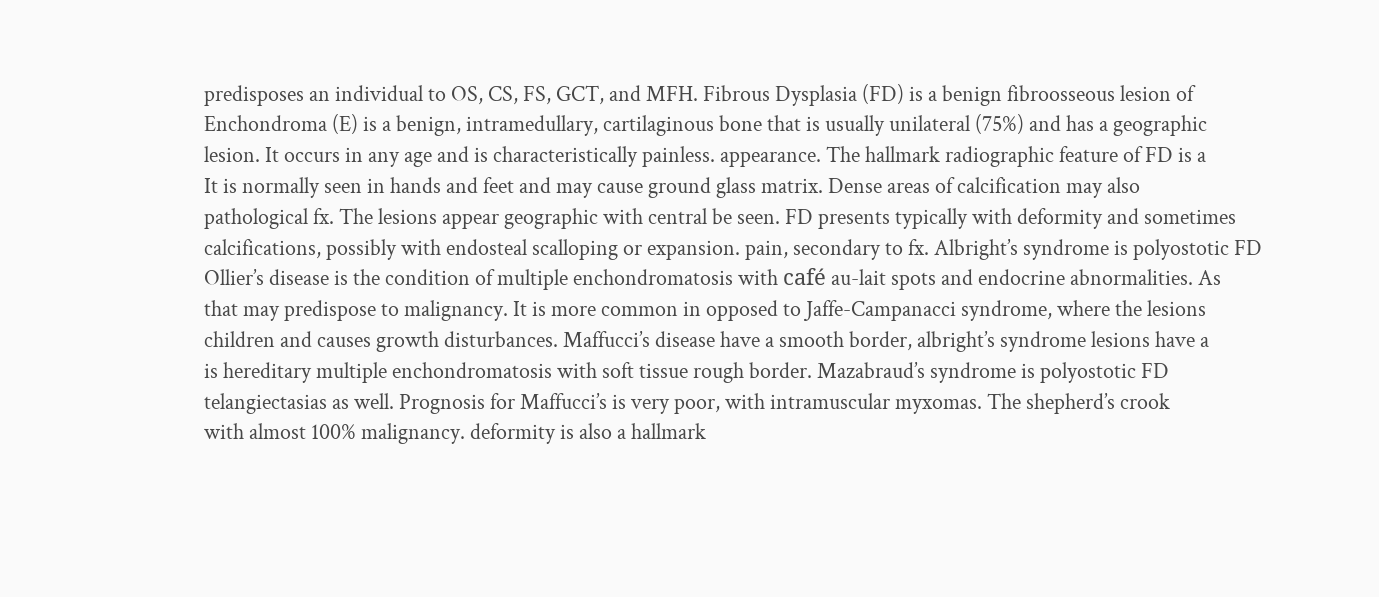predisposes an individual to OS, CS, FS, GCT, and MFH. Fibrous Dysplasia (FD) is a benign fibroosseous lesion of
Enchondroma (E) is a benign, intramedullary, cartilaginous bone that is usually unilateral (75%) and has a geographic
lesion. It occurs in any age and is characteristically painless. appearance. The hallmark radiographic feature of FD is a
It is normally seen in hands and feet and may cause ground glass matrix. Dense areas of calcification may also
pathological fx. The lesions appear geographic with central be seen. FD presents typically with deformity and sometimes
calcifications, possibly with endosteal scalloping or expansion. pain, secondary to fx. Albright’s syndrome is polyostotic FD
Ollier’s disease is the condition of multiple enchondromatosis with café au-lait spots and endocrine abnormalities. As
that may predispose to malignancy. It is more common in opposed to Jaffe-Campanacci syndrome, where the lesions
children and causes growth disturbances. Maffucci’s disease have a smooth border, albright’s syndrome lesions have a
is hereditary multiple enchondromatosis with soft tissue rough border. Mazabraud’s syndrome is polyostotic FD
telangiectasias as well. Prognosis for Maffucci’s is very poor, with intramuscular myxomas. The shepherd’s crook
with almost 100% malignancy. deformity is also a hallmark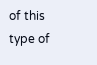of this type of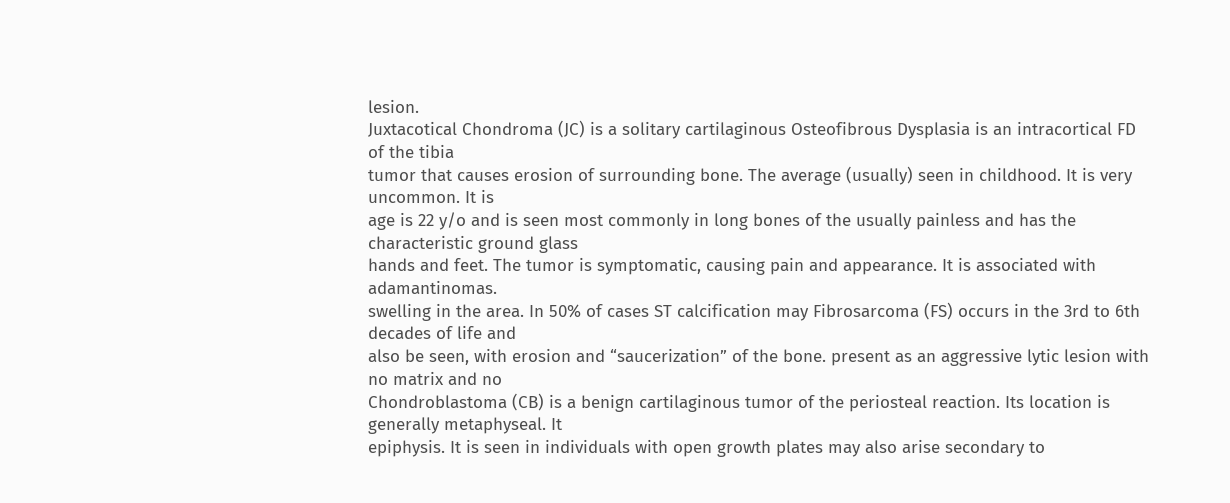lesion.
Juxtacotical Chondroma (JC) is a solitary cartilaginous Osteofibrous Dysplasia is an intracortical FD of the tibia
tumor that causes erosion of surrounding bone. The average (usually) seen in childhood. It is very uncommon. It is
age is 22 y/o and is seen most commonly in long bones of the usually painless and has the characteristic ground glass
hands and feet. The tumor is symptomatic, causing pain and appearance. It is associated with adamantinomas.
swelling in the area. In 50% of cases ST calcification may Fibrosarcoma (FS) occurs in the 3rd to 6th decades of life and
also be seen, with erosion and “saucerization” of the bone. present as an aggressive lytic lesion with no matrix and no
Chondroblastoma (CB) is a benign cartilaginous tumor of the periosteal reaction. Its location is generally metaphyseal. It
epiphysis. It is seen in individuals with open growth plates may also arise secondary to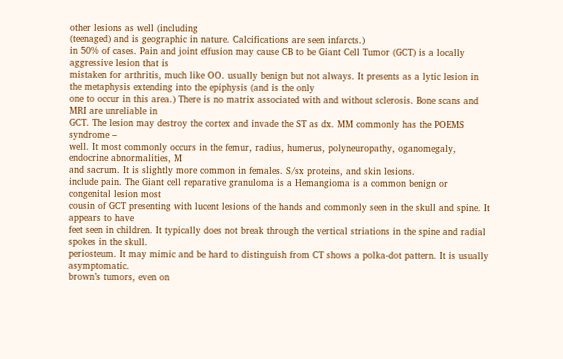other lesions as well (including
(teenaged) and is geographic in nature. Calcifications are seen infarcts.)
in 50% of cases. Pain and joint effusion may cause CB to be Giant Cell Tumor (GCT) is a locally aggressive lesion that is
mistaken for arthritis, much like OO. usually benign but not always. It presents as a lytic lesion in
the metaphysis extending into the epiphysis (and is the only
one to occur in this area.) There is no matrix associated with and without sclerosis. Bone scans and MRI are unreliable in
GCT. The lesion may destroy the cortex and invade the ST as dx. MM commonly has the POEMS syndrome –
well. It most commonly occurs in the femur, radius, humerus, polyneuropathy, oganomegaly, endocrine abnormalities, M
and sacrum. It is slightly more common in females. S/sx proteins, and skin lesions.
include pain. The Giant cell reparative granuloma is a Hemangioma is a common benign or congenital lesion most
cousin of GCT presenting with lucent lesions of the hands and commonly seen in the skull and spine. It appears to have
feet seen in children. It typically does not break through the vertical striations in the spine and radial spokes in the skull.
periosteum. It may mimic and be hard to distinguish from CT shows a polka-dot pattern. It is usually asymptomatic.
brown’s tumors, even on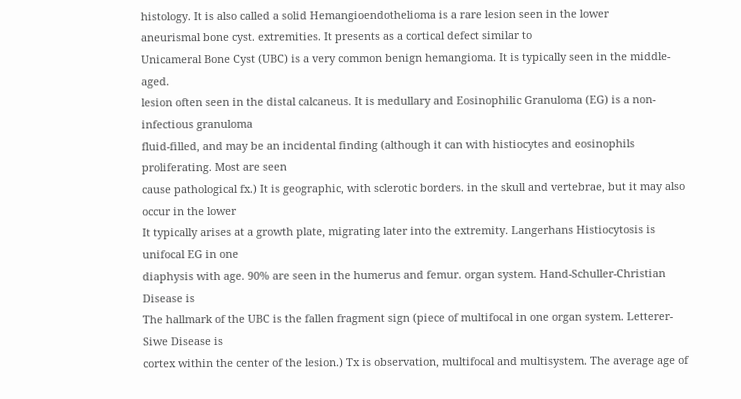histology. It is also called a solid Hemangioendothelioma is a rare lesion seen in the lower
aneurismal bone cyst. extremities. It presents as a cortical defect similar to
Unicameral Bone Cyst (UBC) is a very common benign hemangioma. It is typically seen in the middle-aged.
lesion often seen in the distal calcaneus. It is medullary and Eosinophilic Granuloma (EG) is a non-infectious granuloma
fluid-filled, and may be an incidental finding (although it can with histiocytes and eosinophils proliferating. Most are seen
cause pathological fx.) It is geographic, with sclerotic borders. in the skull and vertebrae, but it may also occur in the lower
It typically arises at a growth plate, migrating later into the extremity. Langerhans Histiocytosis is unifocal EG in one
diaphysis with age. 90% are seen in the humerus and femur. organ system. Hand-Schuller-Christian Disease is
The hallmark of the UBC is the fallen fragment sign (piece of multifocal in one organ system. Letterer-Siwe Disease is
cortex within the center of the lesion.) Tx is observation, multifocal and multisystem. The average age of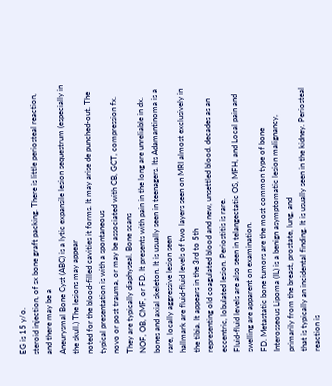EG is 15 y/o.
steroid injection, of sx bone graft packing. There is little periosteal reaction, and there may be a
Aneurysmal Bone Cyst (ABC) is a lytic expansile lesion sequestrum (especially in the skull.) The lesions may appear
noted for the blood-filled cavities it forms. It may arise de punched-out. The typical presentation is with a spontaneous
novo or post trauma, or may be associated with CB, GCT, compression fx. They are typically diaphyseal. Bone scans
NOF, OB, CMF, or FD. It presents with pain in the long are unreliable in dx.
bones and axial skeleton. It is usually seen in teenagers. Its Adamantinoma is a rare, locally aggressive lesion seen
hallmark are fluid-fluid levels of two layers seen on MRI almost exclusively in the tibia. It appears in the 3rd to 5th
representing old coagulated blood and new, unsettled blood. decades as an eccentric, lobulated lesion. Periostitis is rare.
Fluid-fluid levels are also seen in telangectatic OS, MFH, and Local pain and swelling are apparent on examination.
FD. Metastatic bone tumors are the most common type of bone
Interosseous Lipoma (IL) is a benign asymptomatic lesion malignancy, primarily from the breast, prostate, lung, and
that is typically an incidental finding. It is usually seen in the kidney. Periosteal reaction is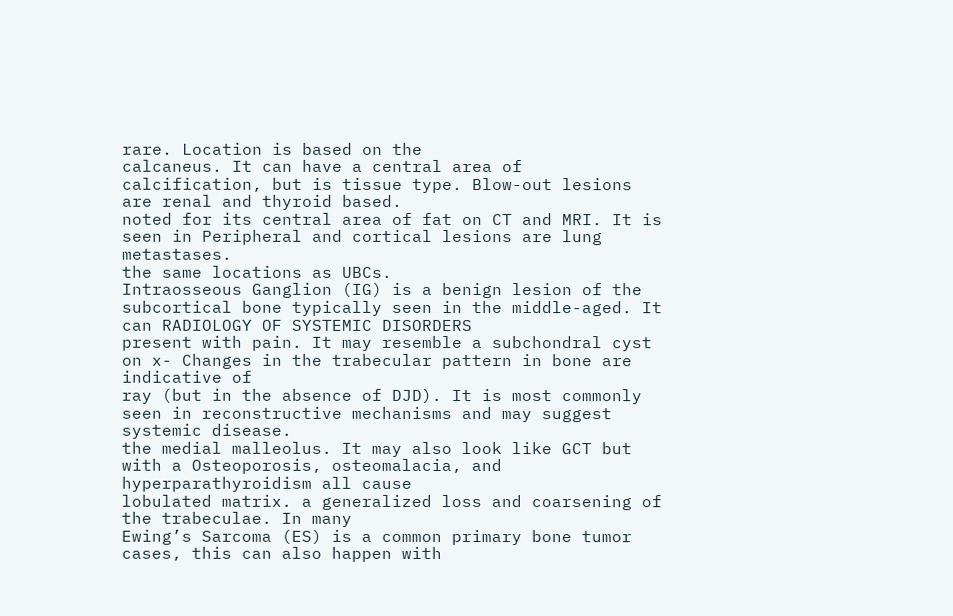rare. Location is based on the
calcaneus. It can have a central area of calcification, but is tissue type. Blow-out lesions are renal and thyroid based.
noted for its central area of fat on CT and MRI. It is seen in Peripheral and cortical lesions are lung metastases.
the same locations as UBCs.
Intraosseous Ganglion (IG) is a benign lesion of the
subcortical bone typically seen in the middle-aged. It can RADIOLOGY OF SYSTEMIC DISORDERS
present with pain. It may resemble a subchondral cyst on x- Changes in the trabecular pattern in bone are indicative of
ray (but in the absence of DJD). It is most commonly seen in reconstructive mechanisms and may suggest systemic disease.
the medial malleolus. It may also look like GCT but with a Osteoporosis, osteomalacia, and hyperparathyroidism all cause
lobulated matrix. a generalized loss and coarsening of the trabeculae. In many
Ewing’s Sarcoma (ES) is a common primary bone tumor cases, this can also happen with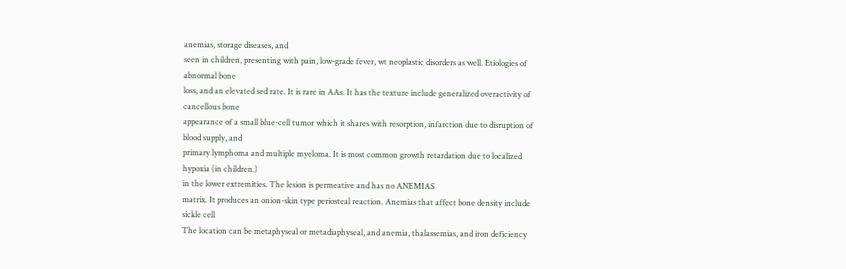anemias, storage diseases, and
seen in children, presenting with pain, low-grade fever, wt neoplastic disorders as well. Etiologies of abnormal bone
loss, and an elevated sed rate. It is rare in AAs. It has the texture include generalized overactivity of cancellous bone
appearance of a small blue-cell tumor which it shares with resorption, infarction due to disruption of blood supply, and
primary lymphoma and multiple myeloma. It is most common growth retardation due to localized hypoxia (in children.)
in the lower extremities. The lesion is permeative and has no ANEMIAS
matrix. It produces an onion-skin type periosteal reaction. Anemias that affect bone density include sickle cell
The location can be metaphyseal or metadiaphyseal, and anemia, thalassemias, and iron deficiency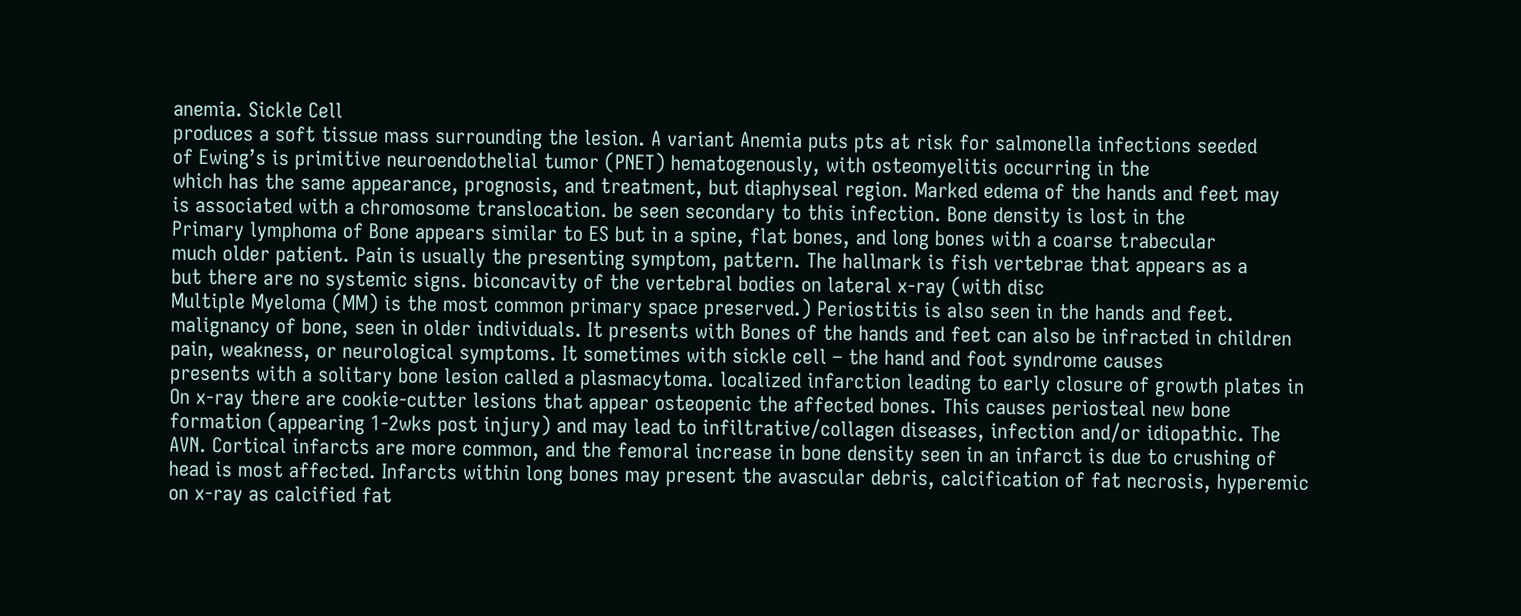anemia. Sickle Cell
produces a soft tissue mass surrounding the lesion. A variant Anemia puts pts at risk for salmonella infections seeded
of Ewing’s is primitive neuroendothelial tumor (PNET) hematogenously, with osteomyelitis occurring in the
which has the same appearance, prognosis, and treatment, but diaphyseal region. Marked edema of the hands and feet may
is associated with a chromosome translocation. be seen secondary to this infection. Bone density is lost in the
Primary lymphoma of Bone appears similar to ES but in a spine, flat bones, and long bones with a coarse trabecular
much older patient. Pain is usually the presenting symptom, pattern. The hallmark is fish vertebrae that appears as a
but there are no systemic signs. biconcavity of the vertebral bodies on lateral x-ray (with disc
Multiple Myeloma (MM) is the most common primary space preserved.) Periostitis is also seen in the hands and feet.
malignancy of bone, seen in older individuals. It presents with Bones of the hands and feet can also be infracted in children
pain, weakness, or neurological symptoms. It sometimes with sickle cell – the hand and foot syndrome causes
presents with a solitary bone lesion called a plasmacytoma. localized infarction leading to early closure of growth plates in
On x-ray there are cookie-cutter lesions that appear osteopenic the affected bones. This causes periosteal new bone
formation (appearing 1-2wks post injury) and may lead to infiltrative/collagen diseases, infection and/or idiopathic. The
AVN. Cortical infarcts are more common, and the femoral increase in bone density seen in an infarct is due to crushing of
head is most affected. Infarcts within long bones may present the avascular debris, calcification of fat necrosis, hyperemic
on x-ray as calcified fat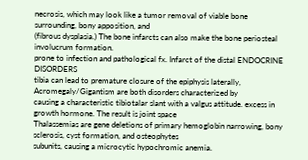necrosis, which may look like a tumor removal of viable bone surrounding, bony apposition, and
(fibrous dysplasia.) The bone infarcts can also make the bone periosteal involucrum formation.
prone to infection and pathological fx. Infarct of the distal ENDOCRINE DISORDERS
tibia can lead to premature closure of the epiphysis laterally, Acromegaly/Gigantism are both disorders characterized by
causing a characteristic tibiotalar slant with a valgus attitude. excess in growth hormone. The result is joint space
Thalassemias are gene deletions of primary hemoglobin narrowing, bony sclerosis, cyst formation, and osteophytes
subunits, causing a microcytic hypochromic anemia.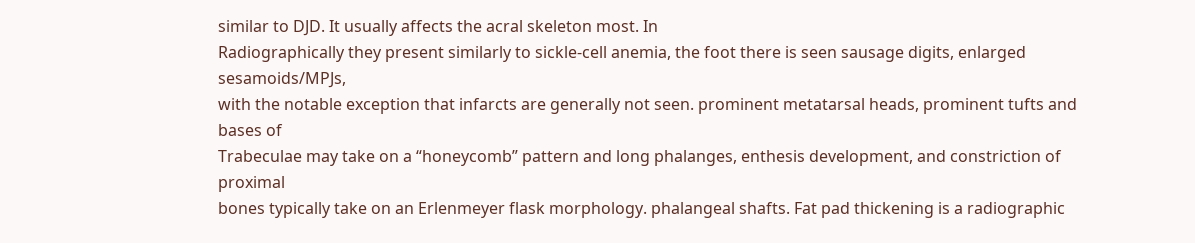similar to DJD. It usually affects the acral skeleton most. In
Radiographically they present similarly to sickle-cell anemia, the foot there is seen sausage digits, enlarged sesamoids/MPJs,
with the notable exception that infarcts are generally not seen. prominent metatarsal heads, prominent tufts and bases of
Trabeculae may take on a “honeycomb” pattern and long phalanges, enthesis development, and constriction of proximal
bones typically take on an Erlenmeyer flask morphology. phalangeal shafts. Fat pad thickening is a radiographic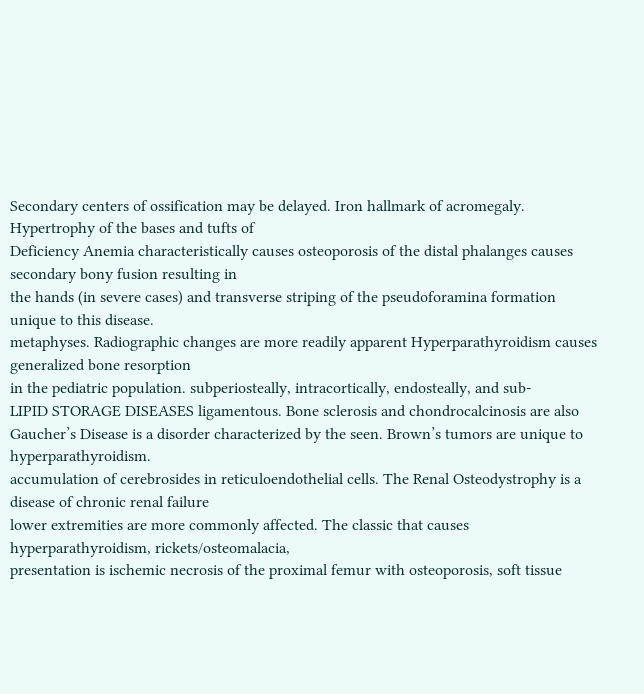Secondary centers of ossification may be delayed. Iron hallmark of acromegaly. Hypertrophy of the bases and tufts of
Deficiency Anemia characteristically causes osteoporosis of the distal phalanges causes secondary bony fusion resulting in
the hands (in severe cases) and transverse striping of the pseudoforamina formation unique to this disease.
metaphyses. Radiographic changes are more readily apparent Hyperparathyroidism causes generalized bone resorption
in the pediatric population. subperiosteally, intracortically, endosteally, and sub-
LIPID STORAGE DISEASES ligamentous. Bone sclerosis and chondrocalcinosis are also
Gaucher’s Disease is a disorder characterized by the seen. Brown’s tumors are unique to hyperparathyroidism.
accumulation of cerebrosides in reticuloendothelial cells. The Renal Osteodystrophy is a disease of chronic renal failure
lower extremities are more commonly affected. The classic that causes hyperparathyroidism, rickets/osteomalacia,
presentation is ischemic necrosis of the proximal femur with osteoporosis, soft tissue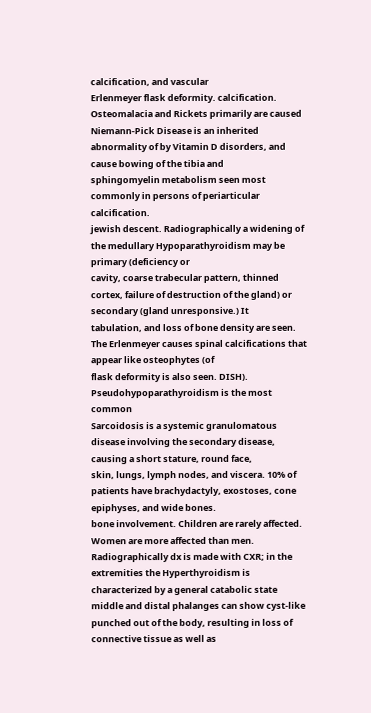calcification, and vascular
Erlenmeyer flask deformity. calcification. Osteomalacia and Rickets primarily are caused
Niemann-Pick Disease is an inherited abnormality of by Vitamin D disorders, and cause bowing of the tibia and
sphingomyelin metabolism seen most commonly in persons of periarticular calcification.
jewish descent. Radiographically a widening of the medullary Hypoparathyroidism may be primary (deficiency or
cavity, coarse trabecular pattern, thinned cortex, failure of destruction of the gland) or secondary (gland unresponsive.) It
tabulation, and loss of bone density are seen. The Erlenmeyer causes spinal calcifications that appear like osteophytes (of
flask deformity is also seen. DISH). Pseudohypoparathyroidism is the most common
Sarcoidosis is a systemic granulomatous disease involving the secondary disease, causing a short stature, round face,
skin, lungs, lymph nodes, and viscera. 10% of patients have brachydactyly, exostoses, cone epiphyses, and wide bones.
bone involvement. Children are rarely affected. Women are more affected than men.
Radiographically dx is made with CXR; in the extremities the Hyperthyroidism is characterized by a general catabolic state
middle and distal phalanges can show cyst-like punched out of the body, resulting in loss of connective tissue as well as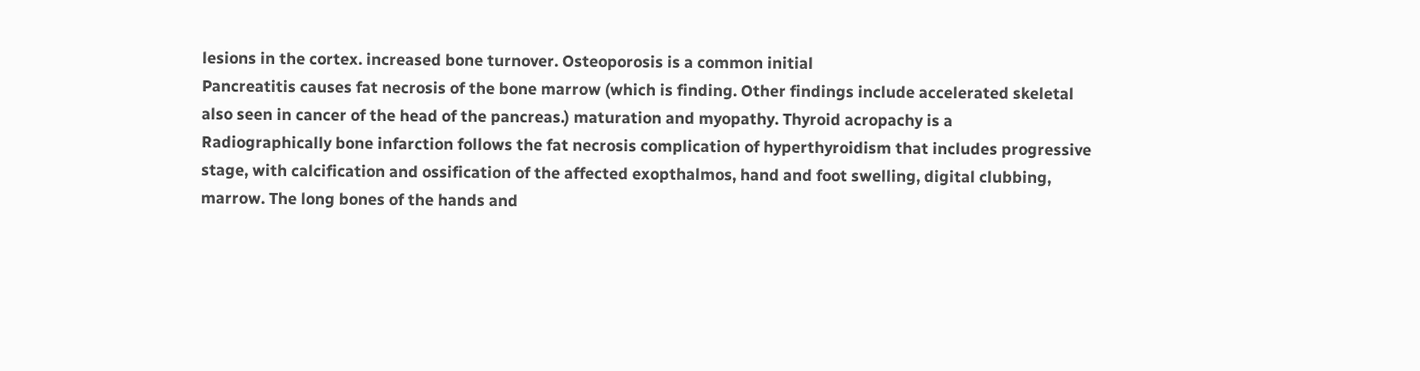lesions in the cortex. increased bone turnover. Osteoporosis is a common initial
Pancreatitis causes fat necrosis of the bone marrow (which is finding. Other findings include accelerated skeletal
also seen in cancer of the head of the pancreas.) maturation and myopathy. Thyroid acropachy is a
Radiographically bone infarction follows the fat necrosis complication of hyperthyroidism that includes progressive
stage, with calcification and ossification of the affected exopthalmos, hand and foot swelling, digital clubbing,
marrow. The long bones of the hands and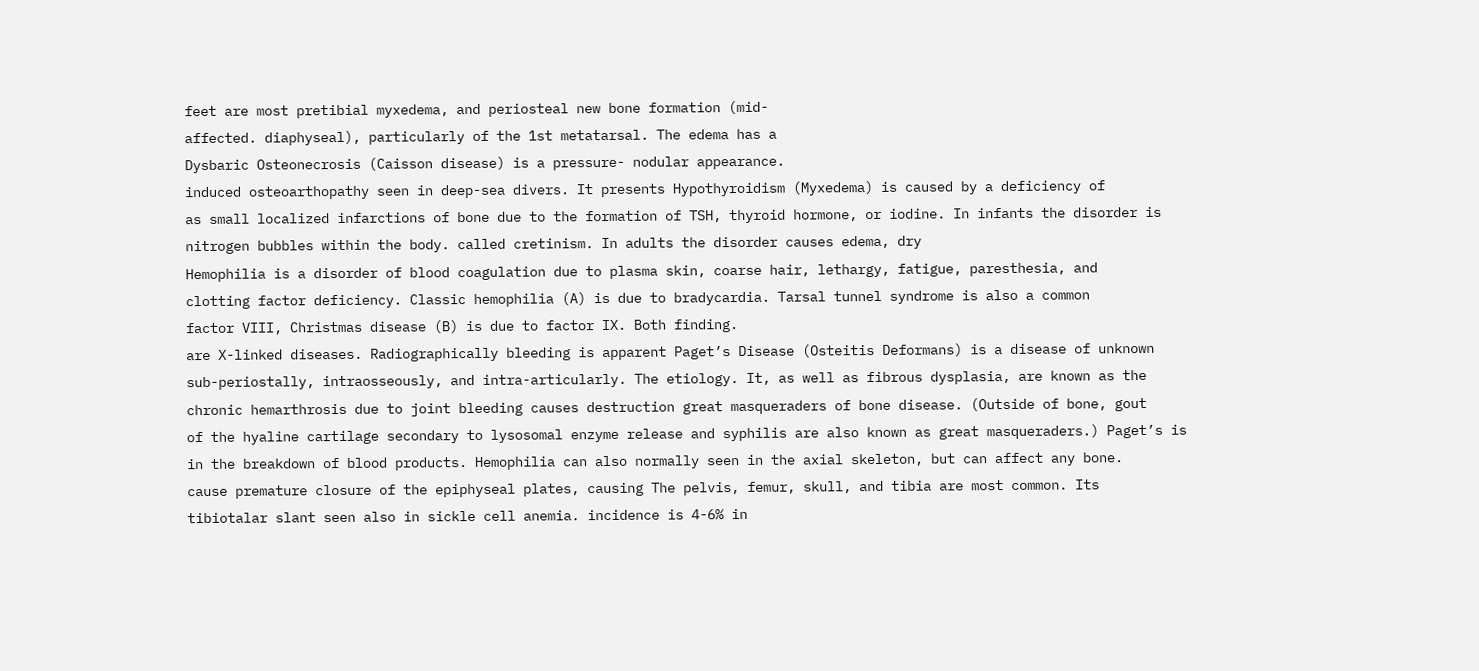feet are most pretibial myxedema, and periosteal new bone formation (mid-
affected. diaphyseal), particularly of the 1st metatarsal. The edema has a
Dysbaric Osteonecrosis (Caisson disease) is a pressure- nodular appearance.
induced osteoarthopathy seen in deep-sea divers. It presents Hypothyroidism (Myxedema) is caused by a deficiency of
as small localized infarctions of bone due to the formation of TSH, thyroid hormone, or iodine. In infants the disorder is
nitrogen bubbles within the body. called cretinism. In adults the disorder causes edema, dry
Hemophilia is a disorder of blood coagulation due to plasma skin, coarse hair, lethargy, fatigue, paresthesia, and
clotting factor deficiency. Classic hemophilia (A) is due to bradycardia. Tarsal tunnel syndrome is also a common
factor VIII, Christmas disease (B) is due to factor IX. Both finding.
are X-linked diseases. Radiographically bleeding is apparent Paget’s Disease (Osteitis Deformans) is a disease of unknown
sub-periostally, intraosseously, and intra-articularly. The etiology. It, as well as fibrous dysplasia, are known as the
chronic hemarthrosis due to joint bleeding causes destruction great masqueraders of bone disease. (Outside of bone, gout
of the hyaline cartilage secondary to lysosomal enzyme release and syphilis are also known as great masqueraders.) Paget’s is
in the breakdown of blood products. Hemophilia can also normally seen in the axial skeleton, but can affect any bone.
cause premature closure of the epiphyseal plates, causing The pelvis, femur, skull, and tibia are most common. Its
tibiotalar slant seen also in sickle cell anemia. incidence is 4-6% in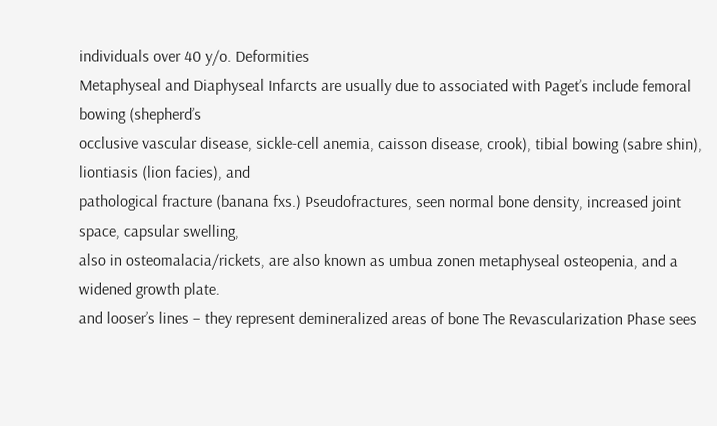individuals over 40 y/o. Deformities
Metaphyseal and Diaphyseal Infarcts are usually due to associated with Paget’s include femoral bowing (shepherd’s
occlusive vascular disease, sickle-cell anemia, caisson disease, crook), tibial bowing (sabre shin), liontiasis (lion facies), and
pathological fracture (banana fxs.) Pseudofractures, seen normal bone density, increased joint space, capsular swelling,
also in osteomalacia/rickets, are also known as umbua zonen metaphyseal osteopenia, and a widened growth plate.
and looser’s lines – they represent demineralized areas of bone The Revascularization Phase sees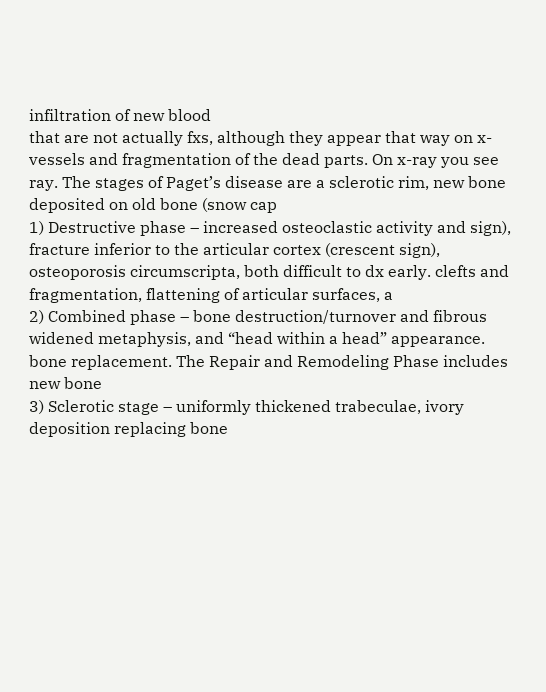infiltration of new blood
that are not actually fxs, although they appear that way on x- vessels and fragmentation of the dead parts. On x-ray you see
ray. The stages of Paget’s disease are a sclerotic rim, new bone deposited on old bone (snow cap
1) Destructive phase – increased osteoclastic activity and sign), fracture inferior to the articular cortex (crescent sign),
osteoporosis circumscripta, both difficult to dx early. clefts and fragmentation, flattening of articular surfaces, a
2) Combined phase – bone destruction/turnover and fibrous widened metaphysis, and “head within a head” appearance.
bone replacement. The Repair and Remodeling Phase includes new bone
3) Sclerotic stage – uniformly thickened trabeculae, ivory deposition replacing bone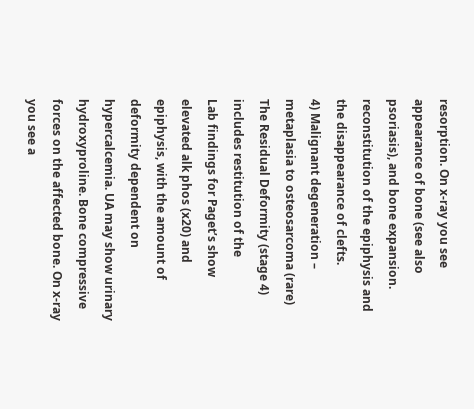resorption. On x-ray you see
appearance of bone (see also psoriasis), and bone expansion. reconstitution of the epiphysis and the disappearance of clefts.
4) Malignant degeneration – metaplasia to osteosarcoma (rare) The Residual Deformity (stage 4) includes restitution of the
Lab findings for Paget’s show elevated alk phos (x20) and epiphysis, with the amount of deformity dependent on
hypercalcemia. UA may show urinary hydroxyproline. Bone compressive forces on the affected bone. On x-ray you see a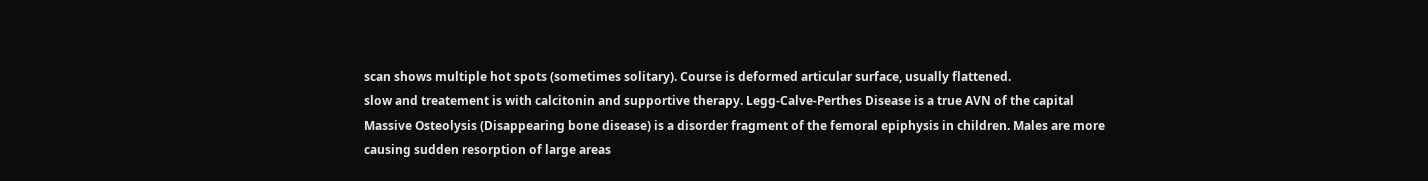scan shows multiple hot spots (sometimes solitary). Course is deformed articular surface, usually flattened.
slow and treatement is with calcitonin and supportive therapy. Legg-Calve-Perthes Disease is a true AVN of the capital
Massive Osteolysis (Disappearing bone disease) is a disorder fragment of the femoral epiphysis in children. Males are more
causing sudden resorption of large areas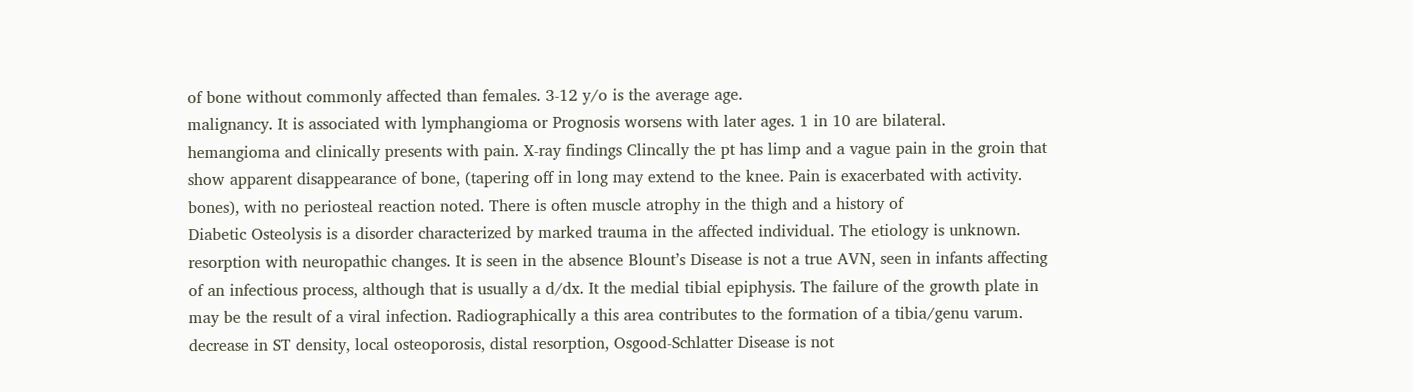of bone without commonly affected than females. 3-12 y/o is the average age.
malignancy. It is associated with lymphangioma or Prognosis worsens with later ages. 1 in 10 are bilateral.
hemangioma and clinically presents with pain. X-ray findings Clincally the pt has limp and a vague pain in the groin that
show apparent disappearance of bone, (tapering off in long may extend to the knee. Pain is exacerbated with activity.
bones), with no periosteal reaction noted. There is often muscle atrophy in the thigh and a history of
Diabetic Osteolysis is a disorder characterized by marked trauma in the affected individual. The etiology is unknown.
resorption with neuropathic changes. It is seen in the absence Blount’s Disease is not a true AVN, seen in infants affecting
of an infectious process, although that is usually a d/dx. It the medial tibial epiphysis. The failure of the growth plate in
may be the result of a viral infection. Radiographically a this area contributes to the formation of a tibia/genu varum.
decrease in ST density, local osteoporosis, distal resorption, Osgood-Schlatter Disease is not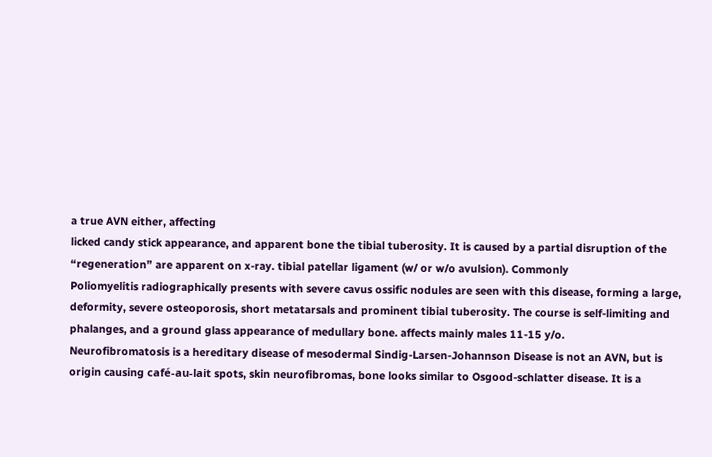a true AVN either, affecting
licked candy stick appearance, and apparent bone the tibial tuberosity. It is caused by a partial disruption of the
“regeneration” are apparent on x-ray. tibial patellar ligament (w/ or w/o avulsion). Commonly
Poliomyelitis radiographically presents with severe cavus ossific nodules are seen with this disease, forming a large,
deformity, severe osteoporosis, short metatarsals and prominent tibial tuberosity. The course is self-limiting and
phalanges, and a ground glass appearance of medullary bone. affects mainly males 11-15 y/o.
Neurofibromatosis is a hereditary disease of mesodermal Sindig-Larsen-Johannson Disease is not an AVN, but is
origin causing café-au-lait spots, skin neurofibromas, bone looks similar to Osgood-schlatter disease. It is a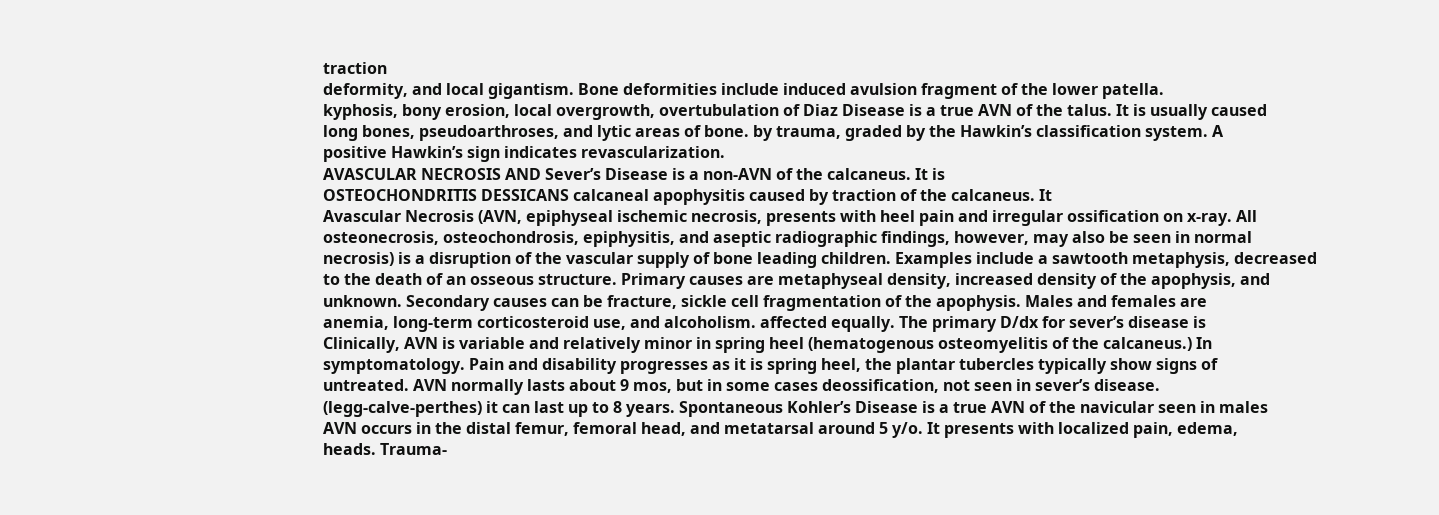traction
deformity, and local gigantism. Bone deformities include induced avulsion fragment of the lower patella.
kyphosis, bony erosion, local overgrowth, overtubulation of Diaz Disease is a true AVN of the talus. It is usually caused
long bones, pseudoarthroses, and lytic areas of bone. by trauma, graded by the Hawkin’s classification system. A
positive Hawkin’s sign indicates revascularization.
AVASCULAR NECROSIS AND Sever’s Disease is a non-AVN of the calcaneus. It is
OSTEOCHONDRITIS DESSICANS calcaneal apophysitis caused by traction of the calcaneus. It
Avascular Necrosis (AVN, epiphyseal ischemic necrosis, presents with heel pain and irregular ossification on x-ray. All
osteonecrosis, osteochondrosis, epiphysitis, and aseptic radiographic findings, however, may also be seen in normal
necrosis) is a disruption of the vascular supply of bone leading children. Examples include a sawtooth metaphysis, decreased
to the death of an osseous structure. Primary causes are metaphyseal density, increased density of the apophysis, and
unknown. Secondary causes can be fracture, sickle cell fragmentation of the apophysis. Males and females are
anemia, long-term corticosteroid use, and alcoholism. affected equally. The primary D/dx for sever’s disease is
Clinically, AVN is variable and relatively minor in spring heel (hematogenous osteomyelitis of the calcaneus.) In
symptomatology. Pain and disability progresses as it is spring heel, the plantar tubercles typically show signs of
untreated. AVN normally lasts about 9 mos, but in some cases deossification, not seen in sever’s disease.
(legg-calve-perthes) it can last up to 8 years. Spontaneous Kohler’s Disease is a true AVN of the navicular seen in males
AVN occurs in the distal femur, femoral head, and metatarsal around 5 y/o. It presents with localized pain, edema,
heads. Trauma-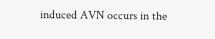induced AVN occurs in the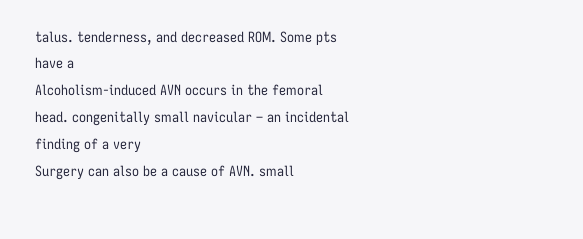talus. tenderness, and decreased ROM. Some pts have a
Alcoholism-induced AVN occurs in the femoral head. congenitally small navicular – an incidental finding of a very
Surgery can also be a cause of AVN. small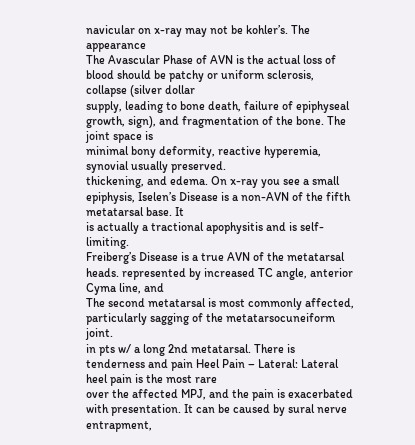navicular on x-ray may not be kohler’s. The appearance
The Avascular Phase of AVN is the actual loss of blood should be patchy or uniform sclerosis, collapse (silver dollar
supply, leading to bone death, failure of epiphyseal growth, sign), and fragmentation of the bone. The joint space is
minimal bony deformity, reactive hyperemia, synovial usually preserved.
thickening, and edema. On x-ray you see a small epiphysis, Iselen’s Disease is a non-AVN of the fifth metatarsal base. It
is actually a tractional apophysitis and is self-limiting.
Freiberg’s Disease is a true AVN of the metatarsal heads. represented by increased TC angle, anterior Cyma line, and
The second metatarsal is most commonly affected, particularly sagging of the metatarsocuneiform joint.
in pts w/ a long 2nd metatarsal. There is tenderness and pain Heel Pain – Lateral: Lateral heel pain is the most rare
over the affected MPJ, and the pain is exacerbated with presentation. It can be caused by sural nerve entrapment,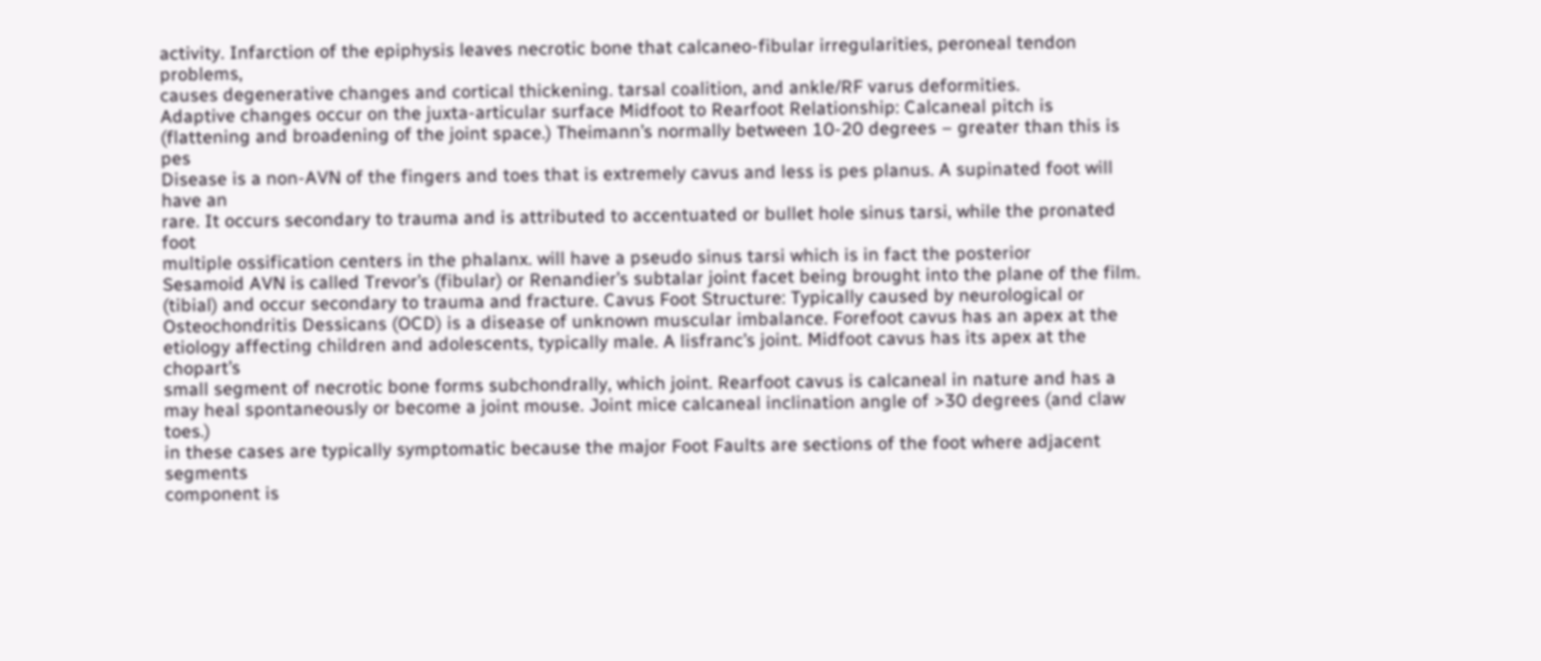activity. Infarction of the epiphysis leaves necrotic bone that calcaneo-fibular irregularities, peroneal tendon problems,
causes degenerative changes and cortical thickening. tarsal coalition, and ankle/RF varus deformities.
Adaptive changes occur on the juxta-articular surface Midfoot to Rearfoot Relationship: Calcaneal pitch is
(flattening and broadening of the joint space.) Theimann’s normally between 10-20 degrees – greater than this is pes
Disease is a non-AVN of the fingers and toes that is extremely cavus and less is pes planus. A supinated foot will have an
rare. It occurs secondary to trauma and is attributed to accentuated or bullet hole sinus tarsi, while the pronated foot
multiple ossification centers in the phalanx. will have a pseudo sinus tarsi which is in fact the posterior
Sesamoid AVN is called Trevor’s (fibular) or Renandier’s subtalar joint facet being brought into the plane of the film.
(tibial) and occur secondary to trauma and fracture. Cavus Foot Structure: Typically caused by neurological or
Osteochondritis Dessicans (OCD) is a disease of unknown muscular imbalance. Forefoot cavus has an apex at the
etiology affecting children and adolescents, typically male. A lisfranc’s joint. Midfoot cavus has its apex at the chopart’s
small segment of necrotic bone forms subchondrally, which joint. Rearfoot cavus is calcaneal in nature and has a
may heal spontaneously or become a joint mouse. Joint mice calcaneal inclination angle of >30 degrees (and claw toes.)
in these cases are typically symptomatic because the major Foot Faults are sections of the foot where adjacent segments
component is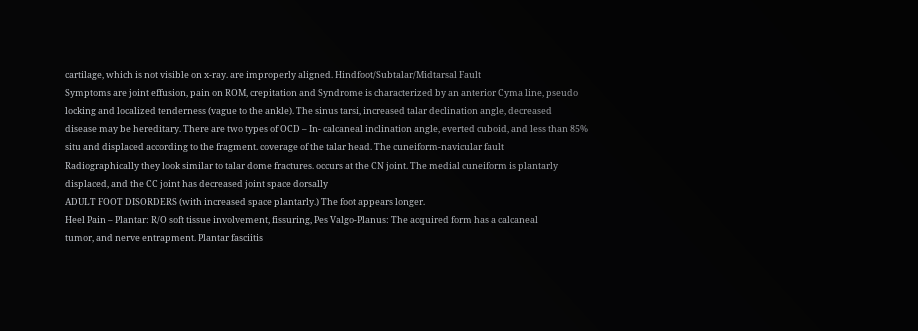cartilage, which is not visible on x-ray. are improperly aligned. Hindfoot/Subtalar/Midtarsal Fault
Symptoms are joint effusion, pain on ROM, crepitation and Syndrome is characterized by an anterior Cyma line, pseudo
locking and localized tenderness (vague to the ankle). The sinus tarsi, increased talar declination angle, decreased
disease may be hereditary. There are two types of OCD – In- calcaneal inclination angle, everted cuboid, and less than 85%
situ and displaced according to the fragment. coverage of the talar head. The cuneiform-navicular fault
Radiographically they look similar to talar dome fractures. occurs at the CN joint. The medial cuneiform is plantarly
displaced, and the CC joint has decreased joint space dorsally
ADULT FOOT DISORDERS (with increased space plantarly.) The foot appears longer.
Heel Pain – Plantar: R/O soft tissue involvement, fissuring, Pes Valgo-Planus: The acquired form has a calcaneal
tumor, and nerve entrapment. Plantar fasciitis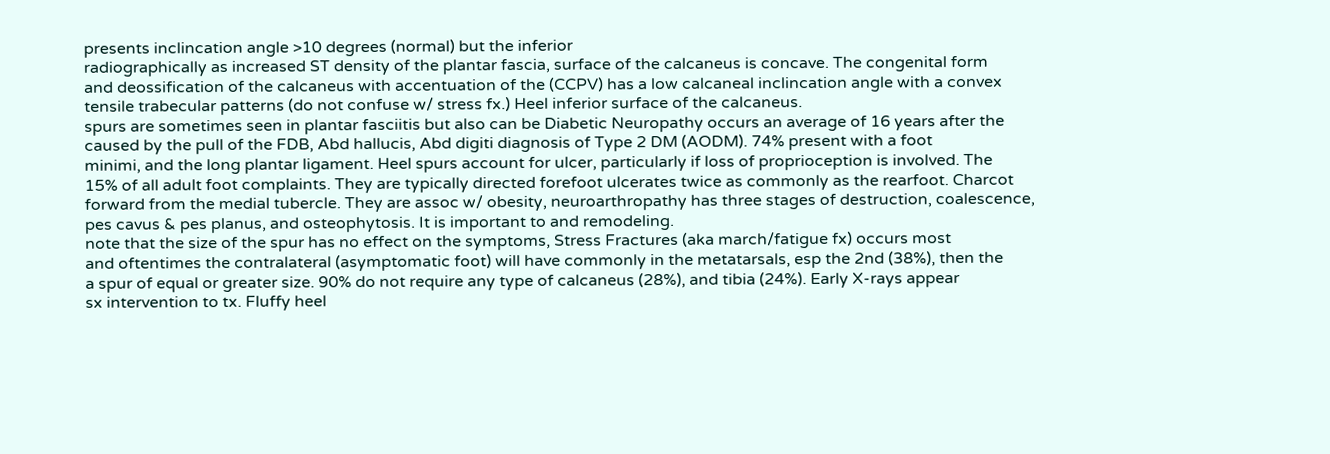presents inclincation angle >10 degrees (normal) but the inferior
radiographically as increased ST density of the plantar fascia, surface of the calcaneus is concave. The congenital form
and deossification of the calcaneus with accentuation of the (CCPV) has a low calcaneal inclincation angle with a convex
tensile trabecular patterns (do not confuse w/ stress fx.) Heel inferior surface of the calcaneus.
spurs are sometimes seen in plantar fasciitis but also can be Diabetic Neuropathy occurs an average of 16 years after the
caused by the pull of the FDB, Abd hallucis, Abd digiti diagnosis of Type 2 DM (AODM). 74% present with a foot
minimi, and the long plantar ligament. Heel spurs account for ulcer, particularly if loss of proprioception is involved. The
15% of all adult foot complaints. They are typically directed forefoot ulcerates twice as commonly as the rearfoot. Charcot
forward from the medial tubercle. They are assoc w/ obesity, neuroarthropathy has three stages of destruction, coalescence,
pes cavus & pes planus, and osteophytosis. It is important to and remodeling.
note that the size of the spur has no effect on the symptoms, Stress Fractures (aka march/fatigue fx) occurs most
and oftentimes the contralateral (asymptomatic foot) will have commonly in the metatarsals, esp the 2nd (38%), then the
a spur of equal or greater size. 90% do not require any type of calcaneus (28%), and tibia (24%). Early X-rays appear
sx intervention to tx. Fluffy heel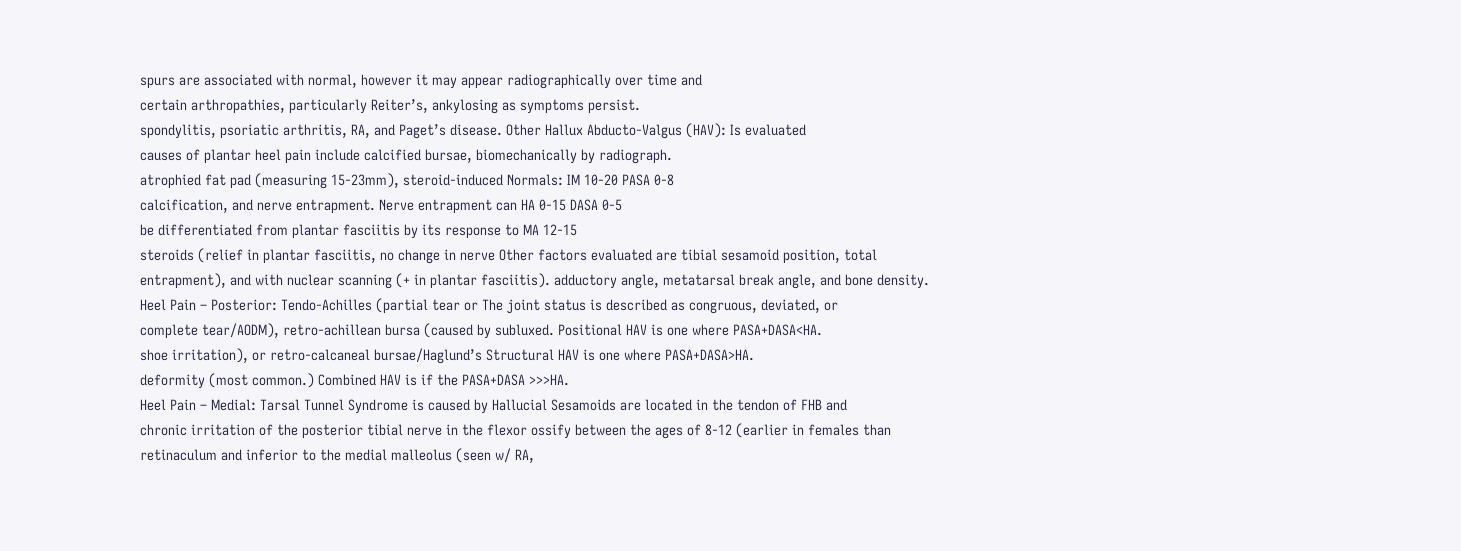spurs are associated with normal, however it may appear radiographically over time and
certain arthropathies, particularly Reiter’s, ankylosing as symptoms persist.
spondylitis, psoriatic arthritis, RA, and Paget’s disease. Other Hallux Abducto-Valgus (HAV): Is evaluated
causes of plantar heel pain include calcified bursae, biomechanically by radiograph.
atrophied fat pad (measuring 15-23mm), steroid-induced Normals: IM 10-20 PASA 0-8
calcification, and nerve entrapment. Nerve entrapment can HA 0-15 DASA 0-5
be differentiated from plantar fasciitis by its response to MA 12-15
steroids (relief in plantar fasciitis, no change in nerve Other factors evaluated are tibial sesamoid position, total
entrapment), and with nuclear scanning (+ in plantar fasciitis). adductory angle, metatarsal break angle, and bone density.
Heel Pain – Posterior: Tendo-Achilles (partial tear or The joint status is described as congruous, deviated, or
complete tear/AODM), retro-achillean bursa (caused by subluxed. Positional HAV is one where PASA+DASA<HA.
shoe irritation), or retro-calcaneal bursae/Haglund’s Structural HAV is one where PASA+DASA>HA.
deformity (most common.) Combined HAV is if the PASA+DASA >>>HA.
Heel Pain – Medial: Tarsal Tunnel Syndrome is caused by Hallucial Sesamoids are located in the tendon of FHB and
chronic irritation of the posterior tibial nerve in the flexor ossify between the ages of 8-12 (earlier in females than
retinaculum and inferior to the medial malleolus (seen w/ RA,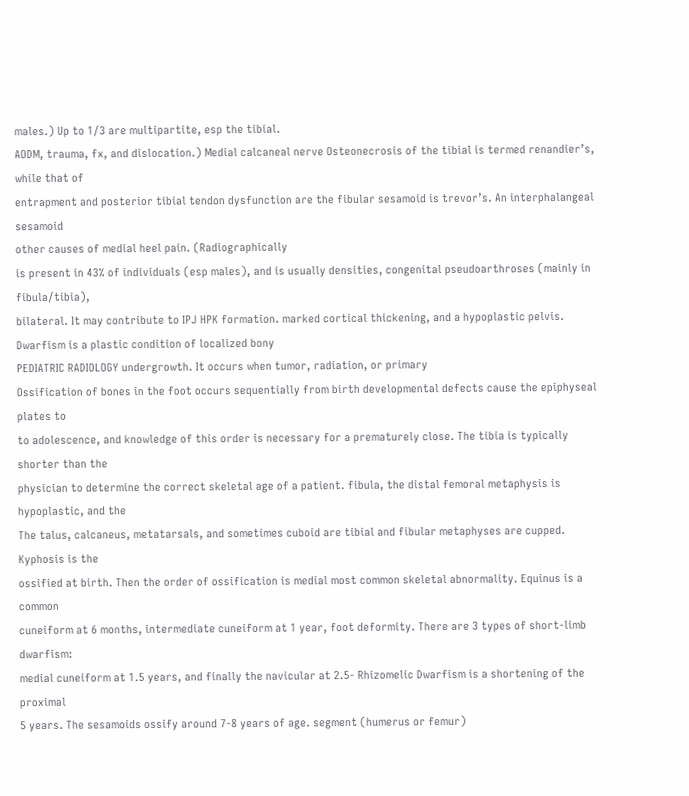males.) Up to 1/3 are multipartite, esp the tibial.
AODM, trauma, fx, and dislocation.) Medial calcaneal nerve Osteonecrosis of the tibial is termed renandier’s, while that of
entrapment and posterior tibial tendon dysfunction are the fibular sesamoid is trevor’s. An interphalangeal sesamoid
other causes of medial heel pain. (Radiographically
is present in 43% of individuals (esp males), and is usually densities, congenital pseudoarthroses (mainly in fibula/tibia),
bilateral. It may contribute to IPJ HPK formation. marked cortical thickening, and a hypoplastic pelvis.
Dwarfism is a plastic condition of localized bony
PEDIATRIC RADIOLOGY undergrowth. It occurs when tumor, radiation, or primary
Ossification of bones in the foot occurs sequentially from birth developmental defects cause the epiphyseal plates to
to adolescence, and knowledge of this order is necessary for a prematurely close. The tibia is typically shorter than the
physician to determine the correct skeletal age of a patient. fibula, the distal femoral metaphysis is hypoplastic, and the
The talus, calcaneus, metatarsals, and sometimes cuboid are tibial and fibular metaphyses are cupped. Kyphosis is the
ossified at birth. Then the order of ossification is medial most common skeletal abnormality. Equinus is a common
cuneiform at 6 months, intermediate cuneiform at 1 year, foot deformity. There are 3 types of short-limb dwarfism:
medial cuneiform at 1.5 years, and finally the navicular at 2.5- Rhizomelic Dwarfism is a shortening of the proximal
5 years. The sesamoids ossify around 7-8 years of age. segment (humerus or femur)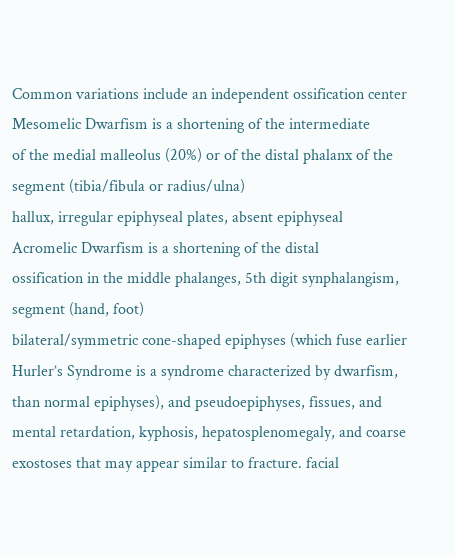Common variations include an independent ossification center Mesomelic Dwarfism is a shortening of the intermediate
of the medial malleolus (20%) or of the distal phalanx of the segment (tibia/fibula or radius/ulna)
hallux, irregular epiphyseal plates, absent epiphyseal Acromelic Dwarfism is a shortening of the distal
ossification in the middle phalanges, 5th digit synphalangism, segment (hand, foot)
bilateral/symmetric cone-shaped epiphyses (which fuse earlier Hurler’s Syndrome is a syndrome characterized by dwarfism,
than normal epiphyses), and pseudoepiphyses, fissues, and mental retardation, kyphosis, hepatosplenomegaly, and coarse
exostoses that may appear similar to fracture. facial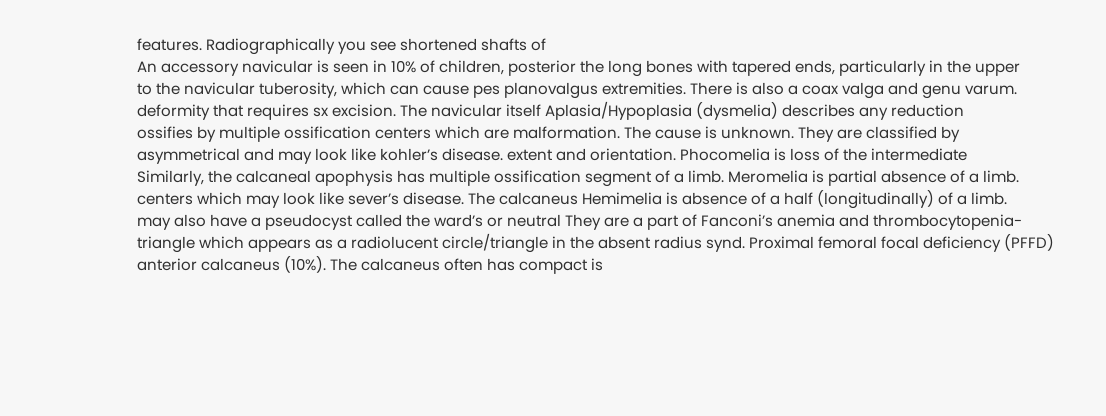features. Radiographically you see shortened shafts of
An accessory navicular is seen in 10% of children, posterior the long bones with tapered ends, particularly in the upper
to the navicular tuberosity, which can cause pes planovalgus extremities. There is also a coax valga and genu varum.
deformity that requires sx excision. The navicular itself Aplasia/Hypoplasia (dysmelia) describes any reduction
ossifies by multiple ossification centers which are malformation. The cause is unknown. They are classified by
asymmetrical and may look like kohler’s disease. extent and orientation. Phocomelia is loss of the intermediate
Similarly, the calcaneal apophysis has multiple ossification segment of a limb. Meromelia is partial absence of a limb.
centers which may look like sever’s disease. The calcaneus Hemimelia is absence of a half (longitudinally) of a limb.
may also have a pseudocyst called the ward’s or neutral They are a part of Fanconi’s anemia and thrombocytopenia-
triangle which appears as a radiolucent circle/triangle in the absent radius synd. Proximal femoral focal deficiency (PFFD)
anterior calcaneus (10%). The calcaneus often has compact is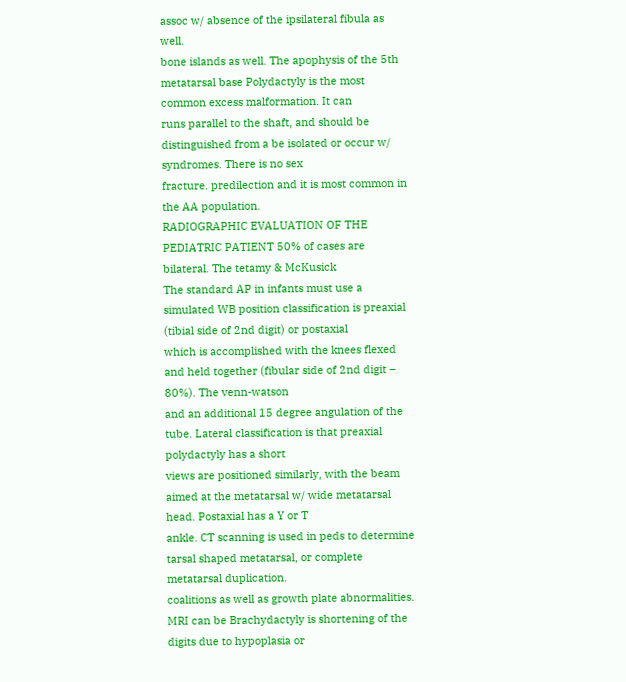assoc w/ absence of the ipsilateral fibula as well.
bone islands as well. The apophysis of the 5th metatarsal base Polydactyly is the most common excess malformation. It can
runs parallel to the shaft, and should be distinguished from a be isolated or occur w/ syndromes. There is no sex
fracture. predilection and it is most common in the AA population.
RADIOGRAPHIC EVALUATION OF THE PEDIATRIC PATIENT 50% of cases are bilateral. The tetamy & McKusick
The standard AP in infants must use a simulated WB position classification is preaxial (tibial side of 2nd digit) or postaxial
which is accomplished with the knees flexed and held together (fibular side of 2nd digit – 80%). The venn-watson
and an additional 15 degree angulation of the tube. Lateral classification is that preaxial polydactyly has a short
views are positioned similarly, with the beam aimed at the metatarsal w/ wide metatarsal head. Postaxial has a Y or T
ankle. CT scanning is used in peds to determine tarsal shaped metatarsal, or complete metatarsal duplication.
coalitions as well as growth plate abnormalities. MRI can be Brachydactyly is shortening of the digits due to hypoplasia or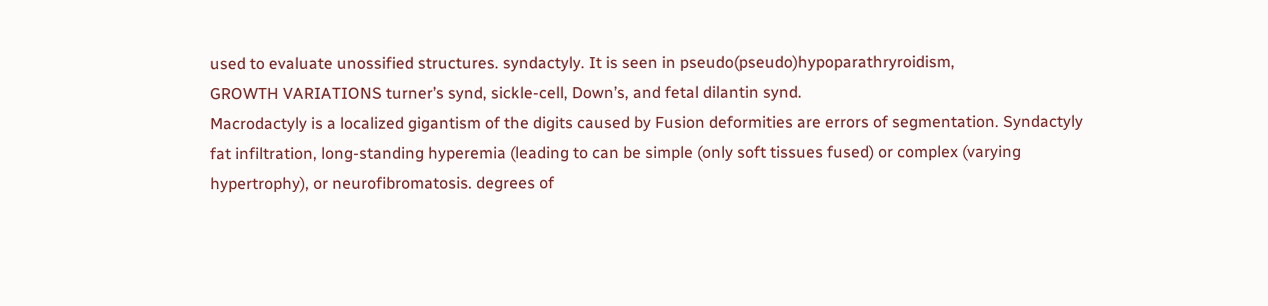used to evaluate unossified structures. syndactyly. It is seen in pseudo(pseudo)hypoparathryroidism,
GROWTH VARIATIONS turner’s synd, sickle-cell, Down’s, and fetal dilantin synd.
Macrodactyly is a localized gigantism of the digits caused by Fusion deformities are errors of segmentation. Syndactyly
fat infiltration, long-standing hyperemia (leading to can be simple (only soft tissues fused) or complex (varying
hypertrophy), or neurofibromatosis. degrees of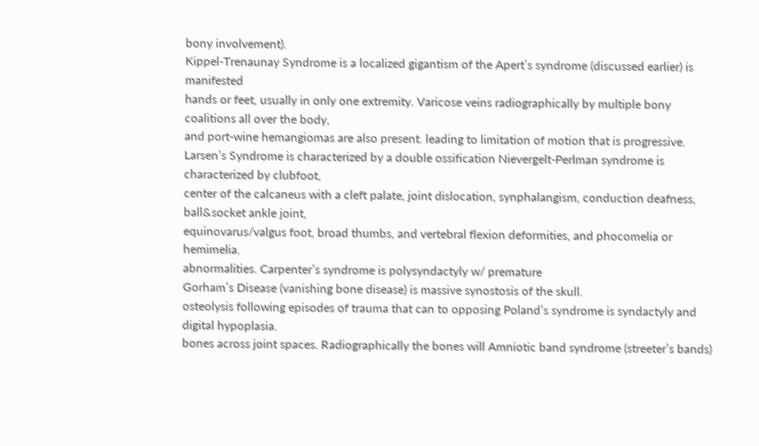bony involvement).
Kippel-Trenaunay Syndrome is a localized gigantism of the Apert’s syndrome (discussed earlier) is manifested
hands or feet, usually in only one extremity. Varicose veins radiographically by multiple bony coalitions all over the body,
and port-wine hemangiomas are also present. leading to limitation of motion that is progressive.
Larsen’s Syndrome is characterized by a double ossification Nievergelt-Perlman syndrome is characterized by clubfoot,
center of the calcaneus with a cleft palate, joint dislocation, synphalangism, conduction deafness, ball&socket ankle joint,
equinovarus/valgus foot, broad thumbs, and vertebral flexion deformities, and phocomelia or hemimelia.
abnormalities. Carpenter’s syndrome is polysyndactyly w/ premature
Gorham’s Disease (vanishing bone disease) is massive synostosis of the skull.
osteolysis following episodes of trauma that can to opposing Poland’s syndrome is syndactyly and digital hypoplasia.
bones across joint spaces. Radiographically the bones will Amniotic band syndrome (streeter’s bands)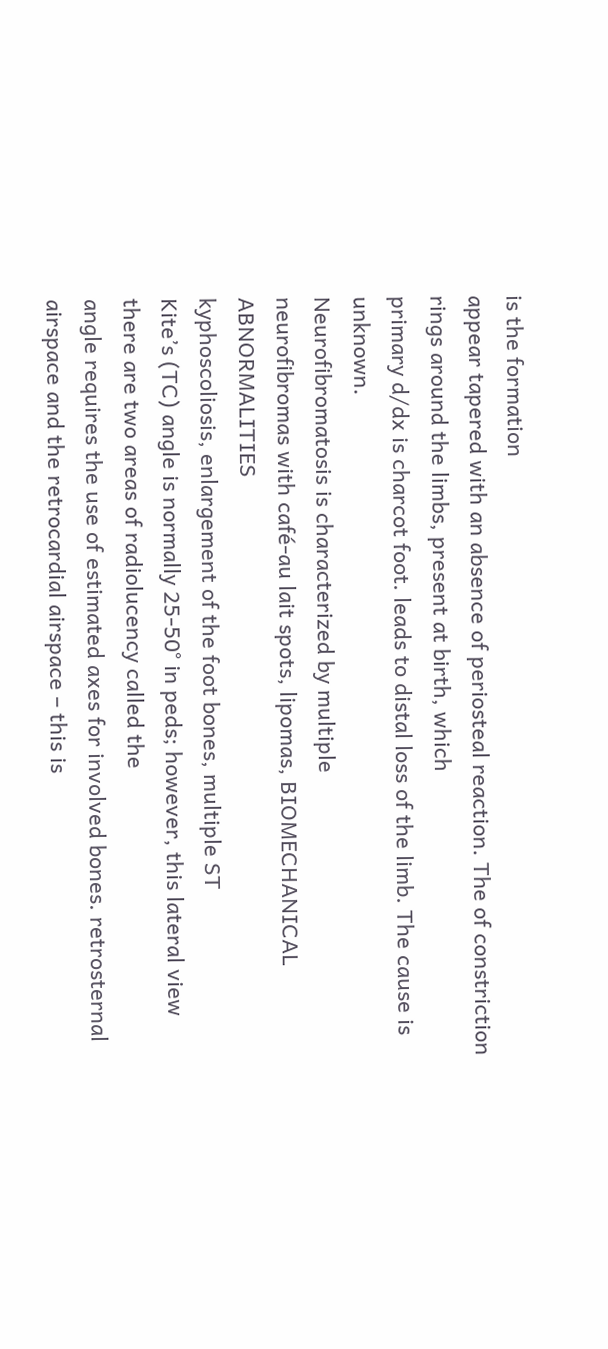is the formation
appear tapered with an absence of periosteal reaction. The of constriction rings around the limbs, present at birth, which
primary d/dx is charcot foot. leads to distal loss of the limb. The cause is unknown.
Neurofibromatosis is characterized by multiple
neurofibromas with café-au lait spots, lipomas, BIOMECHANICAL ABNORMALITIES
kyphoscoliosis, enlargement of the foot bones, multiple ST
Kite’s (TC) angle is normally 25-50° in peds; however, this lateral view there are two areas of radiolucency called the
angle requires the use of estimated axes for involved bones. retrosternal airspace and the retrocardial airspace – this is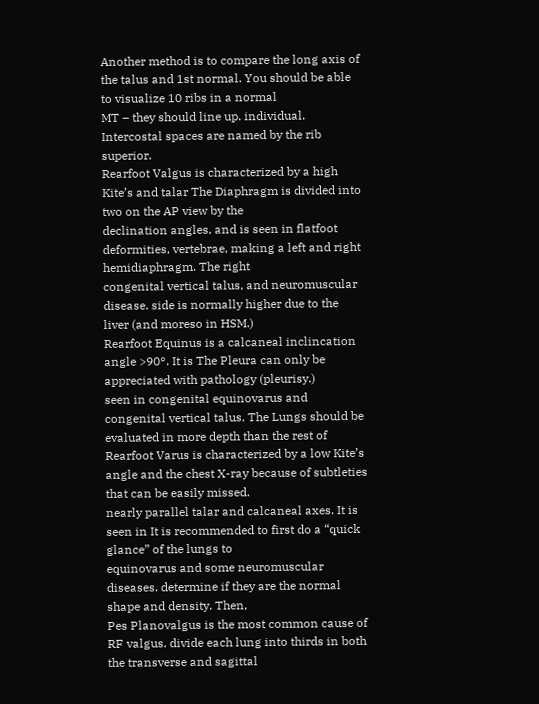Another method is to compare the long axis of the talus and 1st normal. You should be able to visualize 10 ribs in a normal
MT – they should line up. individual. Intercostal spaces are named by the rib superior.
Rearfoot Valgus is characterized by a high Kite’s and talar The Diaphragm is divided into two on the AP view by the
declination angles, and is seen in flatfoot deformities, vertebrae, making a left and right hemidiaphragm. The right
congenital vertical talus, and neuromuscular disease. side is normally higher due to the liver (and moreso in HSM.)
Rearfoot Equinus is a calcaneal inclincation angle >90°. It is The Pleura can only be appreciated with pathology (pleurisy.)
seen in congenital equinovarus and congenital vertical talus. The Lungs should be evaluated in more depth than the rest of
Rearfoot Varus is characterized by a low Kite’s angle and the chest X-ray because of subtleties that can be easily missed.
nearly parallel talar and calcaneal axes. It is seen in It is recommended to first do a “quick glance” of the lungs to
equinovarus and some neuromuscular diseases. determine if they are the normal shape and density. Then,
Pes Planovalgus is the most common cause of RF valgus. divide each lung into thirds in both the transverse and sagittal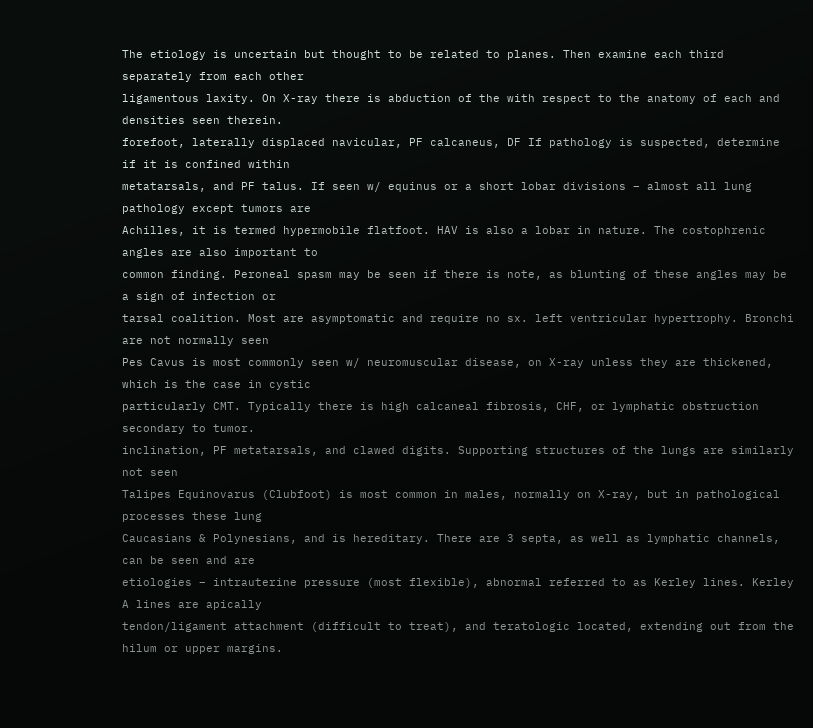The etiology is uncertain but thought to be related to planes. Then examine each third separately from each other
ligamentous laxity. On X-ray there is abduction of the with respect to the anatomy of each and densities seen therein.
forefoot, laterally displaced navicular, PF calcaneus, DF If pathology is suspected, determine if it is confined within
metatarsals, and PF talus. If seen w/ equinus or a short lobar divisions – almost all lung pathology except tumors are
Achilles, it is termed hypermobile flatfoot. HAV is also a lobar in nature. The costophrenic angles are also important to
common finding. Peroneal spasm may be seen if there is note, as blunting of these angles may be a sign of infection or
tarsal coalition. Most are asymptomatic and require no sx. left ventricular hypertrophy. Bronchi are not normally seen
Pes Cavus is most commonly seen w/ neuromuscular disease, on X-ray unless they are thickened, which is the case in cystic
particularly CMT. Typically there is high calcaneal fibrosis, CHF, or lymphatic obstruction secondary to tumor.
inclination, PF metatarsals, and clawed digits. Supporting structures of the lungs are similarly not seen
Talipes Equinovarus (Clubfoot) is most common in males, normally on X-ray, but in pathological processes these lung
Caucasians & Polynesians, and is hereditary. There are 3 septa, as well as lymphatic channels, can be seen and are
etiologies – intrauterine pressure (most flexible), abnormal referred to as Kerley lines. Kerley A lines are apically
tendon/ligament attachment (difficult to treat), and teratologic located, extending out from the hilum or upper margins.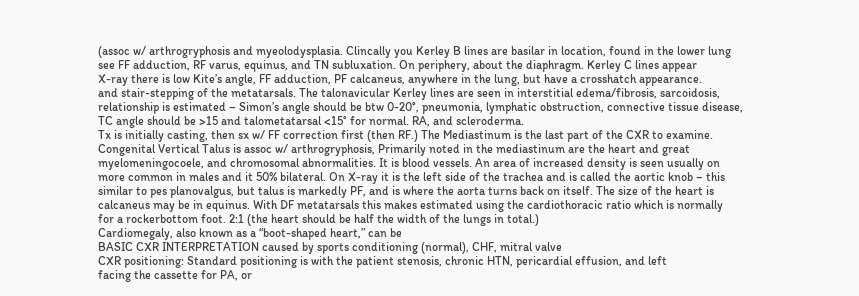(assoc w/ arthrogryphosis and myeolodysplasia. Clincally you Kerley B lines are basilar in location, found in the lower lung
see FF adduction, RF varus, equinus, and TN subluxation. On periphery, about the diaphragm. Kerley C lines appear
X-ray there is low Kite’s angle, FF adduction, PF calcaneus, anywhere in the lung, but have a crosshatch appearance.
and stair-stepping of the metatarsals. The talonavicular Kerley lines are seen in interstitial edema/fibrosis, sarcoidosis,
relationship is estimated – Simon’s angle should be btw 0-20°, pneumonia, lymphatic obstruction, connective tissue disease,
TC angle should be >15 and talometatarsal <15° for normal. RA, and scleroderma.
Tx is initially casting, then sx w/ FF correction first (then RF.) The Mediastinum is the last part of the CXR to examine.
Congenital Vertical Talus is assoc w/ arthrogryphosis, Primarily noted in the mediastinum are the heart and great
myelomeningocoele, and chromosomal abnormalities. It is blood vessels. An area of increased density is seen usually on
more common in males and it 50% bilateral. On X-ray it is the left side of the trachea and is called the aortic knob – this
similar to pes planovalgus, but talus is markedly PF, and is where the aorta turns back on itself. The size of the heart is
calcaneus may be in equinus. With DF metatarsals this makes estimated using the cardiothoracic ratio which is normally
for a rockerbottom foot. 2:1 (the heart should be half the width of the lungs in total.)
Cardiomegaly, also known as a “boot-shaped heart,” can be
BASIC CXR INTERPRETATION caused by sports conditioning (normal), CHF, mitral valve
CXR positioning: Standard positioning is with the patient stenosis, chronic HTN, pericardial effusion, and left
facing the cassette for PA, or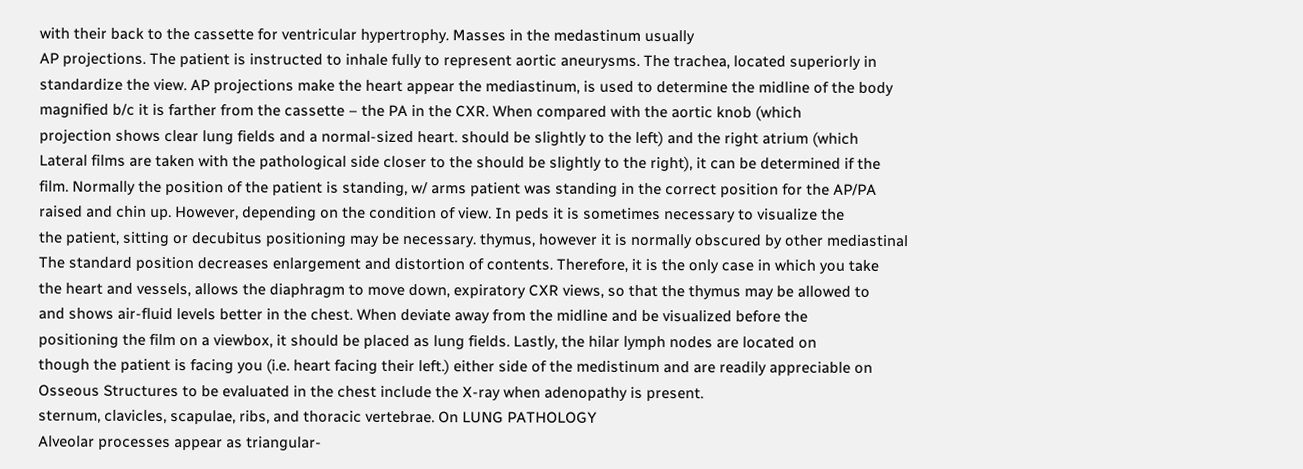with their back to the cassette for ventricular hypertrophy. Masses in the medastinum usually
AP projections. The patient is instructed to inhale fully to represent aortic aneurysms. The trachea, located superiorly in
standardize the view. AP projections make the heart appear the mediastinum, is used to determine the midline of the body
magnified b/c it is farther from the cassette – the PA in the CXR. When compared with the aortic knob (which
projection shows clear lung fields and a normal-sized heart. should be slightly to the left) and the right atrium (which
Lateral films are taken with the pathological side closer to the should be slightly to the right), it can be determined if the
film. Normally the position of the patient is standing, w/ arms patient was standing in the correct position for the AP/PA
raised and chin up. However, depending on the condition of view. In peds it is sometimes necessary to visualize the
the patient, sitting or decubitus positioning may be necessary. thymus, however it is normally obscured by other mediastinal
The standard position decreases enlargement and distortion of contents. Therefore, it is the only case in which you take
the heart and vessels, allows the diaphragm to move down, expiratory CXR views, so that the thymus may be allowed to
and shows air-fluid levels better in the chest. When deviate away from the midline and be visualized before the
positioning the film on a viewbox, it should be placed as lung fields. Lastly, the hilar lymph nodes are located on
though the patient is facing you (i.e. heart facing their left.) either side of the medistinum and are readily appreciable on
Osseous Structures to be evaluated in the chest include the X-ray when adenopathy is present.
sternum, clavicles, scapulae, ribs, and thoracic vertebrae. On LUNG PATHOLOGY
Alveolar processes appear as triangular-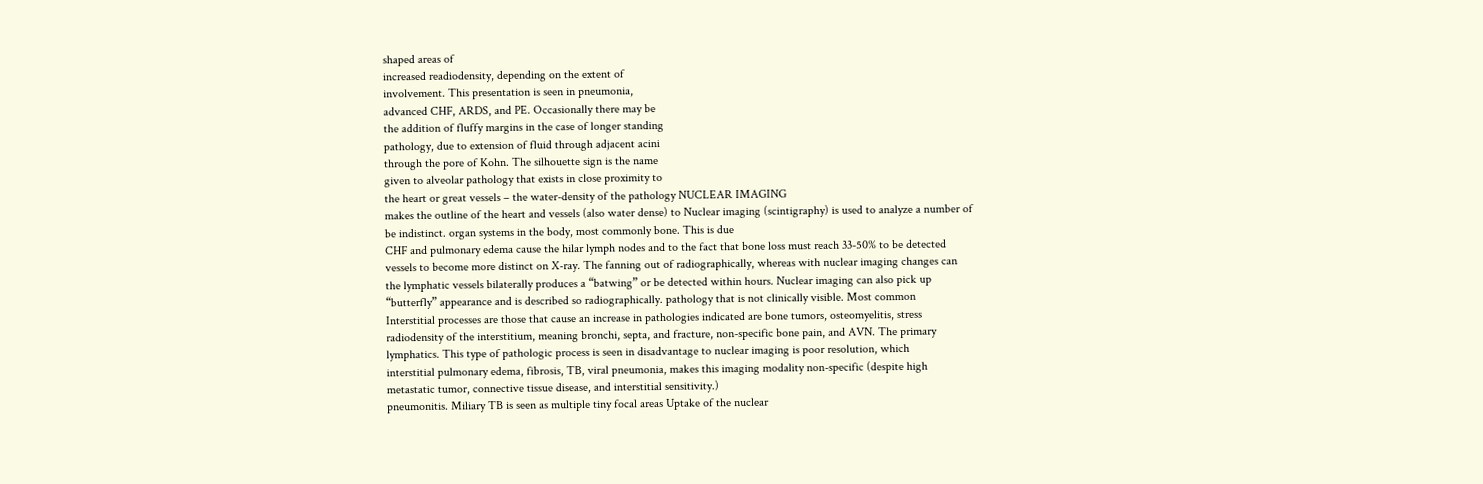shaped areas of
increased readiodensity, depending on the extent of
involvement. This presentation is seen in pneumonia,
advanced CHF, ARDS, and PE. Occasionally there may be
the addition of fluffy margins in the case of longer standing
pathology, due to extension of fluid through adjacent acini
through the pore of Kohn. The silhouette sign is the name
given to alveolar pathology that exists in close proximity to
the heart or great vessels – the water-density of the pathology NUCLEAR IMAGING
makes the outline of the heart and vessels (also water dense) to Nuclear imaging (scintigraphy) is used to analyze a number of
be indistinct. organ systems in the body, most commonly bone. This is due
CHF and pulmonary edema cause the hilar lymph nodes and to the fact that bone loss must reach 33-50% to be detected
vessels to become more distinct on X-ray. The fanning out of radiographically, whereas with nuclear imaging changes can
the lymphatic vessels bilaterally produces a “batwing” or be detected within hours. Nuclear imaging can also pick up
“butterfly” appearance and is described so radiographically. pathology that is not clinically visible. Most common
Interstitial processes are those that cause an increase in pathologies indicated are bone tumors, osteomyelitis, stress
radiodensity of the interstitium, meaning bronchi, septa, and fracture, non-specific bone pain, and AVN. The primary
lymphatics. This type of pathologic process is seen in disadvantage to nuclear imaging is poor resolution, which
interstitial pulmonary edema, fibrosis, TB, viral pneumonia, makes this imaging modality non-specific (despite high
metastatic tumor, connective tissue disease, and interstitial sensitivity.)
pneumonitis. Miliary TB is seen as multiple tiny focal areas Uptake of the nuclear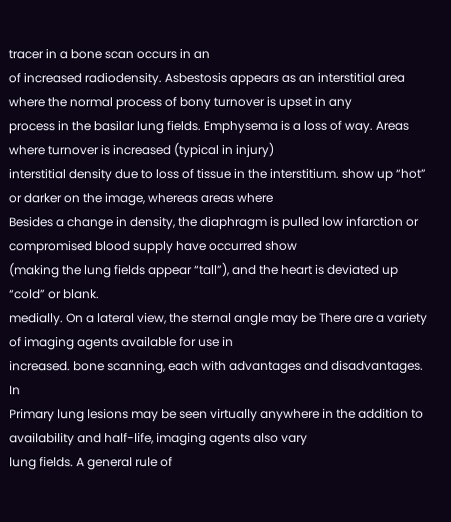tracer in a bone scan occurs in an
of increased radiodensity. Asbestosis appears as an interstitial area where the normal process of bony turnover is upset in any
process in the basilar lung fields. Emphysema is a loss of way. Areas where turnover is increased (typical in injury)
interstitial density due to loss of tissue in the interstitium. show up “hot” or darker on the image, whereas areas where
Besides a change in density, the diaphragm is pulled low infarction or compromised blood supply have occurred show
(making the lung fields appear “tall”), and the heart is deviated up “cold” or blank.
medially. On a lateral view, the sternal angle may be There are a variety of imaging agents available for use in
increased. bone scanning, each with advantages and disadvantages. In
Primary lung lesions may be seen virtually anywhere in the addition to availability and half-life, imaging agents also vary
lung fields. A general rule of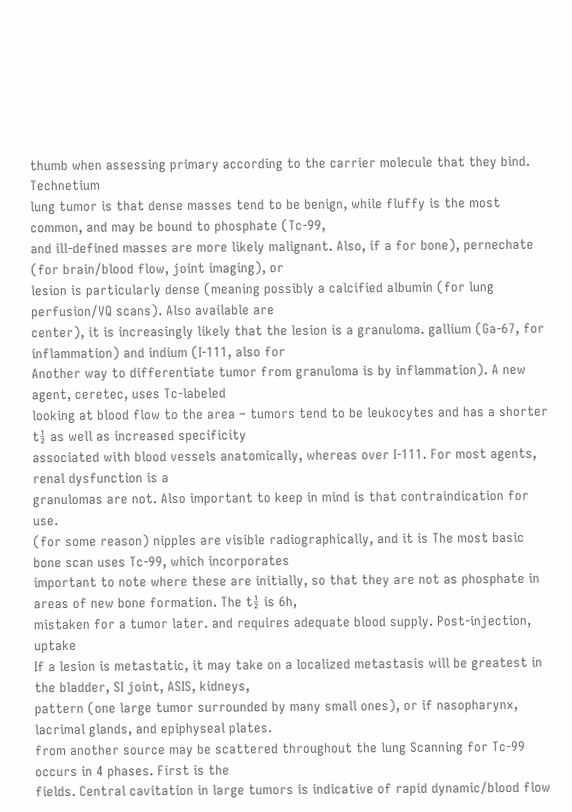thumb when assessing primary according to the carrier molecule that they bind. Technetium
lung tumor is that dense masses tend to be benign, while fluffy is the most common, and may be bound to phosphate (Tc-99,
and ill-defined masses are more likely malignant. Also, if a for bone), pernechate (for brain/blood flow, joint imaging), or
lesion is particularly dense (meaning possibly a calcified albumin (for lung perfusion/VQ scans). Also available are
center), it is increasingly likely that the lesion is a granuloma. gallium (Ga-67, for inflammation) and indium (I-111, also for
Another way to differentiate tumor from granuloma is by inflammation). A new agent, ceretec, uses Tc-labeled
looking at blood flow to the area – tumors tend to be leukocytes and has a shorter t½ as well as increased specificity
associated with blood vessels anatomically, whereas over I-111. For most agents, renal dysfunction is a
granulomas are not. Also important to keep in mind is that contraindication for use.
(for some reason) nipples are visible radiographically, and it is The most basic bone scan uses Tc-99, which incorporates
important to note where these are initially, so that they are not as phosphate in areas of new bone formation. The t½ is 6h,
mistaken for a tumor later. and requires adequate blood supply. Post-injection, uptake
If a lesion is metastatic, it may take on a localized metastasis will be greatest in the bladder, SI joint, ASIS, kidneys,
pattern (one large tumor surrounded by many small ones), or if nasopharynx, lacrimal glands, and epiphyseal plates.
from another source may be scattered throughout the lung Scanning for Tc-99 occurs in 4 phases. First is the
fields. Central cavitation in large tumors is indicative of rapid dynamic/blood flow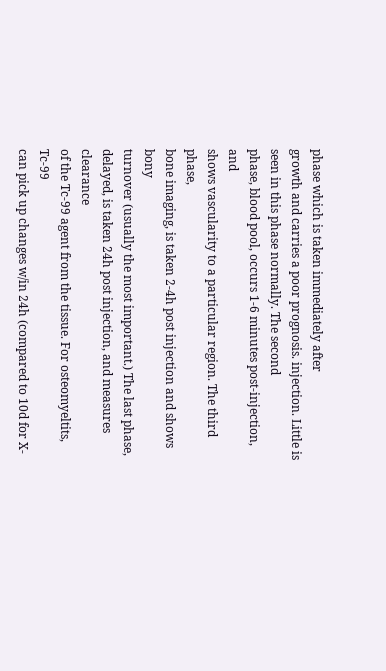phase which is taken immediately after
growth and carries a poor prognosis. injection. Little is seen in this phase normally. The second
phase, blood pool, occurs 1-6 minutes post-injection, and
shows vascularity to a particular region. The third phase,
bone imaging, is taken 2-4h post injection and shows bony
turnover (usually the most important.) The last phase,
delayed, is taken 24h post injection, and measures clearance
of the Tc-99 agent from the tissue. For osteomyeltits, Tc-99
can pick up changes w/in 24h (compared to 10d for X-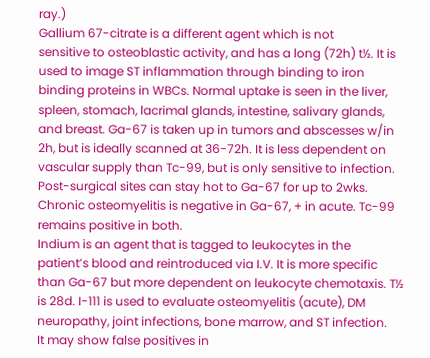ray.)
Gallium 67-citrate is a different agent which is not
sensitive to osteoblastic activity, and has a long (72h) t½. It is
used to image ST inflammation through binding to iron
binding proteins in WBCs. Normal uptake is seen in the liver,
spleen, stomach, lacrimal glands, intestine, salivary glands,
and breast. Ga-67 is taken up in tumors and abscesses w/in
2h, but is ideally scanned at 36-72h. It is less dependent on
vascular supply than Tc-99, but is only sensitive to infection.
Post-surgical sites can stay hot to Ga-67 for up to 2wks.
Chronic osteomyelitis is negative in Ga-67, + in acute. Tc-99
remains positive in both.
Indium is an agent that is tagged to leukocytes in the
patient’s blood and reintroduced via I.V. It is more specific
than Ga-67 but more dependent on leukocyte chemotaxis. T½
is 28d. I-111 is used to evaluate osteomyelitis (acute), DM
neuropathy, joint infections, bone marrow, and ST infection.
It may show false positives in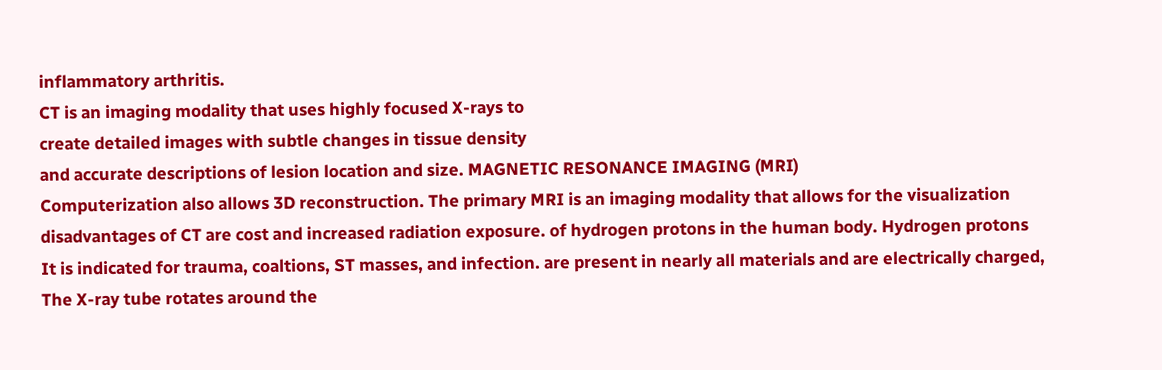inflammatory arthritis.
CT is an imaging modality that uses highly focused X-rays to
create detailed images with subtle changes in tissue density
and accurate descriptions of lesion location and size. MAGNETIC RESONANCE IMAGING (MRI)
Computerization also allows 3D reconstruction. The primary MRI is an imaging modality that allows for the visualization
disadvantages of CT are cost and increased radiation exposure. of hydrogen protons in the human body. Hydrogen protons
It is indicated for trauma, coaltions, ST masses, and infection. are present in nearly all materials and are electrically charged,
The X-ray tube rotates around the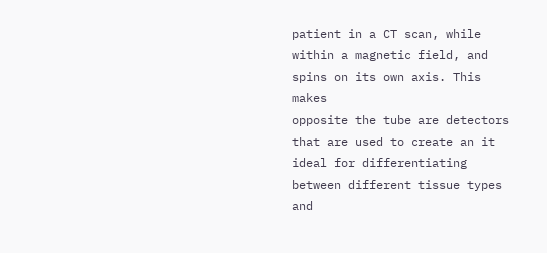patient in a CT scan, while within a magnetic field, and spins on its own axis. This makes
opposite the tube are detectors that are used to create an it ideal for differentiating between different tissue types and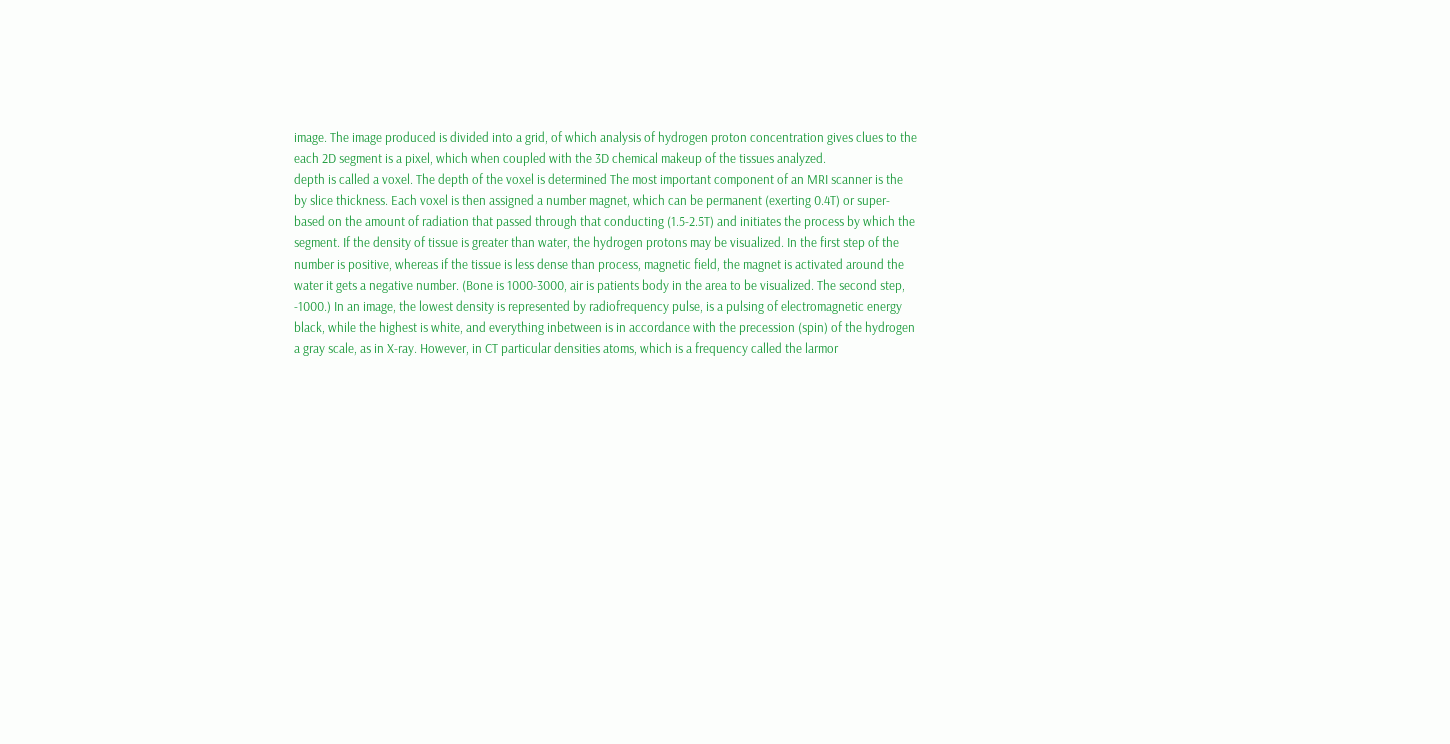image. The image produced is divided into a grid, of which analysis of hydrogen proton concentration gives clues to the
each 2D segment is a pixel, which when coupled with the 3D chemical makeup of the tissues analyzed.
depth is called a voxel. The depth of the voxel is determined The most important component of an MRI scanner is the
by slice thickness. Each voxel is then assigned a number magnet, which can be permanent (exerting 0.4T) or super-
based on the amount of radiation that passed through that conducting (1.5-2.5T) and initiates the process by which the
segment. If the density of tissue is greater than water, the hydrogen protons may be visualized. In the first step of the
number is positive, whereas if the tissue is less dense than process, magnetic field, the magnet is activated around the
water it gets a negative number. (Bone is 1000-3000, air is patients body in the area to be visualized. The second step,
-1000.) In an image, the lowest density is represented by radiofrequency pulse, is a pulsing of electromagnetic energy
black, while the highest is white, and everything inbetween is in accordance with the precession (spin) of the hydrogen
a gray scale, as in X-ray. However, in CT particular densities atoms, which is a frequency called the larmor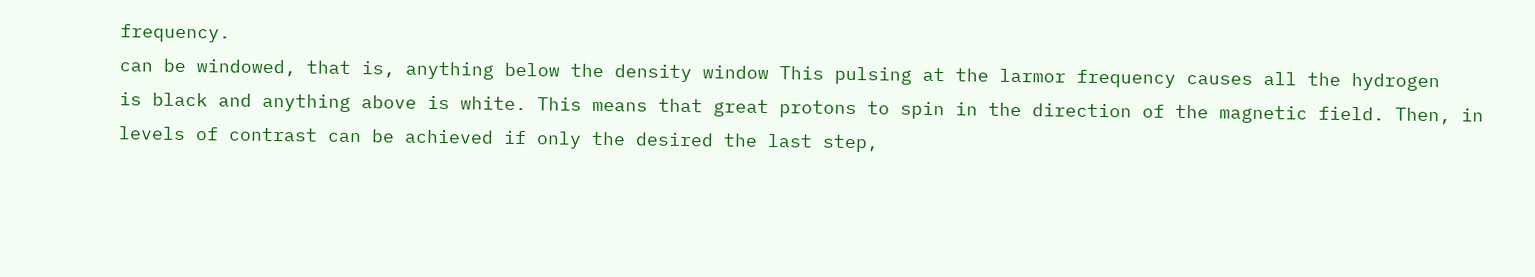frequency.
can be windowed, that is, anything below the density window This pulsing at the larmor frequency causes all the hydrogen
is black and anything above is white. This means that great protons to spin in the direction of the magnetic field. Then, in
levels of contrast can be achieved if only the desired the last step,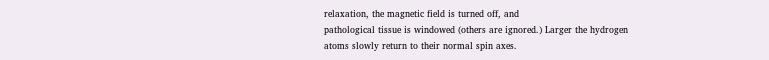relaxation, the magnetic field is turned off, and
pathological tissue is windowed (others are ignored.) Larger the hydrogen atoms slowly return to their normal spin axes.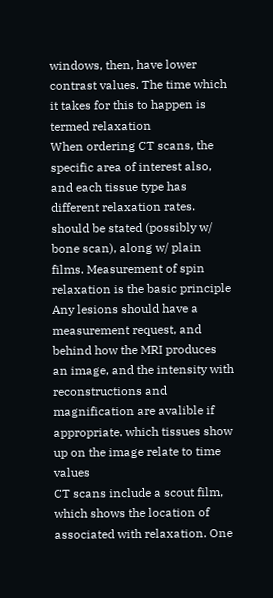windows, then, have lower contrast values. The time which it takes for this to happen is termed relaxation
When ordering CT scans, the specific area of interest also, and each tissue type has different relaxation rates.
should be stated (possibly w/ bone scan), along w/ plain films. Measurement of spin relaxation is the basic principle
Any lesions should have a measurement request, and behind how the MRI produces an image, and the intensity with
reconstructions and magnification are avalible if appropriate. which tissues show up on the image relate to time values
CT scans include a scout film, which shows the location of associated with relaxation. One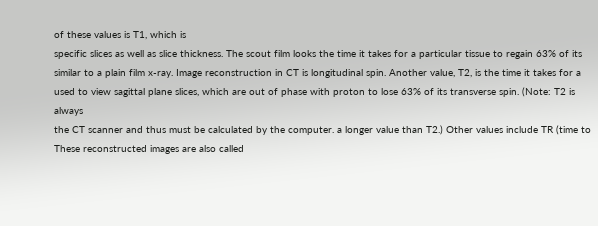of these values is T1, which is
specific slices as well as slice thickness. The scout film looks the time it takes for a particular tissue to regain 63% of its
similar to a plain film x-ray. Image reconstruction in CT is longitudinal spin. Another value, T2, is the time it takes for a
used to view sagittal plane slices, which are out of phase with proton to lose 63% of its transverse spin. (Note: T2 is always
the CT scanner and thus must be calculated by the computer. a longer value than T2.) Other values include TR (time to
These reconstructed images are also called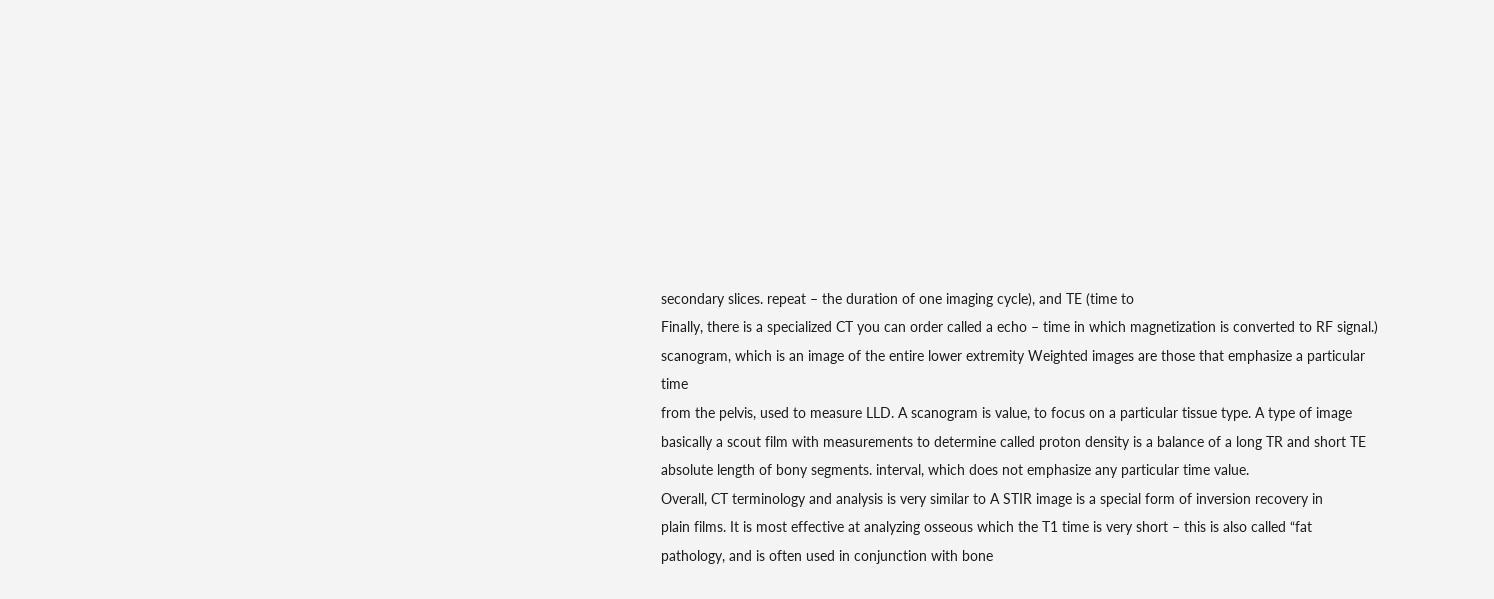secondary slices. repeat – the duration of one imaging cycle), and TE (time to
Finally, there is a specialized CT you can order called a echo – time in which magnetization is converted to RF signal.)
scanogram, which is an image of the entire lower extremity Weighted images are those that emphasize a particular time
from the pelvis, used to measure LLD. A scanogram is value, to focus on a particular tissue type. A type of image
basically a scout film with measurements to determine called proton density is a balance of a long TR and short TE
absolute length of bony segments. interval, which does not emphasize any particular time value.
Overall, CT terminology and analysis is very similar to A STIR image is a special form of inversion recovery in
plain films. It is most effective at analyzing osseous which the T1 time is very short – this is also called “fat
pathology, and is often used in conjunction with bone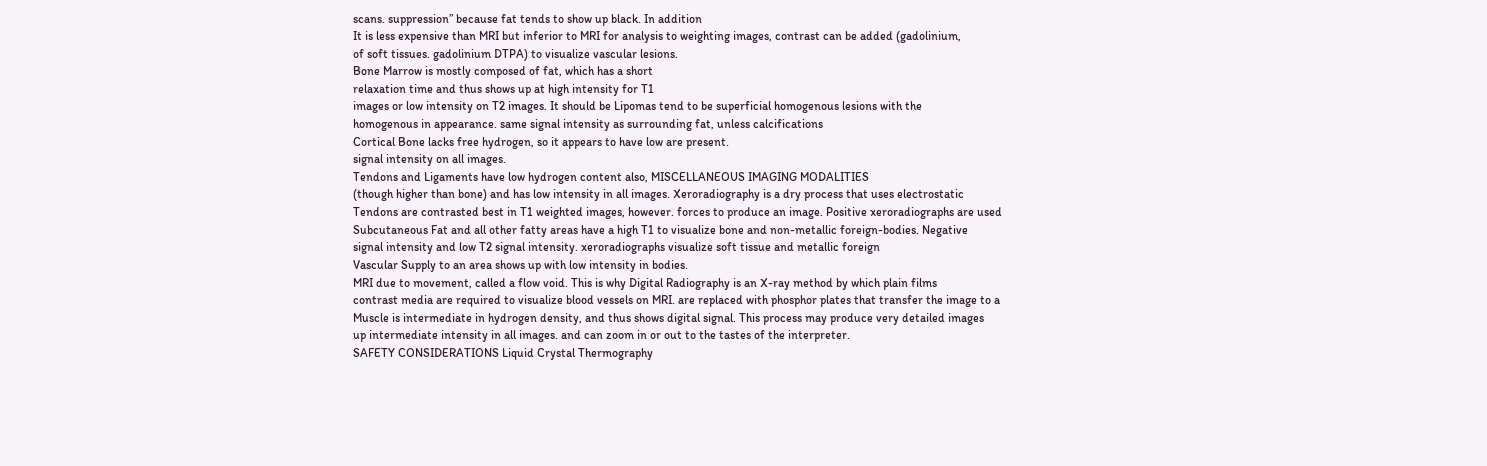scans. suppression” because fat tends to show up black. In addition
It is less expensive than MRI but inferior to MRI for analysis to weighting images, contrast can be added (gadolinium,
of soft tissues. gadolinium DTPA) to visualize vascular lesions.
Bone Marrow is mostly composed of fat, which has a short
relaxation time and thus shows up at high intensity for T1
images or low intensity on T2 images. It should be Lipomas tend to be superficial homogenous lesions with the
homogenous in appearance. same signal intensity as surrounding fat, unless calcifications
Cortical Bone lacks free hydrogen, so it appears to have low are present.
signal intensity on all images.
Tendons and Ligaments have low hydrogen content also, MISCELLANEOUS IMAGING MODALITIES
(though higher than bone) and has low intensity in all images. Xeroradiography is a dry process that uses electrostatic
Tendons are contrasted best in T1 weighted images, however. forces to produce an image. Positive xeroradiographs are used
Subcutaneous Fat and all other fatty areas have a high T1 to visualize bone and non-metallic foreign-bodies. Negative
signal intensity and low T2 signal intensity. xeroradiographs visualize soft tissue and metallic foreign
Vascular Supply to an area shows up with low intensity in bodies.
MRI due to movement, called a flow void. This is why Digital Radiography is an X-ray method by which plain films
contrast media are required to visualize blood vessels on MRI. are replaced with phosphor plates that transfer the image to a
Muscle is intermediate in hydrogen density, and thus shows digital signal. This process may produce very detailed images
up intermediate intensity in all images. and can zoom in or out to the tastes of the interpreter.
SAFETY CONSIDERATIONS Liquid Crystal Thermography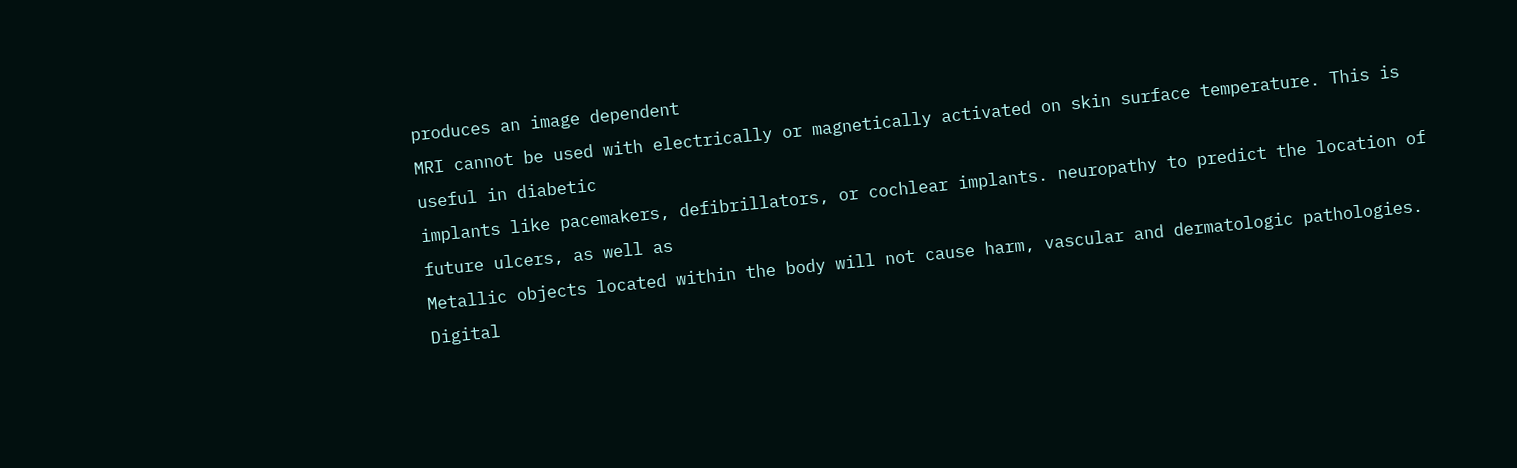produces an image dependent
MRI cannot be used with electrically or magnetically activated on skin surface temperature. This is useful in diabetic
implants like pacemakers, defibrillators, or cochlear implants. neuropathy to predict the location of future ulcers, as well as
Metallic objects located within the body will not cause harm, vascular and dermatologic pathologies. Digital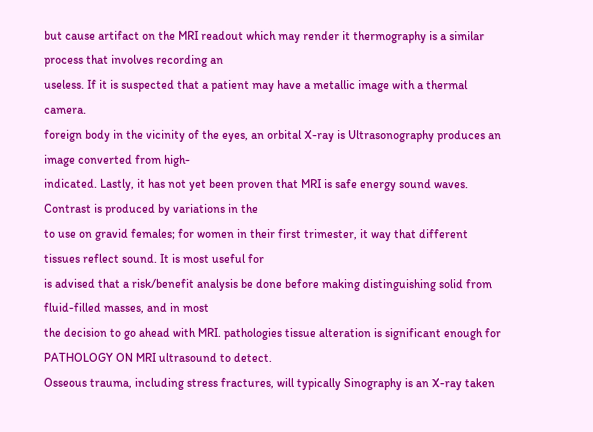but cause artifact on the MRI readout which may render it thermography is a similar process that involves recording an
useless. If it is suspected that a patient may have a metallic image with a thermal camera.
foreign body in the vicinity of the eyes, an orbital X-ray is Ultrasonography produces an image converted from high-
indicated. Lastly, it has not yet been proven that MRI is safe energy sound waves. Contrast is produced by variations in the
to use on gravid females; for women in their first trimester, it way that different tissues reflect sound. It is most useful for
is advised that a risk/benefit analysis be done before making distinguishing solid from fluid-filled masses, and in most
the decision to go ahead with MRI. pathologies tissue alteration is significant enough for
PATHOLOGY ON MRI ultrasound to detect.
Osseous trauma, including stress fractures, will typically Sinography is an X-ray taken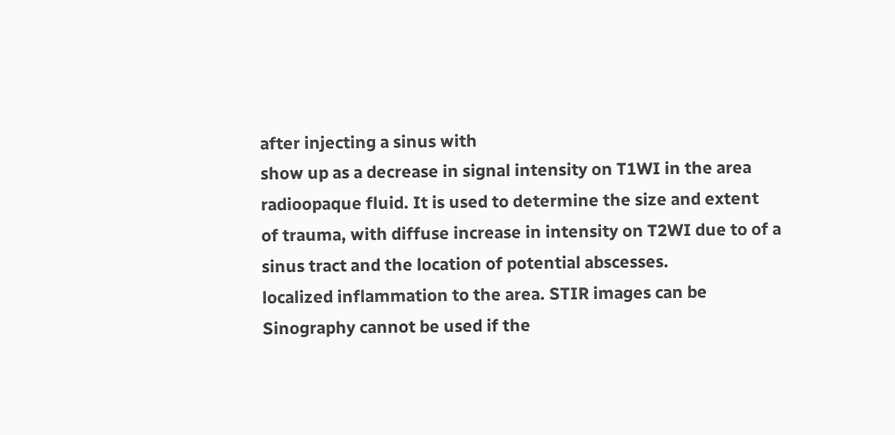after injecting a sinus with
show up as a decrease in signal intensity on T1WI in the area radioopaque fluid. It is used to determine the size and extent
of trauma, with diffuse increase in intensity on T2WI due to of a sinus tract and the location of potential abscesses.
localized inflammation to the area. STIR images can be Sinography cannot be used if the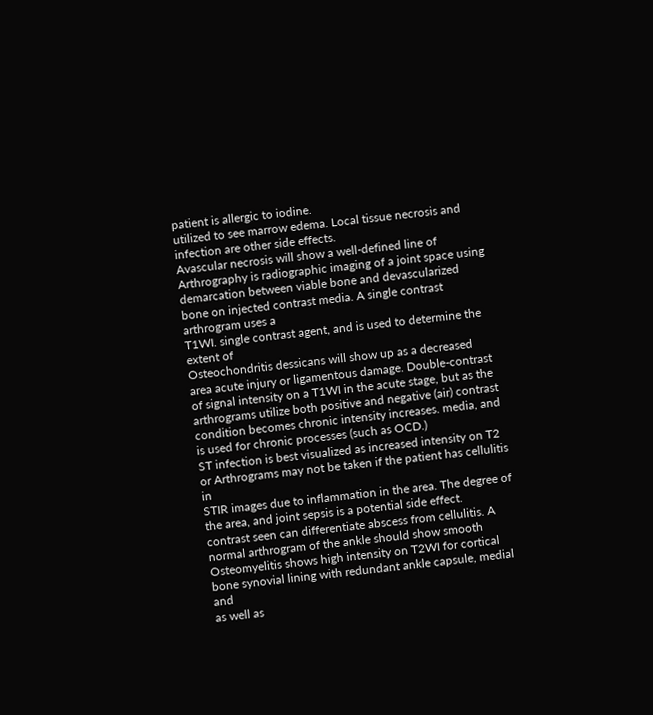patient is allergic to iodine.
utilized to see marrow edema. Local tissue necrosis and infection are other side effects.
Avascular necrosis will show a well-defined line of Arthrography is radiographic imaging of a joint space using
demarcation between viable bone and devascularized bone on injected contrast media. A single contrast arthrogram uses a
T1WI. single contrast agent, and is used to determine the extent of
Osteochondritis dessicans will show up as a decreased area acute injury or ligamentous damage. Double-contrast
of signal intensity on a T1WI in the acute stage, but as the arthrograms utilize both positive and negative (air) contrast
condition becomes chronic intensity increases. media, and is used for chronic processes (such as OCD.)
ST infection is best visualized as increased intensity on T2 or Arthrograms may not be taken if the patient has cellulitis in
STIR images due to inflammation in the area. The degree of the area, and joint sepsis is a potential side effect.
contrast seen can differentiate abscess from cellulitis. A normal arthrogram of the ankle should show smooth
Osteomyelitis shows high intensity on T2WI for cortical bone synovial lining with redundant ankle capsule, medial and
as well as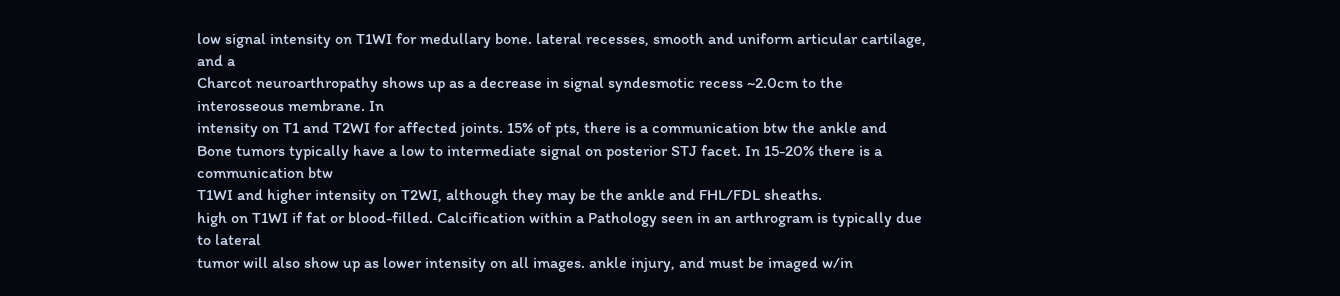low signal intensity on T1WI for medullary bone. lateral recesses, smooth and uniform articular cartilage, and a
Charcot neuroarthropathy shows up as a decrease in signal syndesmotic recess ~2.0cm to the interosseous membrane. In
intensity on T1 and T2WI for affected joints. 15% of pts, there is a communication btw the ankle and
Bone tumors typically have a low to intermediate signal on posterior STJ facet. In 15-20% there is a communication btw
T1WI and higher intensity on T2WI, although they may be the ankle and FHL/FDL sheaths.
high on T1WI if fat or blood-filled. Calcification within a Pathology seen in an arthrogram is typically due to lateral
tumor will also show up as lower intensity on all images. ankle injury, and must be imaged w/in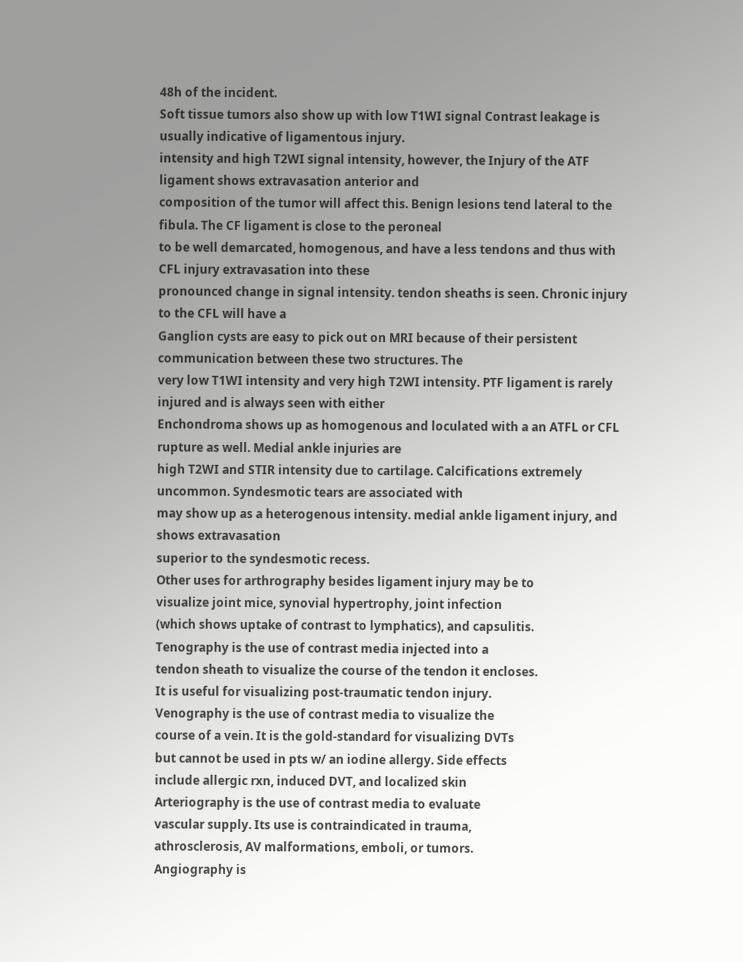48h of the incident.
Soft tissue tumors also show up with low T1WI signal Contrast leakage is usually indicative of ligamentous injury.
intensity and high T2WI signal intensity, however, the Injury of the ATF ligament shows extravasation anterior and
composition of the tumor will affect this. Benign lesions tend lateral to the fibula. The CF ligament is close to the peroneal
to be well demarcated, homogenous, and have a less tendons and thus with CFL injury extravasation into these
pronounced change in signal intensity. tendon sheaths is seen. Chronic injury to the CFL will have a
Ganglion cysts are easy to pick out on MRI because of their persistent communication between these two structures. The
very low T1WI intensity and very high T2WI intensity. PTF ligament is rarely injured and is always seen with either
Enchondroma shows up as homogenous and loculated with a an ATFL or CFL rupture as well. Medial ankle injuries are
high T2WI and STIR intensity due to cartilage. Calcifications extremely uncommon. Syndesmotic tears are associated with
may show up as a heterogenous intensity. medial ankle ligament injury, and shows extravasation
superior to the syndesmotic recess.
Other uses for arthrography besides ligament injury may be to
visualize joint mice, synovial hypertrophy, joint infection
(which shows uptake of contrast to lymphatics), and capsulitis.
Tenography is the use of contrast media injected into a
tendon sheath to visualize the course of the tendon it encloses.
It is useful for visualizing post-traumatic tendon injury.
Venography is the use of contrast media to visualize the
course of a vein. It is the gold-standard for visualizing DVTs
but cannot be used in pts w/ an iodine allergy. Side effects
include allergic rxn, induced DVT, and localized skin
Arteriography is the use of contrast media to evaluate
vascular supply. Its use is contraindicated in trauma,
athrosclerosis, AV malformations, emboli, or tumors.
Angiography is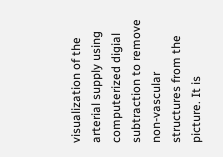visualization of the arterial supply using
computerized digial subtraction to remove non-vascular
structures from the picture. It is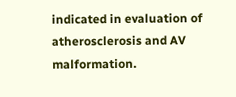indicated in evaluation of
atherosclerosis and AV malformation.